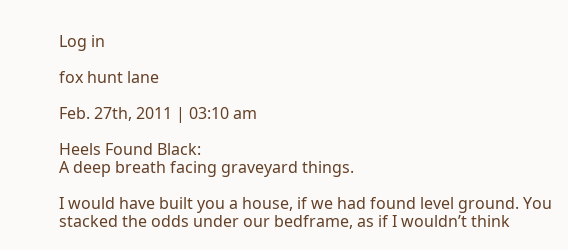Log in

fox hunt lane

Feb. 27th, 2011 | 03:10 am

Heels Found Black:
A deep breath facing graveyard things.

I would have built you a house, if we had found level ground. You stacked the odds under our bedframe, as if I wouldn’t think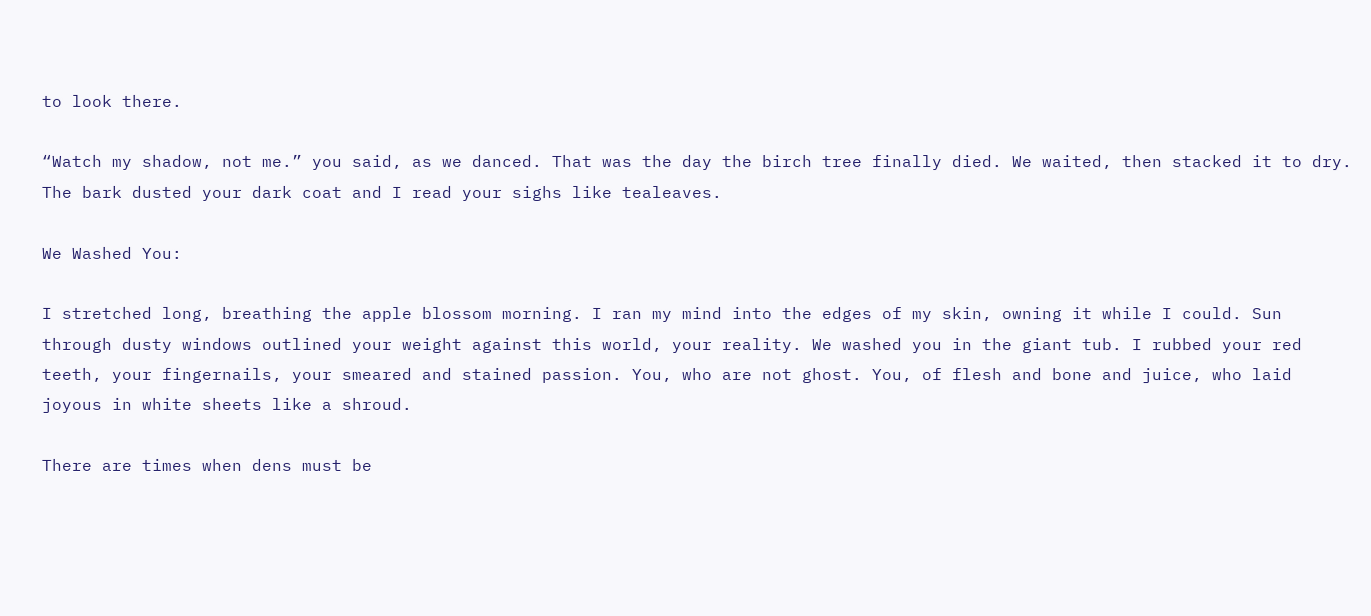to look there.

“Watch my shadow, not me.” you said, as we danced. That was the day the birch tree finally died. We waited, then stacked it to dry. The bark dusted your dark coat and I read your sighs like tealeaves.

We Washed You:

I stretched long, breathing the apple blossom morning. I ran my mind into the edges of my skin, owning it while I could. Sun through dusty windows outlined your weight against this world, your reality. We washed you in the giant tub. I rubbed your red teeth, your fingernails, your smeared and stained passion. You, who are not ghost. You, of flesh and bone and juice, who laid joyous in white sheets like a shroud.

There are times when dens must be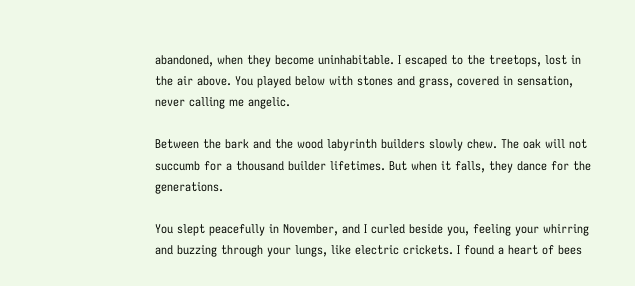abandoned, when they become uninhabitable. I escaped to the treetops, lost in the air above. You played below with stones and grass, covered in sensation, never calling me angelic.

Between the bark and the wood labyrinth builders slowly chew. The oak will not succumb for a thousand builder lifetimes. But when it falls, they dance for the generations.

You slept peacefully in November, and I curled beside you, feeling your whirring and buzzing through your lungs, like electric crickets. I found a heart of bees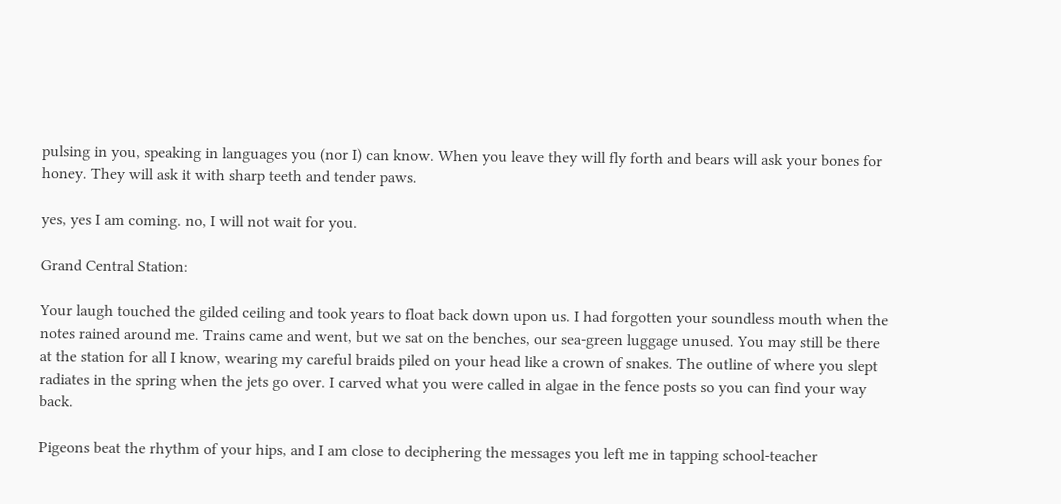pulsing in you, speaking in languages you (nor I) can know. When you leave they will fly forth and bears will ask your bones for honey. They will ask it with sharp teeth and tender paws.

yes, yes I am coming. no, I will not wait for you.

Grand Central Station:

Your laugh touched the gilded ceiling and took years to float back down upon us. I had forgotten your soundless mouth when the notes rained around me. Trains came and went, but we sat on the benches, our sea-green luggage unused. You may still be there at the station for all I know, wearing my careful braids piled on your head like a crown of snakes. The outline of where you slept radiates in the spring when the jets go over. I carved what you were called in algae in the fence posts so you can find your way back.

Pigeons beat the rhythm of your hips, and I am close to deciphering the messages you left me in tapping school-teacher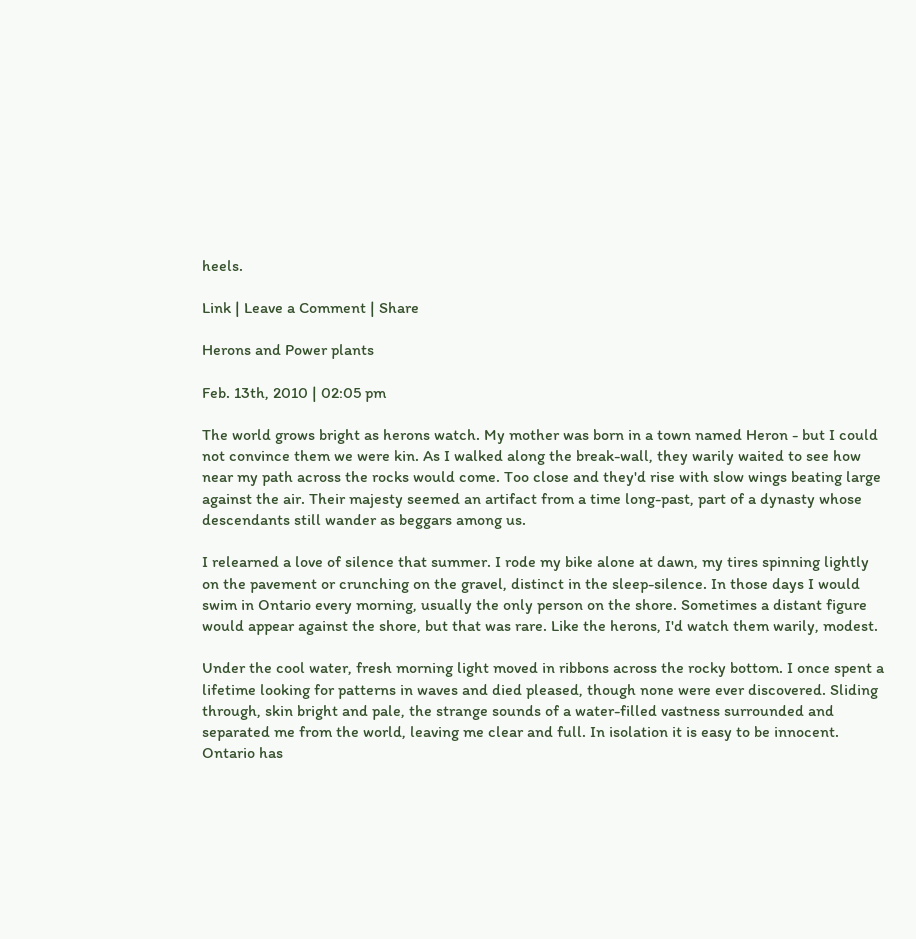heels.

Link | Leave a Comment | Share

Herons and Power plants

Feb. 13th, 2010 | 02:05 pm

The world grows bright as herons watch. My mother was born in a town named Heron - but I could not convince them we were kin. As I walked along the break-wall, they warily waited to see how near my path across the rocks would come. Too close and they'd rise with slow wings beating large against the air. Their majesty seemed an artifact from a time long-past, part of a dynasty whose descendants still wander as beggars among us.

I relearned a love of silence that summer. I rode my bike alone at dawn, my tires spinning lightly on the pavement or crunching on the gravel, distinct in the sleep-silence. In those days I would swim in Ontario every morning, usually the only person on the shore. Sometimes a distant figure would appear against the shore, but that was rare. Like the herons, I'd watch them warily, modest.

Under the cool water, fresh morning light moved in ribbons across the rocky bottom. I once spent a lifetime looking for patterns in waves and died pleased, though none were ever discovered. Sliding through, skin bright and pale, the strange sounds of a water-filled vastness surrounded and separated me from the world, leaving me clear and full. In isolation it is easy to be innocent. Ontario has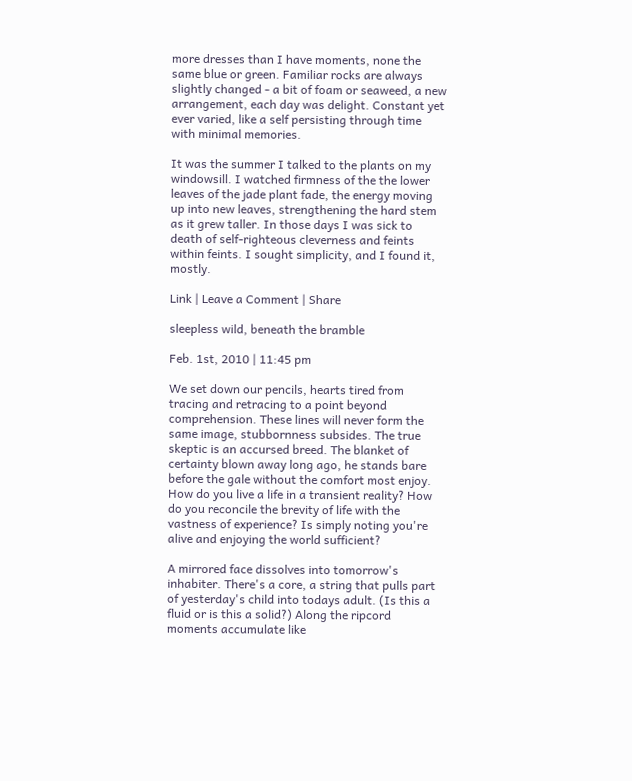more dresses than I have moments, none the same blue or green. Familiar rocks are always slightly changed - a bit of foam or seaweed, a new arrangement, each day was delight. Constant yet ever varied, like a self persisting through time with minimal memories.

It was the summer I talked to the plants on my windowsill. I watched firmness of the the lower leaves of the jade plant fade, the energy moving up into new leaves, strengthening the hard stem as it grew taller. In those days I was sick to death of self-righteous cleverness and feints within feints. I sought simplicity, and I found it, mostly.

Link | Leave a Comment | Share

sleepless wild, beneath the bramble

Feb. 1st, 2010 | 11:45 pm

We set down our pencils, hearts tired from tracing and retracing to a point beyond comprehension. These lines will never form the same image, stubbornness subsides. The true skeptic is an accursed breed. The blanket of certainty blown away long ago, he stands bare before the gale without the comfort most enjoy. How do you live a life in a transient reality? How do you reconcile the brevity of life with the vastness of experience? Is simply noting you're alive and enjoying the world sufficient?

A mirrored face dissolves into tomorrow's inhabiter. There's a core, a string that pulls part of yesterday's child into todays adult. (Is this a fluid or is this a solid?) Along the ripcord moments accumulate like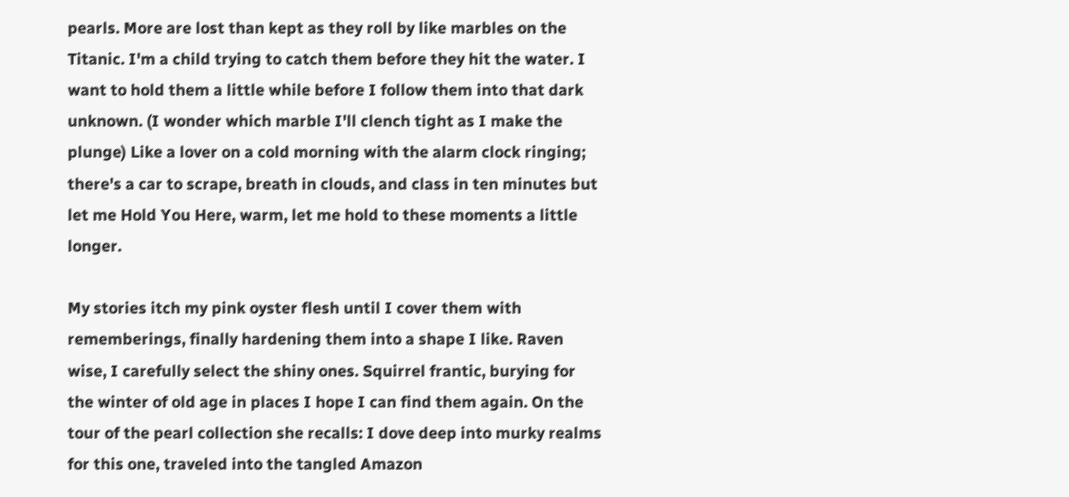pearls. More are lost than kept as they roll by like marbles on the Titanic. I'm a child trying to catch them before they hit the water. I want to hold them a little while before I follow them into that dark unknown. (I wonder which marble I'll clench tight as I make the plunge) Like a lover on a cold morning with the alarm clock ringing; there's a car to scrape, breath in clouds, and class in ten minutes but let me Hold You Here, warm, let me hold to these moments a little longer.

My stories itch my pink oyster flesh until I cover them with rememberings, finally hardening them into a shape I like. Raven wise, I carefully select the shiny ones. Squirrel frantic, burying for the winter of old age in places I hope I can find them again. On the tour of the pearl collection she recalls: I dove deep into murky realms for this one, traveled into the tangled Amazon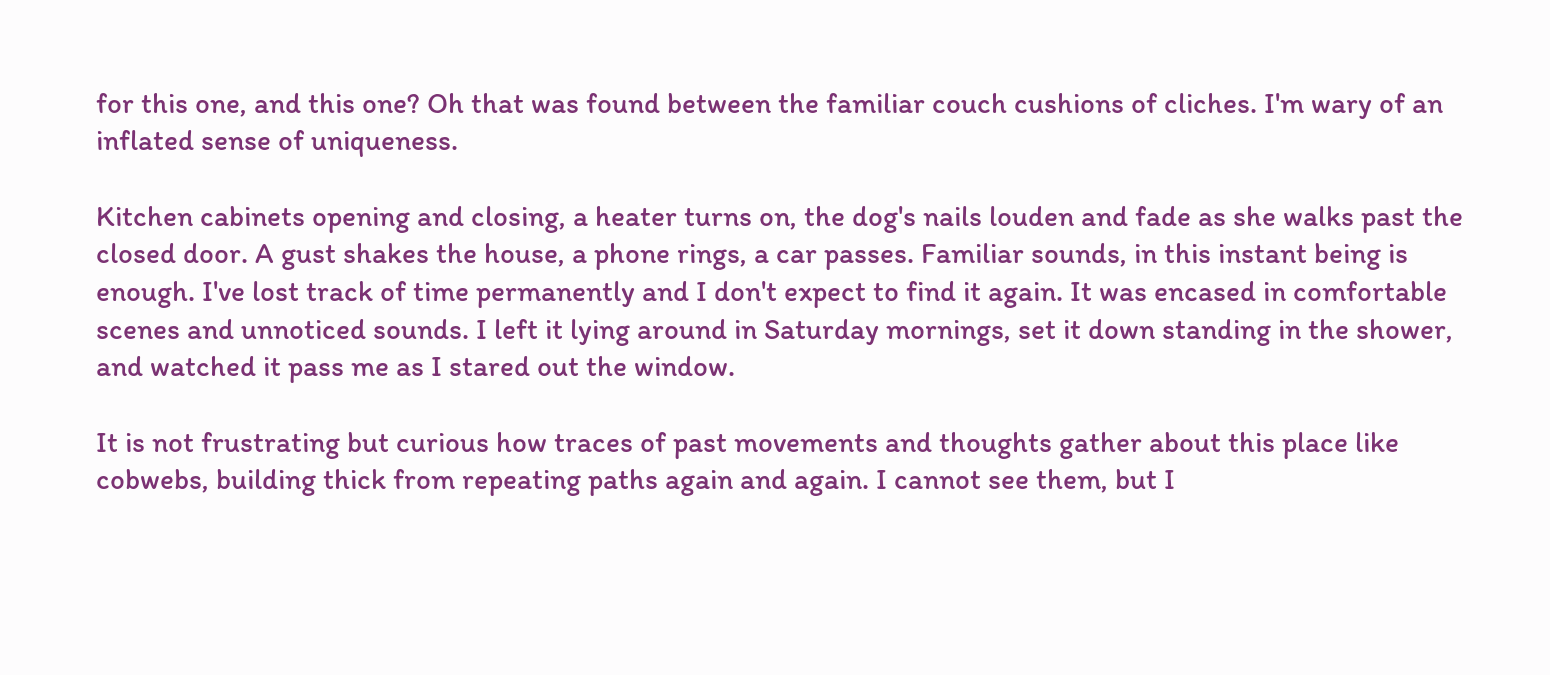for this one, and this one? Oh that was found between the familiar couch cushions of cliches. I'm wary of an inflated sense of uniqueness.

Kitchen cabinets opening and closing, a heater turns on, the dog's nails louden and fade as she walks past the closed door. A gust shakes the house, a phone rings, a car passes. Familiar sounds, in this instant being is enough. I've lost track of time permanently and I don't expect to find it again. It was encased in comfortable scenes and unnoticed sounds. I left it lying around in Saturday mornings, set it down standing in the shower, and watched it pass me as I stared out the window.

It is not frustrating but curious how traces of past movements and thoughts gather about this place like cobwebs, building thick from repeating paths again and again. I cannot see them, but I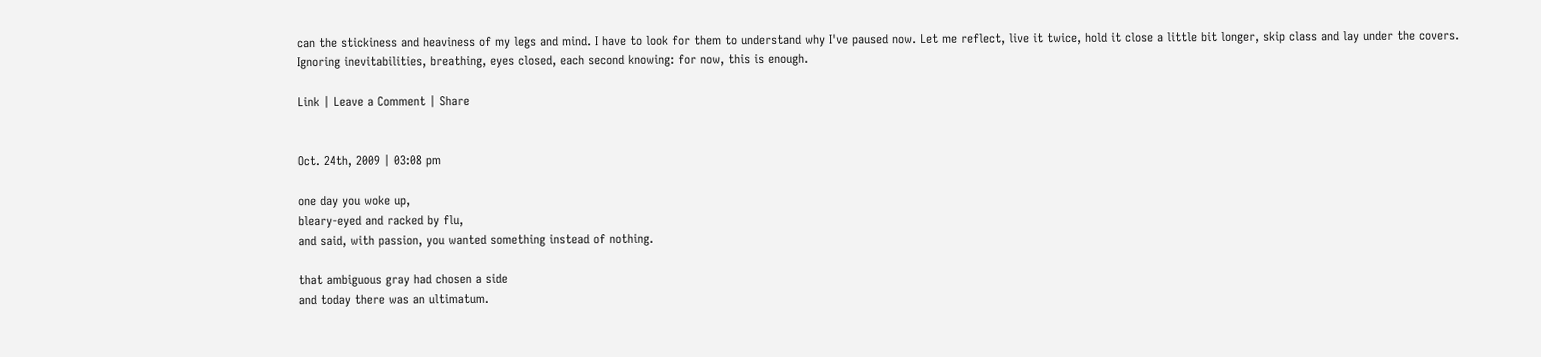can the stickiness and heaviness of my legs and mind. I have to look for them to understand why I've paused now. Let me reflect, live it twice, hold it close a little bit longer, skip class and lay under the covers. Ignoring inevitabilities, breathing, eyes closed, each second knowing: for now, this is enough.

Link | Leave a Comment | Share


Oct. 24th, 2009 | 03:08 pm

one day you woke up,
bleary-eyed and racked by flu,
and said, with passion, you wanted something instead of nothing.

that ambiguous gray had chosen a side
and today there was an ultimatum.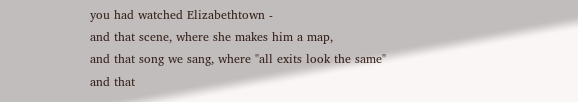you had watched Elizabethtown -
and that scene, where she makes him a map,
and that song we sang, where "all exits look the same"
and that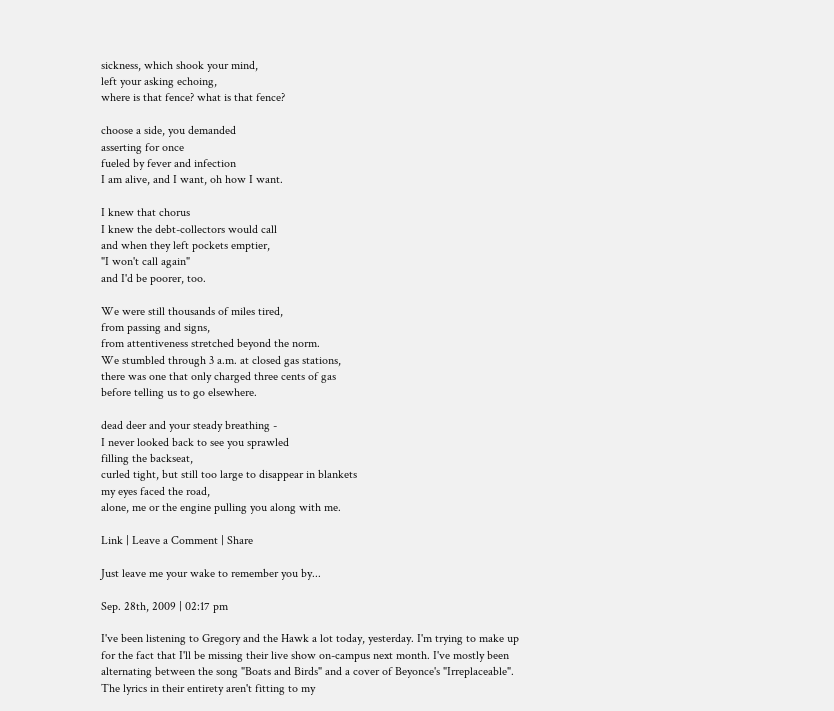sickness, which shook your mind,
left your asking echoing,
where is that fence? what is that fence?

choose a side, you demanded
asserting for once
fueled by fever and infection
I am alive, and I want, oh how I want.

I knew that chorus
I knew the debt-collectors would call
and when they left pockets emptier,
"I won't call again"
and I'd be poorer, too.

We were still thousands of miles tired,
from passing and signs,
from attentiveness stretched beyond the norm.
We stumbled through 3 a.m. at closed gas stations,
there was one that only charged three cents of gas
before telling us to go elsewhere.

dead deer and your steady breathing -
I never looked back to see you sprawled
filling the backseat,
curled tight, but still too large to disappear in blankets
my eyes faced the road,
alone, me or the engine pulling you along with me.

Link | Leave a Comment | Share

Just leave me your wake to remember you by...

Sep. 28th, 2009 | 02:17 pm

I've been listening to Gregory and the Hawk a lot today, yesterday. I'm trying to make up for the fact that I'll be missing their live show on-campus next month. I've mostly been alternating between the song "Boats and Birds" and a cover of Beyonce's "Irreplaceable". The lyrics in their entirety aren't fitting to my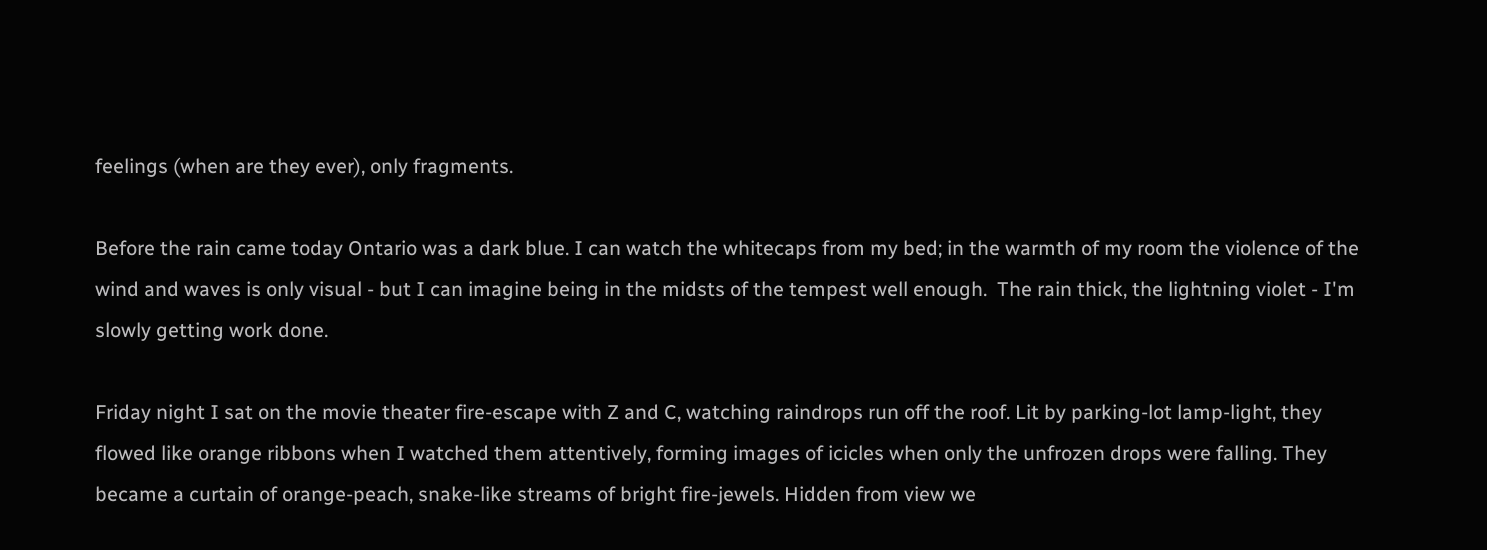feelings (when are they ever), only fragments.

Before the rain came today Ontario was a dark blue. I can watch the whitecaps from my bed; in the warmth of my room the violence of the wind and waves is only visual - but I can imagine being in the midsts of the tempest well enough.  The rain thick, the lightning violet - I'm slowly getting work done.

Friday night I sat on the movie theater fire-escape with Z and C, watching raindrops run off the roof. Lit by parking-lot lamp-light, they flowed like orange ribbons when I watched them attentively, forming images of icicles when only the unfrozen drops were falling. They became a curtain of orange-peach, snake-like streams of bright fire-jewels. Hidden from view we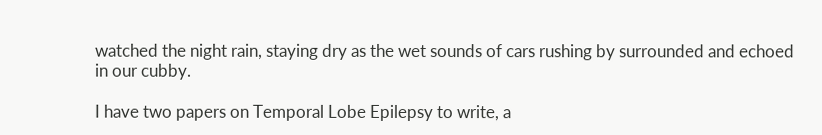watched the night rain, staying dry as the wet sounds of cars rushing by surrounded and echoed in our cubby.

I have two papers on Temporal Lobe Epilepsy to write, a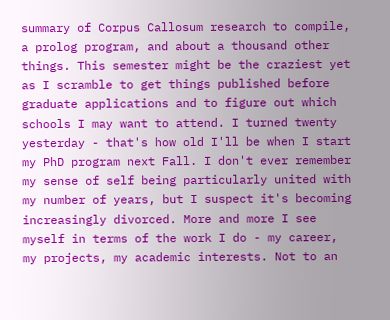summary of Corpus Callosum research to compile, a prolog program, and about a thousand other things. This semester might be the craziest yet as I scramble to get things published before graduate applications and to figure out which schools I may want to attend. I turned twenty yesterday - that's how old I'll be when I start my PhD program next Fall. I don't ever remember my sense of self being particularly united with my number of years, but I suspect it's becoming increasingly divorced. More and more I see myself in terms of the work I do - my career, my projects, my academic interests. Not to an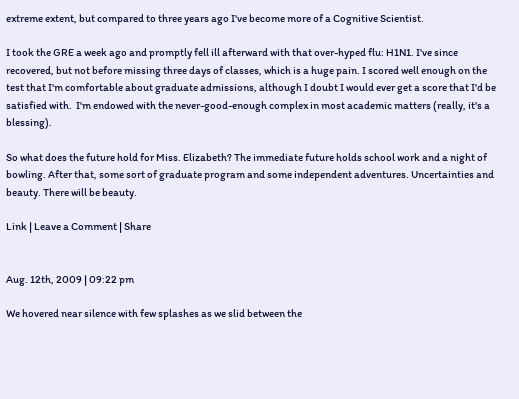extreme extent, but compared to three years ago I've become more of a Cognitive Scientist.

I took the GRE a week ago and promptly fell ill afterward with that over-hyped flu: H1N1. I've since recovered, but not before missing three days of classes, which is a huge pain. I scored well enough on the test that I'm comfortable about graduate admissions, although I doubt I would ever get a score that I'd be satisfied with.  I'm endowed with the never-good-enough complex in most academic matters (really, it's a blessing).

So what does the future hold for Miss. Elizabeth? The immediate future holds school work and a night of bowling. After that, some sort of graduate program and some independent adventures. Uncertainties and beauty. There will be beauty.

Link | Leave a Comment | Share


Aug. 12th, 2009 | 09:22 pm

We hovered near silence with few splashes as we slid between the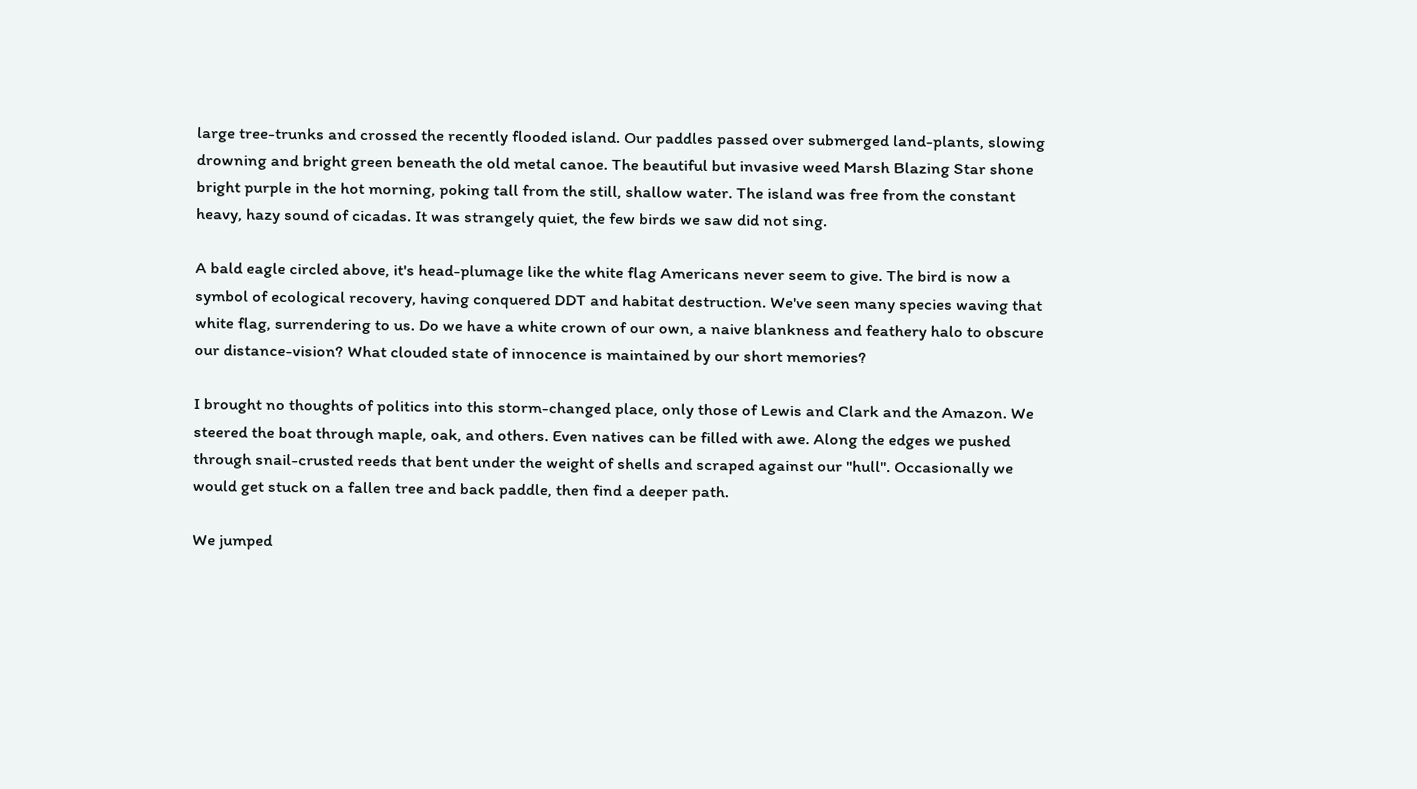large tree-trunks and crossed the recently flooded island. Our paddles passed over submerged land-plants, slowing drowning and bright green beneath the old metal canoe. The beautiful but invasive weed Marsh Blazing Star shone bright purple in the hot morning, poking tall from the still, shallow water. The island was free from the constant heavy, hazy sound of cicadas. It was strangely quiet, the few birds we saw did not sing.

A bald eagle circled above, it's head-plumage like the white flag Americans never seem to give. The bird is now a symbol of ecological recovery, having conquered DDT and habitat destruction. We've seen many species waving that white flag, surrendering to us. Do we have a white crown of our own, a naive blankness and feathery halo to obscure our distance-vision? What clouded state of innocence is maintained by our short memories?

I brought no thoughts of politics into this storm-changed place, only those of Lewis and Clark and the Amazon. We steered the boat through maple, oak, and others. Even natives can be filled with awe. Along the edges we pushed through snail-crusted reeds that bent under the weight of shells and scraped against our "hull". Occasionally we would get stuck on a fallen tree and back paddle, then find a deeper path.

We jumped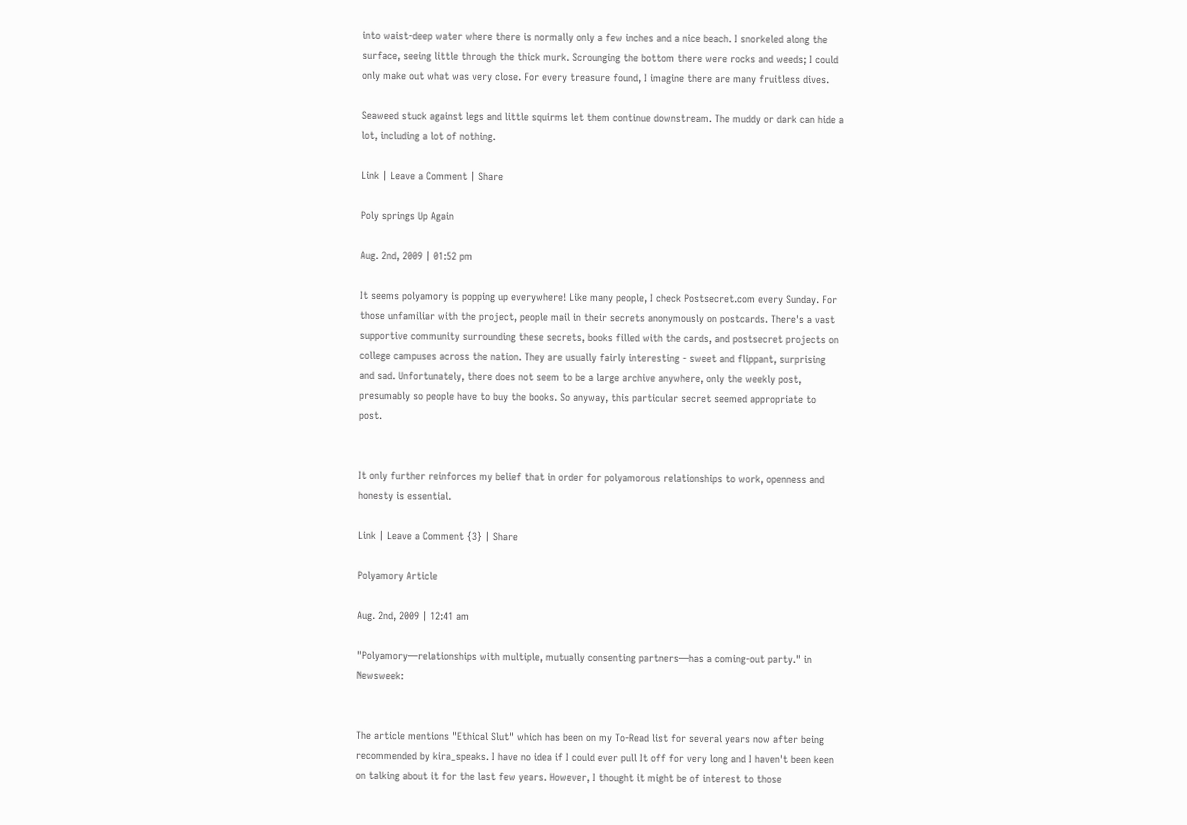into waist-deep water where there is normally only a few inches and a nice beach. I snorkeled along the surface, seeing little through the thick murk. Scrounging the bottom there were rocks and weeds; I could only make out what was very close. For every treasure found, I imagine there are many fruitless dives.

Seaweed stuck against legs and little squirms let them continue downstream. The muddy or dark can hide a lot, including a lot of nothing.

Link | Leave a Comment | Share

Poly springs Up Again

Aug. 2nd, 2009 | 01:52 pm

It seems polyamory is popping up everywhere! Like many people, I check Postsecret.com every Sunday. For those unfamiliar with the project, people mail in their secrets anonymously on postcards. There's a vast supportive community surrounding these secrets, books filled with the cards, and postsecret projects on college campuses across the nation. They are usually fairly interesting - sweet and flippant, surprising and sad. Unfortunately, there does not seem to be a large archive anywhere, only the weekly post, presumably so people have to buy the books. So anyway, this particular secret seemed appropriate to post.


It only further reinforces my belief that in order for polyamorous relationships to work, openness and honesty is essential.

Link | Leave a Comment {3} | Share

Polyamory Article

Aug. 2nd, 2009 | 12:41 am

"Polyamory—relationships with multiple, mutually consenting partners—has a coming-out party." in Newsweek:


The article mentions "Ethical Slut" which has been on my To-Read list for several years now after being recommended by kira_speaks. I have no idea if I could ever pull It off for very long and I haven't been keen on talking about it for the last few years. However, I thought it might be of interest to those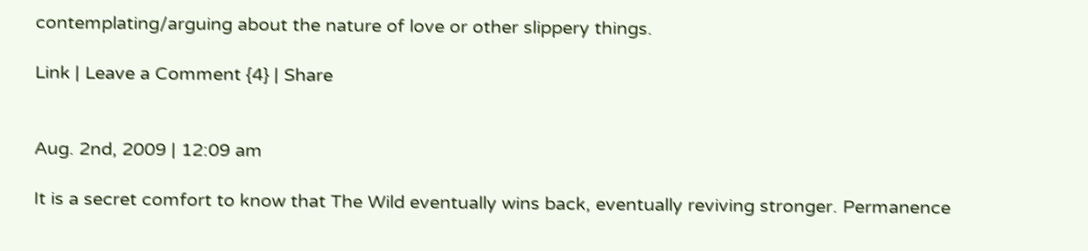contemplating/arguing about the nature of love or other slippery things.

Link | Leave a Comment {4} | Share


Aug. 2nd, 2009 | 12:09 am

It is a secret comfort to know that The Wild eventually wins back, eventually reviving stronger. Permanence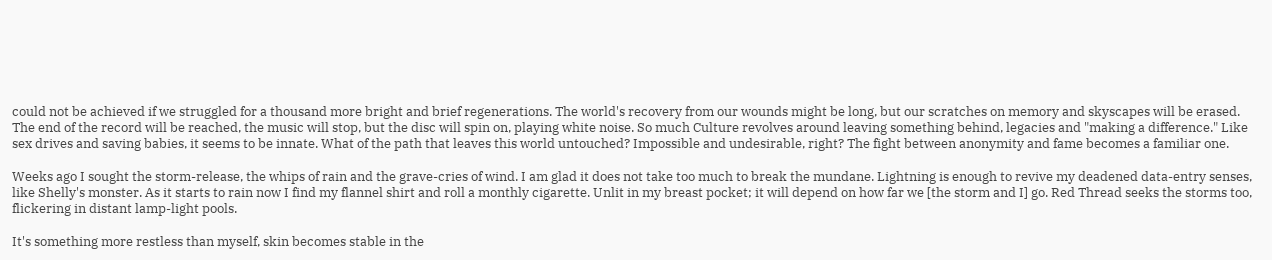could not be achieved if we struggled for a thousand more bright and brief regenerations. The world's recovery from our wounds might be long, but our scratches on memory and skyscapes will be erased. The end of the record will be reached, the music will stop, but the disc will spin on, playing white noise. So much Culture revolves around leaving something behind, legacies and "making a difference." Like sex drives and saving babies, it seems to be innate. What of the path that leaves this world untouched? Impossible and undesirable, right? The fight between anonymity and fame becomes a familiar one.

Weeks ago I sought the storm-release, the whips of rain and the grave-cries of wind. I am glad it does not take too much to break the mundane. Lightning is enough to revive my deadened data-entry senses, like Shelly's monster. As it starts to rain now I find my flannel shirt and roll a monthly cigarette. Unlit in my breast pocket; it will depend on how far we [the storm and I] go. Red Thread seeks the storms too, flickering in distant lamp-light pools.

It's something more restless than myself, skin becomes stable in the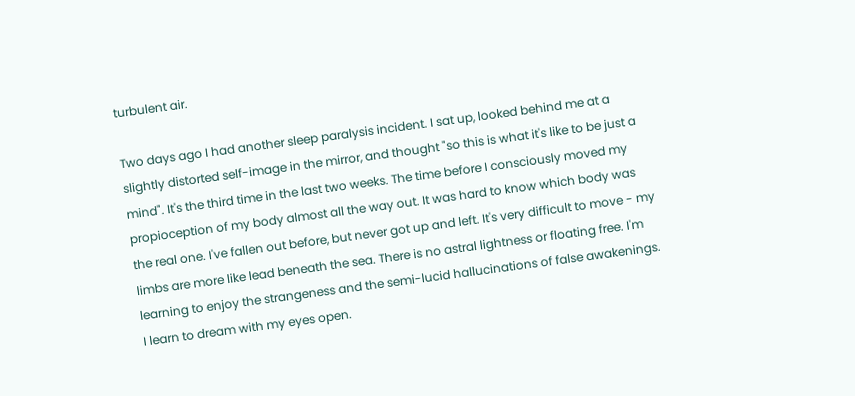turbulent air.

Two days ago I had another sleep paralysis incident. I sat up, looked behind me at a slightly distorted self-image in the mirror, and thought "so this is what it's like to be just a mind". It's the third time in the last two weeks. The time before I consciously moved my propioception of my body almost all the way out. It was hard to know which body was the real one. I've fallen out before, but never got up and left. It's very difficult to move - my limbs are more like lead beneath the sea. There is no astral lightness or floating free. I'm learning to enjoy the strangeness and the semi-lucid hallucinations of false awakenings. I learn to dream with my eyes open.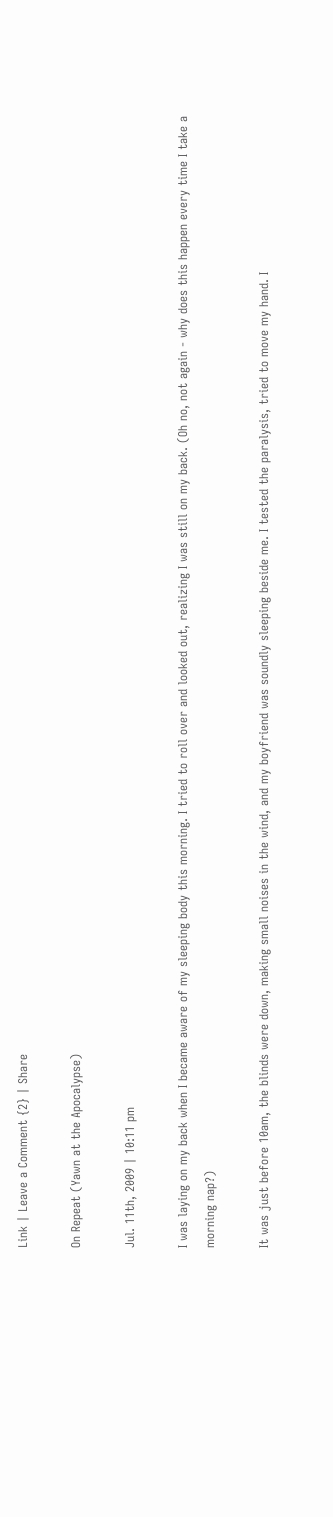Link | Leave a Comment {2} | Share

On Repeat (Yawn at the Apocalypse)

Jul. 11th, 2009 | 10:11 pm

I was laying on my back when I became aware of my sleeping body this morning. I tried to roll over and looked out, realizing I was still on my back. (Oh no, not again - why does this happen every time I take a morning nap?)

It was just before 10am, the blinds were down, making small noises in the wind, and my boyfriend was soundly sleeping beside me. I tested the paralysis, tried to move my hand. I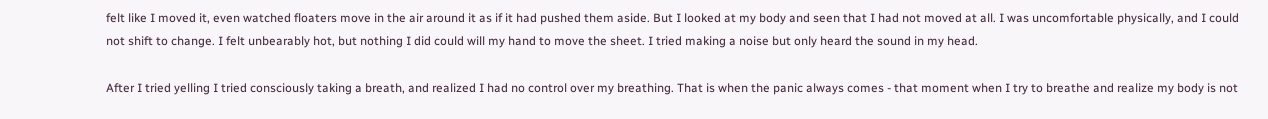felt like I moved it, even watched floaters move in the air around it as if it had pushed them aside. But I looked at my body and seen that I had not moved at all. I was uncomfortable physically, and I could not shift to change. I felt unbearably hot, but nothing I did could will my hand to move the sheet. I tried making a noise but only heard the sound in my head.

After I tried yelling I tried consciously taking a breath, and realized I had no control over my breathing. That is when the panic always comes - that moment when I try to breathe and realize my body is not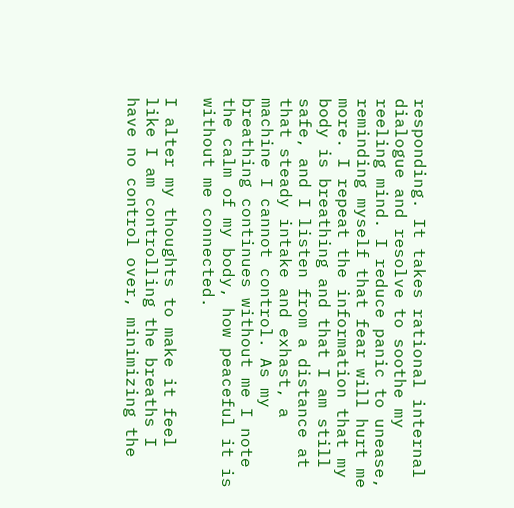responding. It takes rational internal dialogue and resolve to soothe my reeling mind. I reduce panic to unease, reminding myself that fear will hurt me more. I repeat the information that my body is breathing and that I am still safe, and I listen from a distance at that steady intake and exhast, a machine I cannot control. As my breathing continues without me I note the calm of my body, how peaceful it is without me connected.

I alter my thoughts to make it feel like I am controlling the breaths I have no control over, minimizing the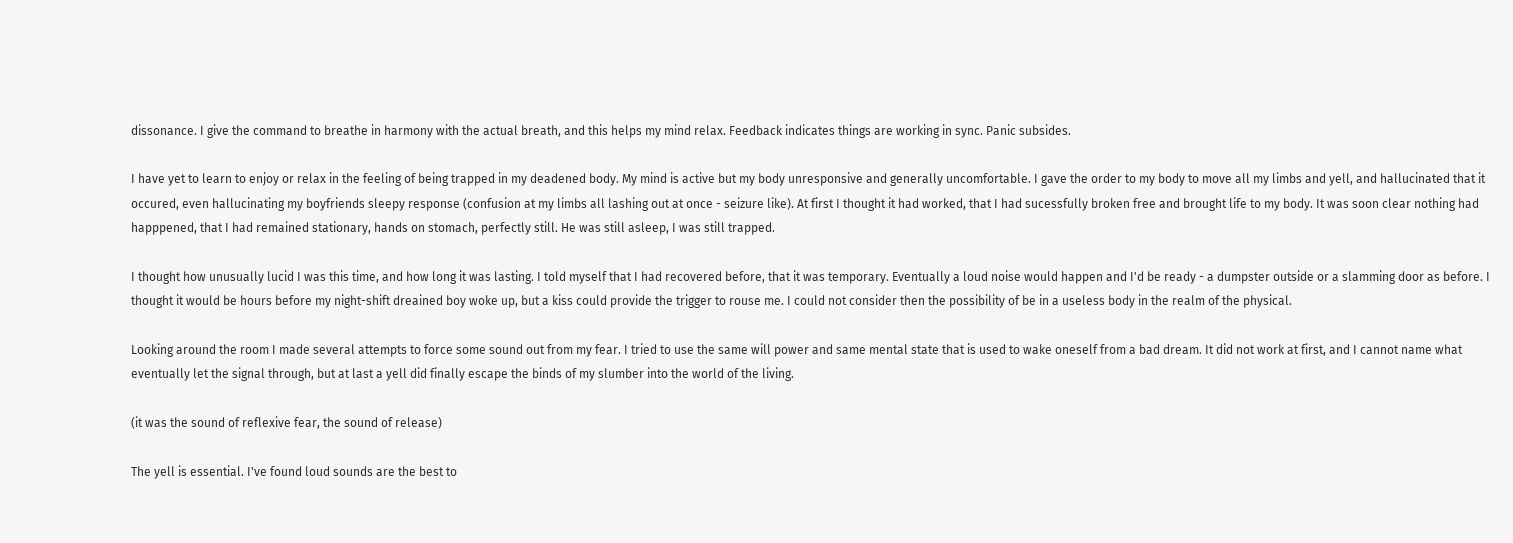dissonance. I give the command to breathe in harmony with the actual breath, and this helps my mind relax. Feedback indicates things are working in sync. Panic subsides.

I have yet to learn to enjoy or relax in the feeling of being trapped in my deadened body. My mind is active but my body unresponsive and generally uncomfortable. I gave the order to my body to move all my limbs and yell, and hallucinated that it occured, even hallucinating my boyfriends sleepy response (confusion at my limbs all lashing out at once - seizure like). At first I thought it had worked, that I had sucessfully broken free and brought life to my body. It was soon clear nothing had happpened, that I had remained stationary, hands on stomach, perfectly still. He was still asleep, I was still trapped.

I thought how unusually lucid I was this time, and how long it was lasting. I told myself that I had recovered before, that it was temporary. Eventually a loud noise would happen and I'd be ready - a dumpster outside or a slamming door as before. I thought it would be hours before my night-shift dreained boy woke up, but a kiss could provide the trigger to rouse me. I could not consider then the possibility of be in a useless body in the realm of the physical.

Looking around the room I made several attempts to force some sound out from my fear. I tried to use the same will power and same mental state that is used to wake oneself from a bad dream. It did not work at first, and I cannot name what eventually let the signal through, but at last a yell did finally escape the binds of my slumber into the world of the living.

(it was the sound of reflexive fear, the sound of release)

The yell is essential. I've found loud sounds are the best to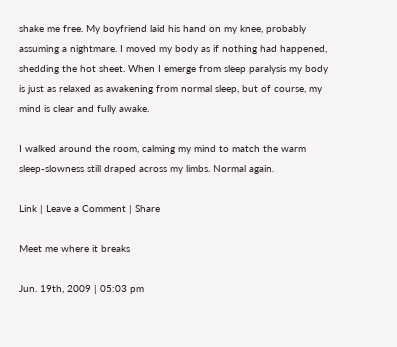shake me free. My boyfriend laid his hand on my knee, probably assuming a nightmare. I moved my body as if nothing had happened, shedding the hot sheet. When I emerge from sleep paralysis my body is just as relaxed as awakening from normal sleep, but of course, my mind is clear and fully awake.

I walked around the room, calming my mind to match the warm sleep-slowness still draped across my limbs. Normal again.

Link | Leave a Comment | Share

Meet me where it breaks

Jun. 19th, 2009 | 05:03 pm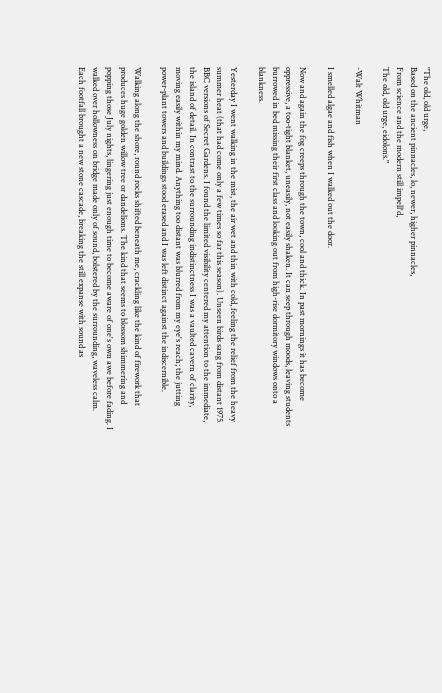"The old, old urge,
Based on the ancient pinnacles, lo, newer, higher pinnacles,
From science and the modern still impell'd,
The old, old urge, eidolons."

-Walt Whitman

I smelled algae and fish when I walked out the door.

Now and again the fog creeps through the town, cool and thick. In past mornings it has become oppressive, a too-tight blanket, uneasily, not easily shaken. It can seep through moods, leaving students burrowed in bed missing their first class and looking out from high-rise dormitory windows onto a blankness.

Yesterday I went walking in the mist, the air wet and thin with cold, feeling the relief from the heavy summer heat (that had come only a few times so far this season). Unseen birds sang from distant 1975 BBC versions of Secret Gardens. I found the limited visibility centered my attention to the immediate, the island of detail. In contrast to the surrounding indistinctness I was a vaulted cavern of clarity, moving easily within my mind. Anything too distant was blurred from my eye's reach; the jutting power-plant towers and buildings stood erased and I was left distinct against the indiscernible.

Walking along the shore, round rocks shifted beneath me, crackling like the kind of firework that produces huge golden willow tree or dandelions. The kind that seems to blossom shimmering and popping those July nights, lingering just enough time to become aware of one's own awe before fading. I walked over hollowness on bridge made only of sound, bolstered by the surrounding, waveless calm. Each footfall brought a new stone cascade, breaking the still expanse with sound as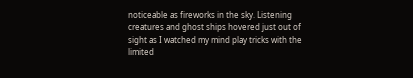noticeable as fireworks in the sky. Listening creatures and ghost ships hovered just out of sight as I watched my mind play tricks with the limited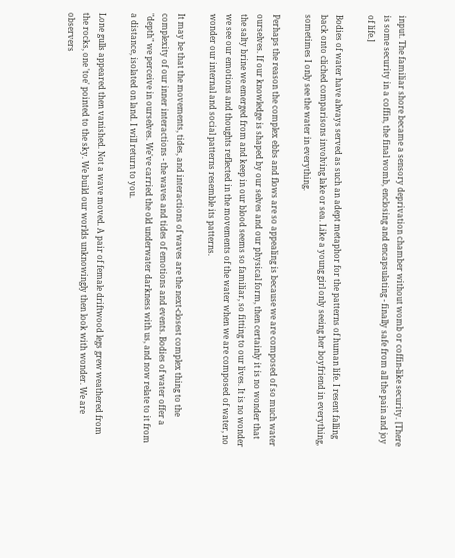input. The familiar shore became a sensory deprivation chamber without womb or coffin-like security. [There is some security in a coffin, the final womb, enclosing and encapsulating - finally safe from all the pain and joy of life.]

Bodies of water have always served as such an adept metaphor for the patterns of human life. I resent falling back onto cliched comparisons involving lake or sea. Like a young girl only seeing her boyfriend in everything, sometimes I only see the water in everything.

Perhaps the reason the complex ebbs and flows are so appealing is because we are composed of so much water ourselves. If our knowledge is shaped by our selves and our physical form, then certainly it is no wonder that the salty brine we emerged from and keep in our blood seems so familiar, so fitting to our lives. It is no wonder we see our emotions and thoughts reflected in the movements of the water when we are composed of water, no wonder our internal and social patterns resemble its patterns.

It may be that the movements, tides, and interactions of waves are the next-closest complex thing to the complexity of our inner interactions - the waves and tides of emotions and events. Bodies of water offer a "depth" we perceive in ourselves. We've carried the old underwater darkness with us, and now relate to it from a distance, isolated on land. I will return to you.

Lone gulls appeared then vanished. Not a wave moved. A pair of female driftwood legs grew weathered from the rocks, one 'toe' pointed to the sky. We build our worlds unknowingly then look with wonder. We are observers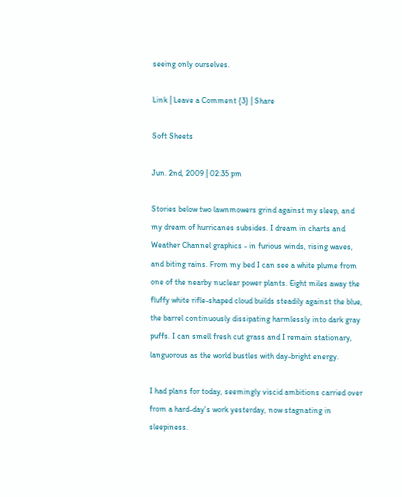seeing only ourselves.

Link | Leave a Comment {3} | Share

Soft Sheets

Jun. 2nd, 2009 | 02:35 pm

Stories below two lawnmowers grind against my sleep, and my dream of hurricanes subsides. I dream in charts and Weather Channel graphics - in furious winds, rising waves, and biting rains. From my bed I can see a white plume from one of the nearby nuclear power plants. Eight miles away the fluffy white rifle-shaped cloud builds steadily against the blue, the barrel continuously dissipating harmlessly into dark gray puffs. I can smell fresh cut grass and I remain stationary, languorous as the world bustles with day-bright energy.

I had plans for today, seemingly viscid ambitions carried over from a hard-day's work yesterday, now stagnating in sleepiness.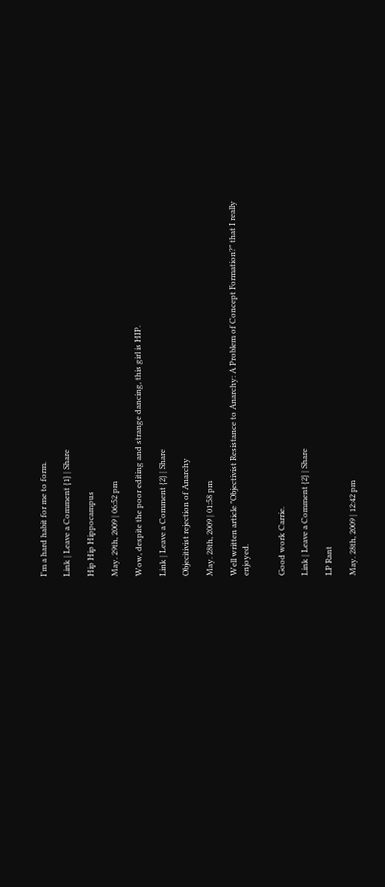I'm a hard habit for me to form.

Link | Leave a Comment {1} | Share

Hip Hip Hippocampus

May. 29th, 2009 | 06:52 pm

Wow, despite the poor editing and strange dancing, this girl is HIP.

Link | Leave a Comment {2} | Share

Objecitivist rejection of Anarchy

May. 28th, 2009 | 01:58 pm

Well written article "Objectivist Resistance to Anarchy: A Problem of Concept Formation?" that I really enjoyed.


Good work Carrie.

Link | Leave a Comment {2} | Share

LP Rant

May. 28th, 2009 | 12:42 pm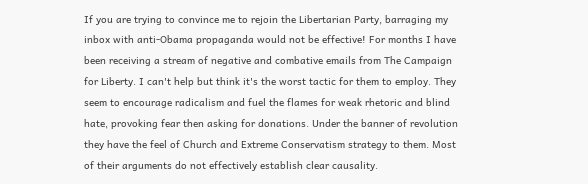If you are trying to convince me to rejoin the Libertarian Party, barraging my inbox with anti-Obama propaganda would not be effective! For months I have been receiving a stream of negative and combative emails from The Campaign for Liberty. I can't help but think it's the worst tactic for them to employ. They seem to encourage radicalism and fuel the flames for weak rhetoric and blind hate, provoking fear then asking for donations. Under the banner of revolution they have the feel of Church and Extreme Conservatism strategy to them. Most of their arguments do not effectively establish clear causality.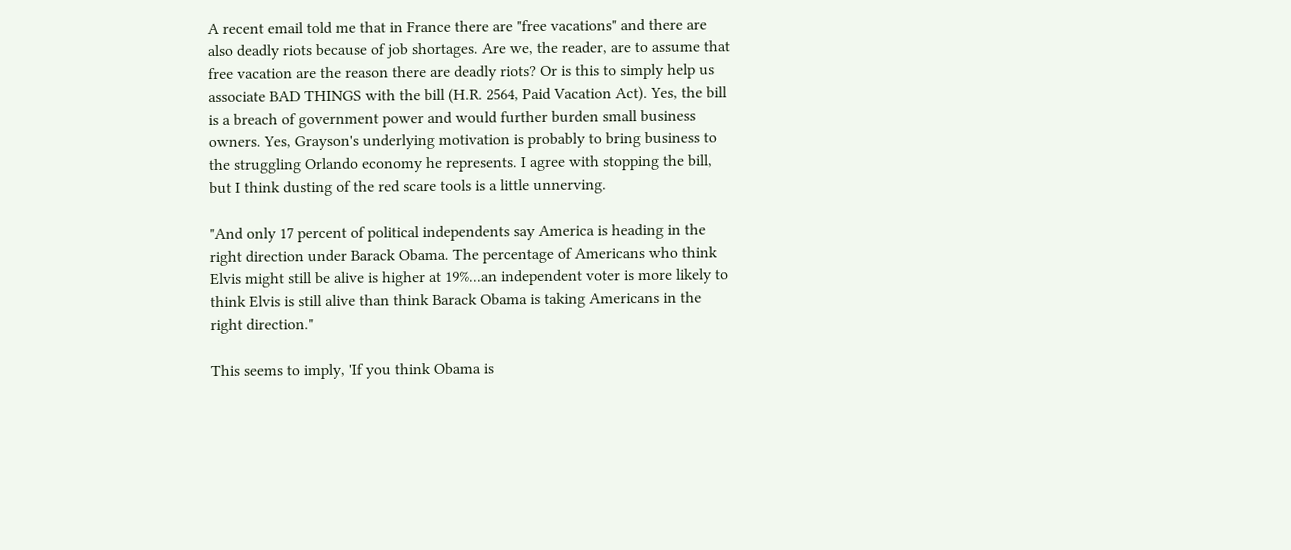A recent email told me that in France there are "free vacations" and there are also deadly riots because of job shortages. Are we, the reader, are to assume that free vacation are the reason there are deadly riots? Or is this to simply help us associate BAD THINGS with the bill (H.R. 2564, Paid Vacation Act). Yes, the bill is a breach of government power and would further burden small business owners. Yes, Grayson's underlying motivation is probably to bring business to the struggling Orlando economy he represents. I agree with stopping the bill, but I think dusting of the red scare tools is a little unnerving.

"And only 17 percent of political independents say America is heading in the right direction under Barack Obama. The percentage of Americans who think Elvis might still be alive is higher at 19%...an independent voter is more likely to think Elvis is still alive than think Barack Obama is taking Americans in the right direction."

This seems to imply, 'If you think Obama is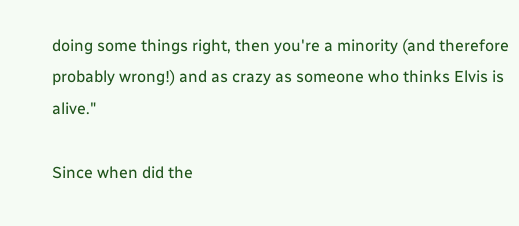doing some things right, then you're a minority (and therefore probably wrong!) and as crazy as someone who thinks Elvis is alive."

Since when did the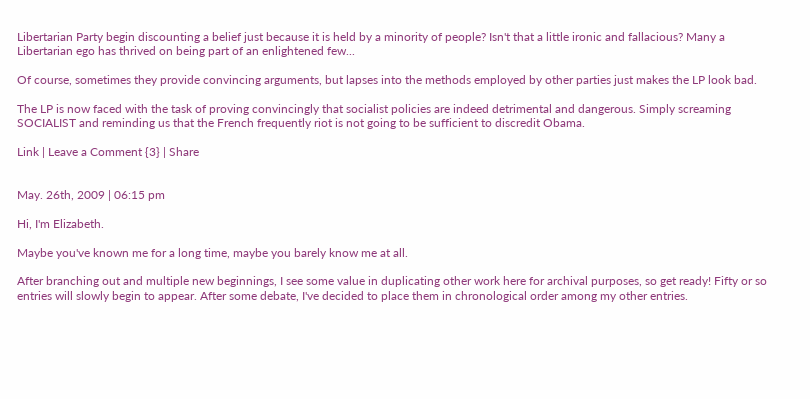Libertarian Party begin discounting a belief just because it is held by a minority of people? Isn't that a little ironic and fallacious? Many a Libertarian ego has thrived on being part of an enlightened few...

Of course, sometimes they provide convincing arguments, but lapses into the methods employed by other parties just makes the LP look bad.

The LP is now faced with the task of proving convincingly that socialist policies are indeed detrimental and dangerous. Simply screaming SOCIALIST and reminding us that the French frequently riot is not going to be sufficient to discredit Obama.

Link | Leave a Comment {3} | Share


May. 26th, 2009 | 06:15 pm

Hi, I'm Elizabeth.

Maybe you've known me for a long time, maybe you barely know me at all.

After branching out and multiple new beginnings, I see some value in duplicating other work here for archival purposes, so get ready! Fifty or so entries will slowly begin to appear. After some debate, I've decided to place them in chronological order among my other entries.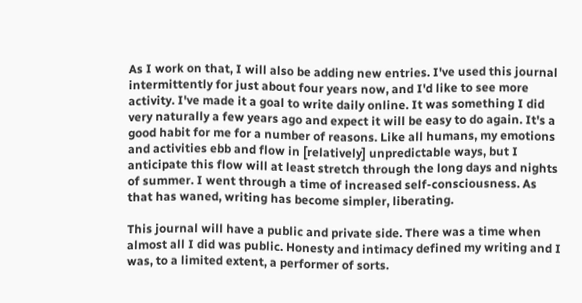As I work on that, I will also be adding new entries. I've used this journal intermittently for just about four years now, and I'd like to see more activity. I've made it a goal to write daily online. It was something I did very naturally a few years ago and expect it will be easy to do again. It's a good habit for me for a number of reasons. Like all humans, my emotions and activities ebb and flow in [relatively] unpredictable ways, but I anticipate this flow will at least stretch through the long days and nights of summer. I went through a time of increased self-consciousness. As that has waned, writing has become simpler, liberating.

This journal will have a public and private side. There was a time when almost all I did was public. Honesty and intimacy defined my writing and I was, to a limited extent, a performer of sorts.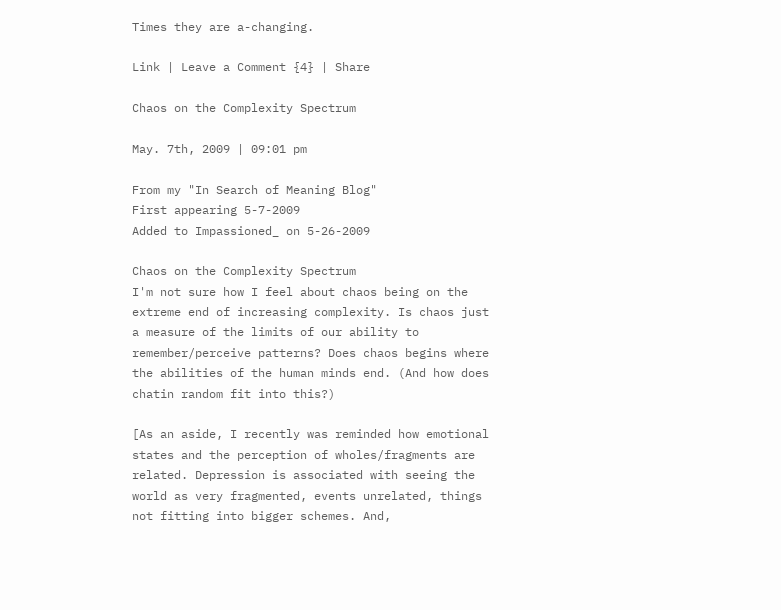Times they are a-changing.

Link | Leave a Comment {4} | Share

Chaos on the Complexity Spectrum

May. 7th, 2009 | 09:01 pm

From my "In Search of Meaning Blog"
First appearing 5-7-2009
Added to Impassioned_ on 5-26-2009

Chaos on the Complexity Spectrum
I'm not sure how I feel about chaos being on the extreme end of increasing complexity. Is chaos just a measure of the limits of our ability to remember/perceive patterns? Does chaos begins where the abilities of the human minds end. (And how does chatin random fit into this?)

[As an aside, I recently was reminded how emotional states and the perception of wholes/fragments are related. Depression is associated with seeing the world as very fragmented, events unrelated, things not fitting into bigger schemes. And,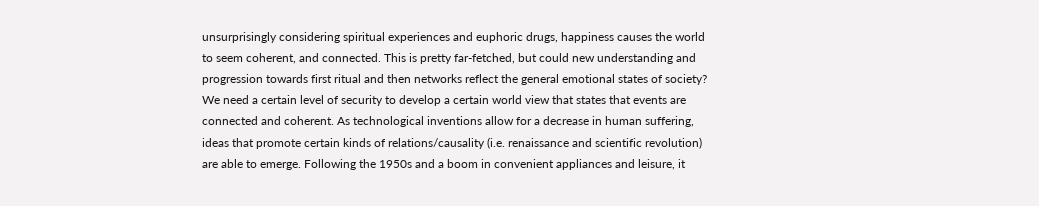unsurprisingly considering spiritual experiences and euphoric drugs, happiness causes the world to seem coherent, and connected. This is pretty far-fetched, but could new understanding and progression towards first ritual and then networks reflect the general emotional states of society? We need a certain level of security to develop a certain world view that states that events are connected and coherent. As technological inventions allow for a decrease in human suffering, ideas that promote certain kinds of relations/causality (i.e. renaissance and scientific revolution) are able to emerge. Following the 1950s and a boom in convenient appliances and leisure, it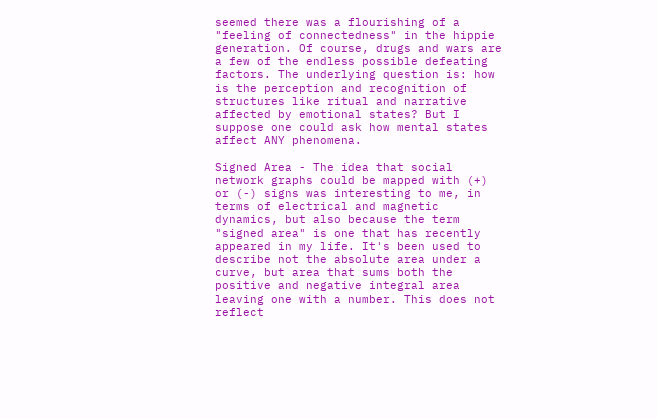seemed there was a flourishing of a "feeling of connectedness" in the hippie generation. Of course, drugs and wars are a few of the endless possible defeating factors. The underlying question is: how is the perception and recognition of structures like ritual and narrative affected by emotional states? But I suppose one could ask how mental states affect ANY phenomena.

Signed Area - The idea that social network graphs could be mapped with (+) or (-) signs was interesting to me, in terms of electrical and magnetic dynamics, but also because the term "signed area" is one that has recently appeared in my life. It's been used to describe not the absolute area under a curve, but area that sums both the positive and negative integral area leaving one with a number. This does not reflect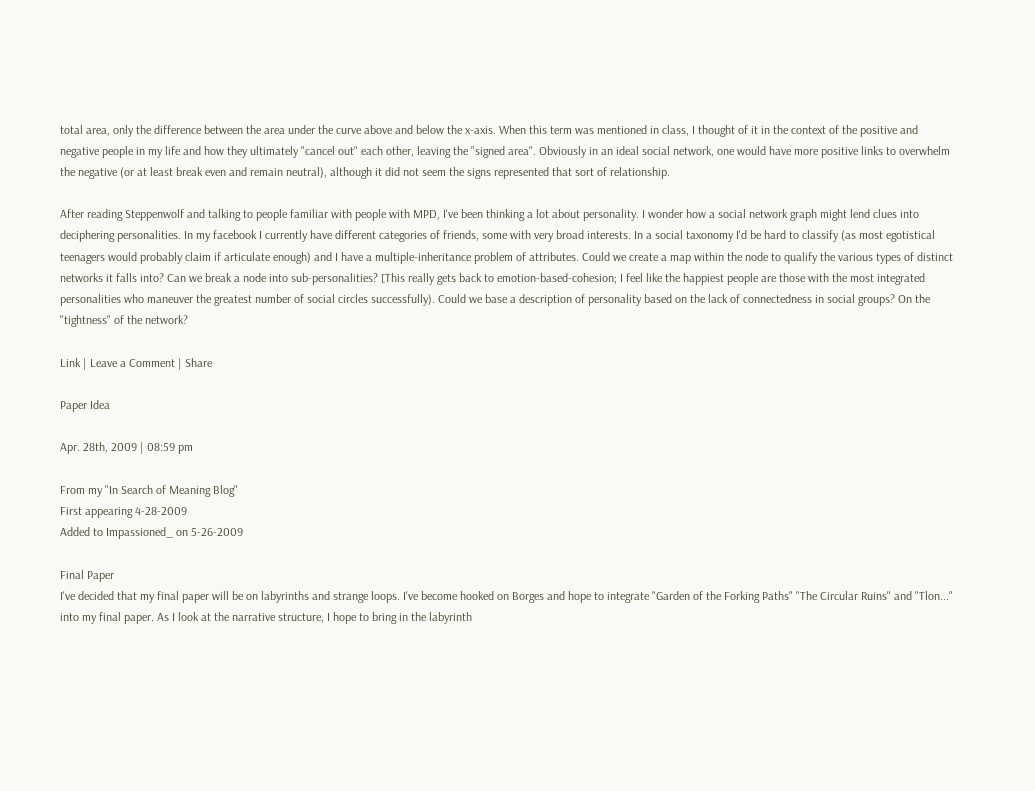total area, only the difference between the area under the curve above and below the x-axis. When this term was mentioned in class, I thought of it in the context of the positive and negative people in my life and how they ultimately "cancel out" each other, leaving the "signed area". Obviously in an ideal social network, one would have more positive links to overwhelm the negative (or at least break even and remain neutral), although it did not seem the signs represented that sort of relationship.

After reading Steppenwolf and talking to people familiar with people with MPD, I've been thinking a lot about personality. I wonder how a social network graph might lend clues into deciphering personalities. In my facebook I currently have different categories of friends, some with very broad interests. In a social taxonomy I'd be hard to classify (as most egotistical teenagers would probably claim if articulate enough) and I have a multiple-inheritance problem of attributes. Could we create a map within the node to qualify the various types of distinct networks it falls into? Can we break a node into sub-personalities? [This really gets back to emotion-based-cohesion; I feel like the happiest people are those with the most integrated personalities who maneuver the greatest number of social circles successfully). Could we base a description of personality based on the lack of connectedness in social groups? On the "tightness" of the network?

Link | Leave a Comment | Share

Paper Idea

Apr. 28th, 2009 | 08:59 pm

From my "In Search of Meaning Blog"
First appearing 4-28-2009
Added to Impassioned_ on 5-26-2009

Final Paper
I've decided that my final paper will be on labyrinths and strange loops. I've become hooked on Borges and hope to integrate "Garden of the Forking Paths" "The Circular Ruins" and "Tlon..." into my final paper. As I look at the narrative structure, I hope to bring in the labyrinth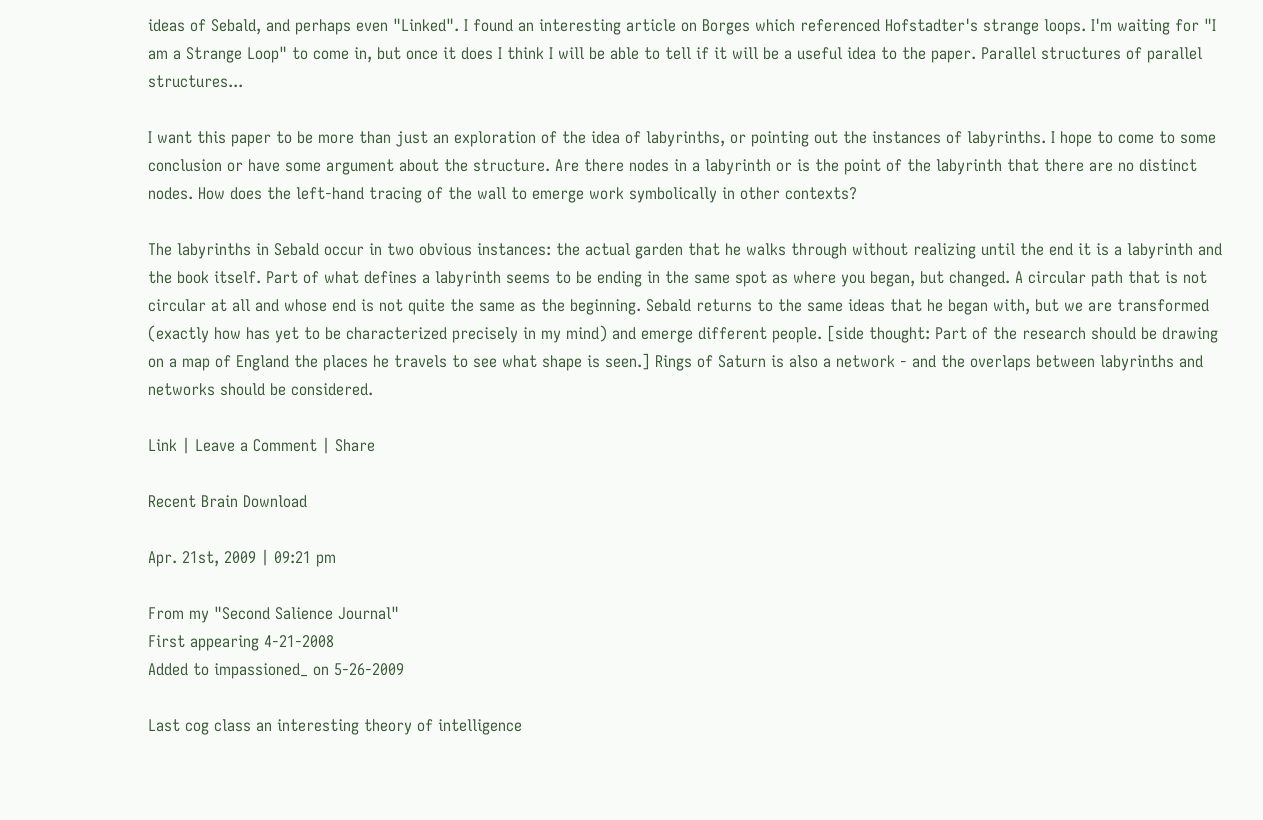ideas of Sebald, and perhaps even "Linked". I found an interesting article on Borges which referenced Hofstadter's strange loops. I'm waiting for "I am a Strange Loop" to come in, but once it does I think I will be able to tell if it will be a useful idea to the paper. Parallel structures of parallel structures...

I want this paper to be more than just an exploration of the idea of labyrinths, or pointing out the instances of labyrinths. I hope to come to some conclusion or have some argument about the structure. Are there nodes in a labyrinth or is the point of the labyrinth that there are no distinct nodes. How does the left-hand tracing of the wall to emerge work symbolically in other contexts?

The labyrinths in Sebald occur in two obvious instances: the actual garden that he walks through without realizing until the end it is a labyrinth and the book itself. Part of what defines a labyrinth seems to be ending in the same spot as where you began, but changed. A circular path that is not circular at all and whose end is not quite the same as the beginning. Sebald returns to the same ideas that he began with, but we are transformed (exactly how has yet to be characterized precisely in my mind) and emerge different people. [side thought: Part of the research should be drawing on a map of England the places he travels to see what shape is seen.] Rings of Saturn is also a network - and the overlaps between labyrinths and networks should be considered.

Link | Leave a Comment | Share

Recent Brain Download

Apr. 21st, 2009 | 09:21 pm

From my "Second Salience Journal"
First appearing 4-21-2008
Added to impassioned_ on 5-26-2009

Last cog class an interesting theory of intelligence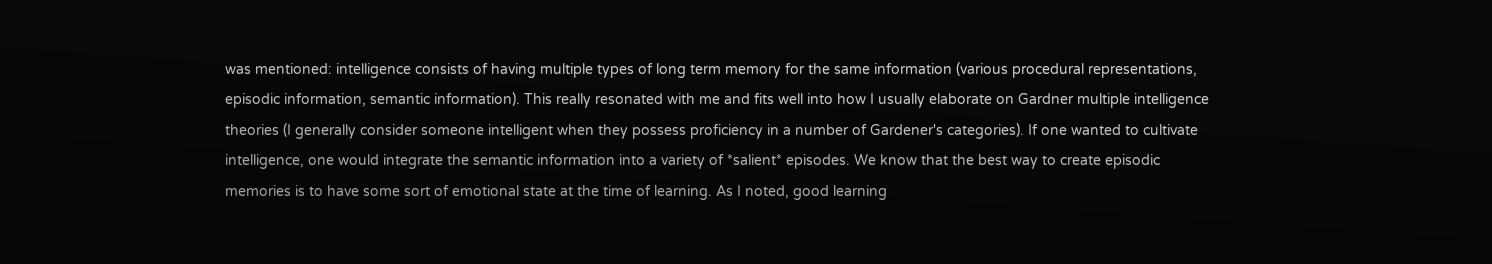was mentioned: intelligence consists of having multiple types of long term memory for the same information (various procedural representations, episodic information, semantic information). This really resonated with me and fits well into how I usually elaborate on Gardner multiple intelligence theories (I generally consider someone intelligent when they possess proficiency in a number of Gardener's categories). If one wanted to cultivate intelligence, one would integrate the semantic information into a variety of *salient* episodes. We know that the best way to create episodic memories is to have some sort of emotional state at the time of learning. As I noted, good learning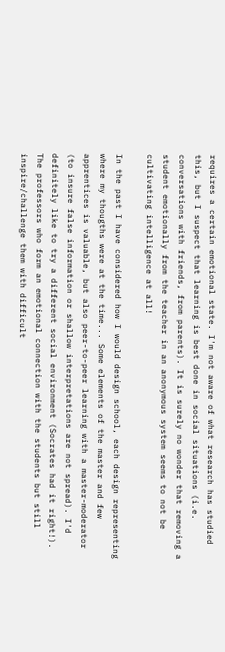requires a certain emotional state. I'm not aware of what research has studied this, but I suspect that learning is best done in social situations (i.e. conversations with friends, from parents). It is surely no wonder that removing a student emotionally from the teacher in an anonymous system seems to not be cultivating intelligence at all!

In the past I have considered how I would design school, each design representing where my thougths were at the time... Some elements of the master and few apprentices is valuable, but also peer-to-peer learning with a master-moderator (to insure false information or shallow interpretations are not spread). I'd definitely like to try a different social environment (Socrates had it right!). The professors who form an emotional connection with the students but still inspire/challenge them with difficult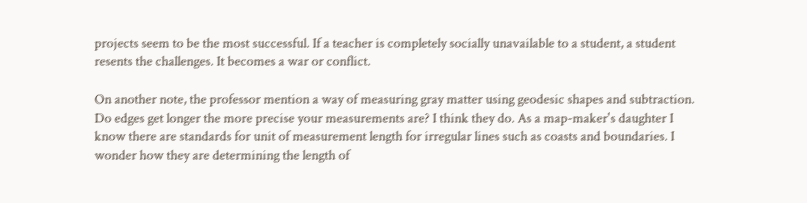projects seem to be the most successful. If a teacher is completely socially unavailable to a student, a student resents the challenges. It becomes a war or conflict.

On another note, the professor mention a way of measuring gray matter using geodesic shapes and subtraction. Do edges get longer the more precise your measurements are? I think they do. As a map-maker's daughter I know there are standards for unit of measurement length for irregular lines such as coasts and boundaries. I wonder how they are determining the length of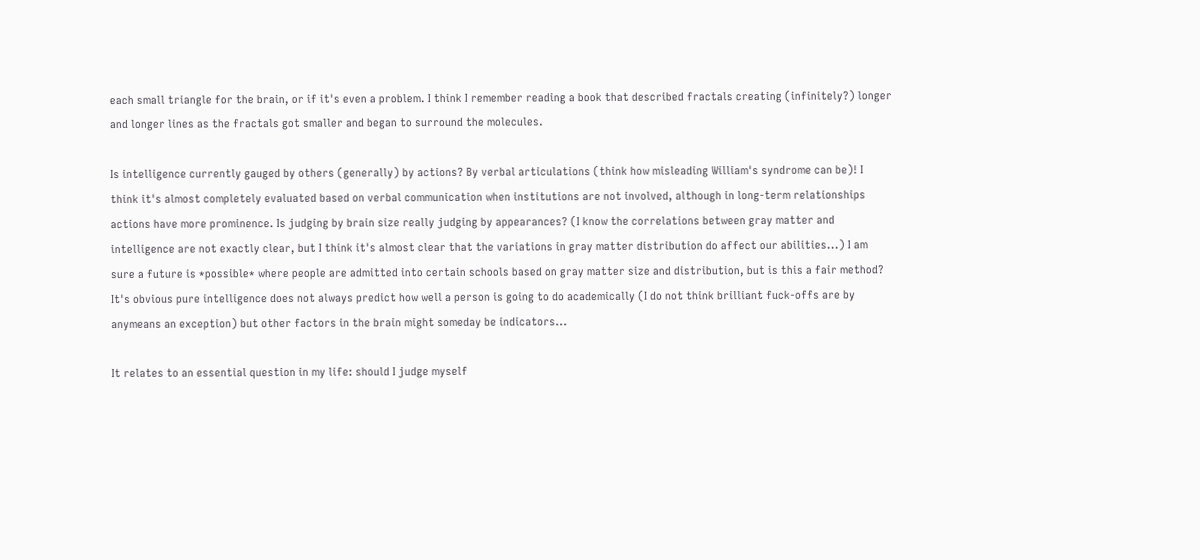each small triangle for the brain, or if it's even a problem. I think I remember reading a book that described fractals creating (infinitely?) longer and longer lines as the fractals got smaller and began to surround the molecules.

Is intelligence currently gauged by others (generally) by actions? By verbal articulations (think how misleading William's syndrome can be)! I think it's almost completely evaluated based on verbal communication when institutions are not involved, although in long-term relationships actions have more prominence. Is judging by brain size really judging by appearances? (I know the correlations between gray matter and intelligence are not exactly clear, but I think it's almost clear that the variations in gray matter distribution do affect our abilities...) I am sure a future is *possible* where people are admitted into certain schools based on gray matter size and distribution, but is this a fair method? It's obvious pure intelligence does not always predict how well a person is going to do academically (I do not think brilliant fuck-offs are by anymeans an exception) but other factors in the brain might someday be indicators...

It relates to an essential question in my life: should I judge myself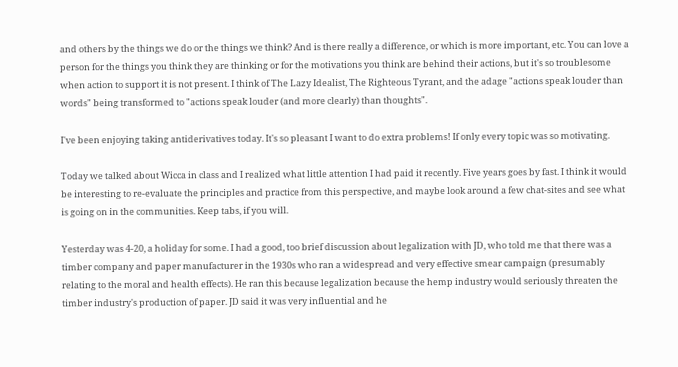and others by the things we do or the things we think? And is there really a difference, or which is more important, etc. You can love a person for the things you think they are thinking or for the motivations you think are behind their actions, but it's so troublesome when action to support it is not present. I think of The Lazy Idealist, The Righteous Tyrant, and the adage "actions speak louder than words" being transformed to "actions speak louder (and more clearly) than thoughts".

I've been enjoying taking antiderivatives today. It's so pleasant I want to do extra problems! If only every topic was so motivating.

Today we talked about Wicca in class and I realized what little attention I had paid it recently. Five years goes by fast. I think it would be interesting to re-evaluate the principles and practice from this perspective, and maybe look around a few chat-sites and see what is going on in the communities. Keep tabs, if you will.

Yesterday was 4-20, a holiday for some. I had a good, too brief discussion about legalization with JD, who told me that there was a timber company and paper manufacturer in the 1930s who ran a widespread and very effective smear campaign (presumably relating to the moral and health effects). He ran this because legalization because the hemp industry would seriously threaten the timber industry's production of paper. JD said it was very influential and he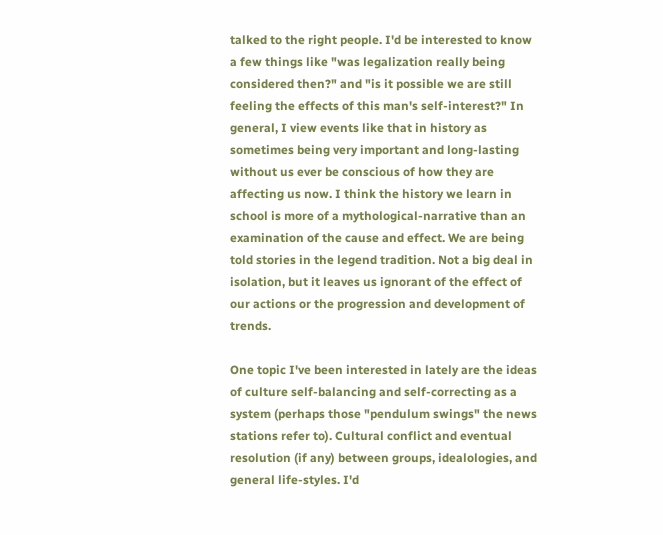talked to the right people. I'd be interested to know a few things like "was legalization really being considered then?" and "is it possible we are still feeling the effects of this man's self-interest?" In general, I view events like that in history as sometimes being very important and long-lasting without us ever be conscious of how they are affecting us now. I think the history we learn in school is more of a mythological-narrative than an examination of the cause and effect. We are being told stories in the legend tradition. Not a big deal in isolation, but it leaves us ignorant of the effect of our actions or the progression and development of trends.

One topic I've been interested in lately are the ideas of culture self-balancing and self-correcting as a system (perhaps those "pendulum swings" the news stations refer to). Cultural conflict and eventual resolution (if any) between groups, idealologies, and general life-styles. I'd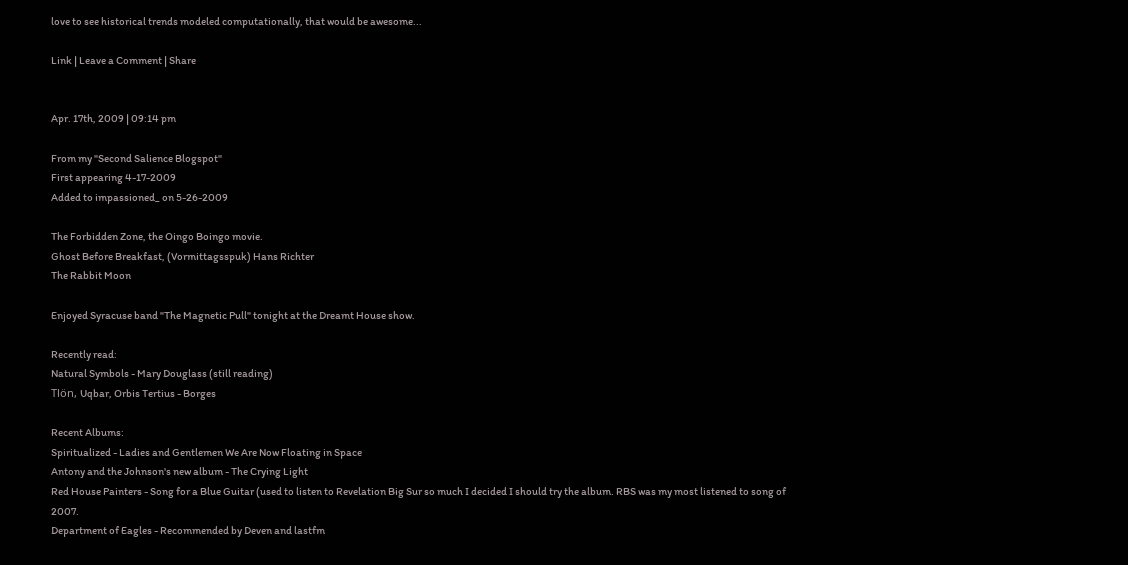love to see historical trends modeled computationally, that would be awesome...

Link | Leave a Comment | Share


Apr. 17th, 2009 | 09:14 pm

From my "Second Salience Blogspot"
First appearing 4-17-2009
Added to impassioned_ on 5-26-2009

The Forbidden Zone, the Oingo Boingo movie.
Ghost Before Breakfast, (Vormittagsspuk) Hans Richter
The Rabbit Moon

Enjoyed Syracuse band "The Magnetic Pull" tonight at the Dreamt House show.

Recently read:
Natural Symbols - Mary Douglass (still reading)
Tlön, Uqbar, Orbis Tertius - Borges

Recent Albums:
Spiritualized - Ladies and Gentlemen We Are Now Floating in Space
Antony and the Johnson's new album - The Crying Light
Red House Painters - Song for a Blue Guitar (used to listen to Revelation Big Sur so much I decided I should try the album. RBS was my most listened to song of 2007.
Department of Eagles - Recommended by Deven and lastfm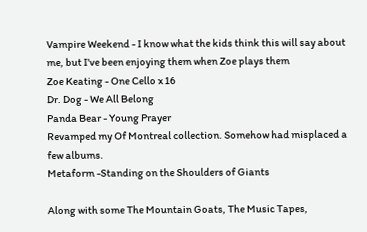Vampire Weekend - I know what the kids think this will say about me, but I've been enjoying them when Zoe plays them
Zoe Keating - One Cello x 16
Dr. Dog - We All Belong
Panda Bear - Young Prayer
Revamped my Of Montreal collection. Somehow had misplaced a few albums.
Metaform -Standing on the Shoulders of Giants

Along with some The Mountain Goats, The Music Tapes,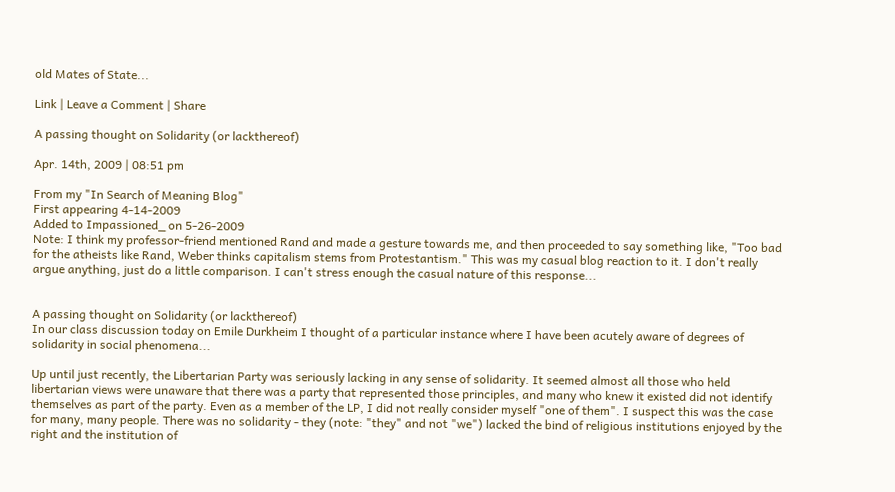old Mates of State...

Link | Leave a Comment | Share

A passing thought on Solidarity (or lackthereof)

Apr. 14th, 2009 | 08:51 pm

From my "In Search of Meaning Blog"
First appearing 4-14-2009
Added to Impassioned_ on 5-26-2009
Note: I think my professor-friend mentioned Rand and made a gesture towards me, and then proceeded to say something like, "Too bad for the atheists like Rand, Weber thinks capitalism stems from Protestantism." This was my casual blog reaction to it. I don't really argue anything, just do a little comparison. I can't stress enough the casual nature of this response...


A passing thought on Solidarity (or lackthereof)
In our class discussion today on Emile Durkheim I thought of a particular instance where I have been acutely aware of degrees of solidarity in social phenomena...

Up until just recently, the Libertarian Party was seriously lacking in any sense of solidarity. It seemed almost all those who held libertarian views were unaware that there was a party that represented those principles, and many who knew it existed did not identify themselves as part of the party. Even as a member of the LP, I did not really consider myself "one of them". I suspect this was the case for many, many people. There was no solidarity - they (note: "they" and not "we") lacked the bind of religious institutions enjoyed by the right and the institution of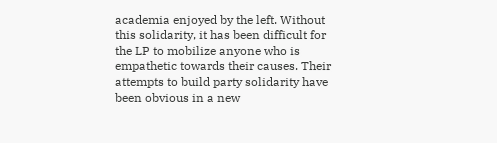academia enjoyed by the left. Without this solidarity, it has been difficult for the LP to mobilize anyone who is empathetic towards their causes. Their attempts to build party solidarity have been obvious in a new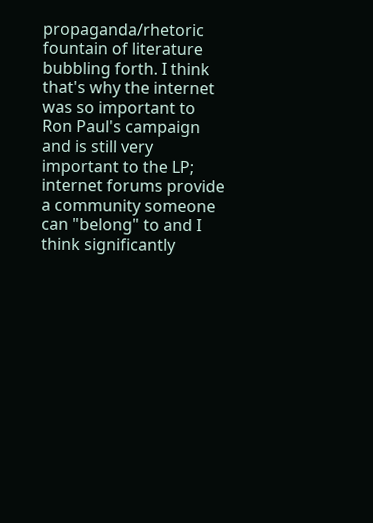propaganda/rhetoric fountain of literature bubbling forth. I think that's why the internet was so important to Ron Paul's campaign and is still very important to the LP; internet forums provide a community someone can "belong" to and I think significantly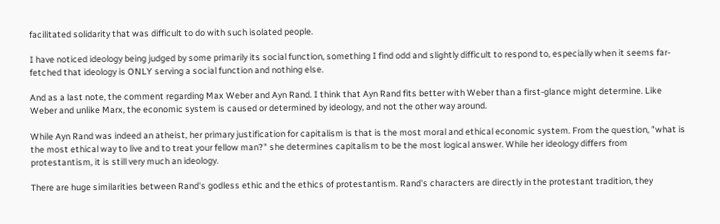facilitated solidarity that was difficult to do with such isolated people.

I have noticed ideology being judged by some primarily its social function, something I find odd and slightly difficult to respond to, especially when it seems far-fetched that ideology is ONLY serving a social function and nothing else.

And as a last note, the comment regarding Max Weber and Ayn Rand. I think that Ayn Rand fits better with Weber than a first-glance might determine. Like Weber and unlike Marx, the economic system is caused or determined by ideology, and not the other way around.

While Ayn Rand was indeed an atheist, her primary justification for capitalism is that is the most moral and ethical economic system. From the question, "what is the most ethical way to live and to treat your fellow man?" she determines capitalism to be the most logical answer. While her ideology differs from protestantism, it is still very much an ideology.

There are huge similarities between Rand's godless ethic and the ethics of protestantism. Rand's characters are directly in the protestant tradition, they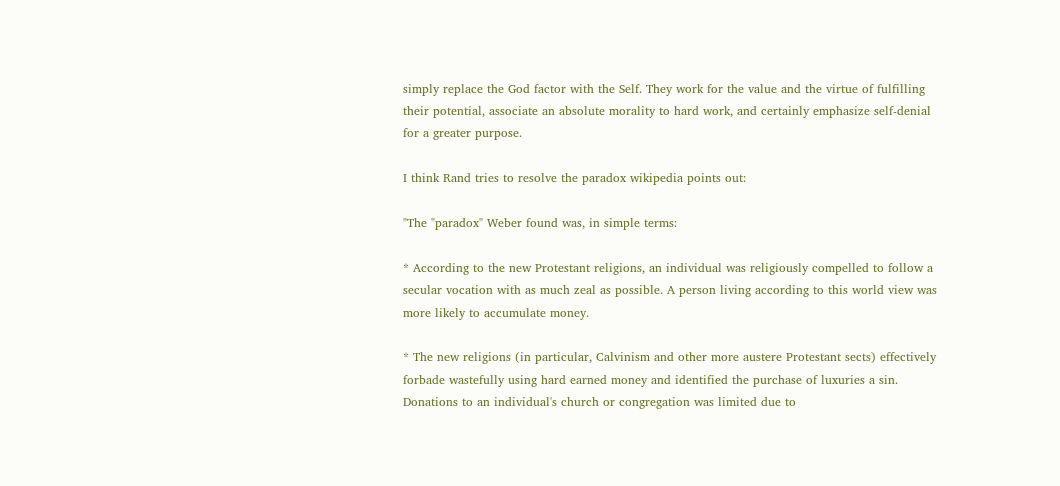simply replace the God factor with the Self. They work for the value and the virtue of fulfilling their potential, associate an absolute morality to hard work, and certainly emphasize self-denial for a greater purpose.

I think Rand tries to resolve the paradox wikipedia points out:

"The "paradox" Weber found was, in simple terms:

* According to the new Protestant religions, an individual was religiously compelled to follow a secular vocation with as much zeal as possible. A person living according to this world view was more likely to accumulate money.

* The new religions (in particular, Calvinism and other more austere Protestant sects) effectively forbade wastefully using hard earned money and identified the purchase of luxuries a sin. Donations to an individual's church or congregation was limited due to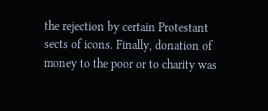the rejection by certain Protestant sects of icons. Finally, donation of money to the poor or to charity was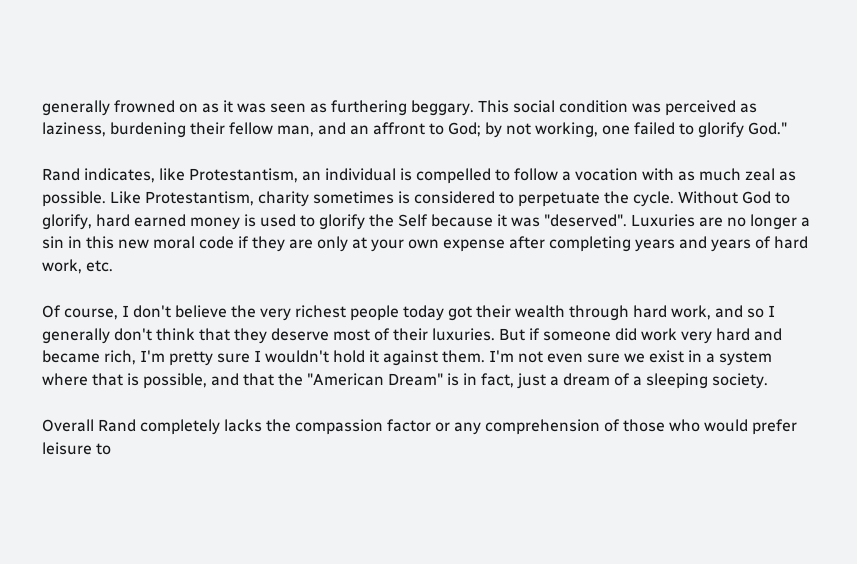generally frowned on as it was seen as furthering beggary. This social condition was perceived as laziness, burdening their fellow man, and an affront to God; by not working, one failed to glorify God."

Rand indicates, like Protestantism, an individual is compelled to follow a vocation with as much zeal as possible. Like Protestantism, charity sometimes is considered to perpetuate the cycle. Without God to glorify, hard earned money is used to glorify the Self because it was "deserved". Luxuries are no longer a sin in this new moral code if they are only at your own expense after completing years and years of hard work, etc.

Of course, I don't believe the very richest people today got their wealth through hard work, and so I generally don't think that they deserve most of their luxuries. But if someone did work very hard and became rich, I'm pretty sure I wouldn't hold it against them. I'm not even sure we exist in a system where that is possible, and that the "American Dream" is in fact, just a dream of a sleeping society.

Overall Rand completely lacks the compassion factor or any comprehension of those who would prefer leisure to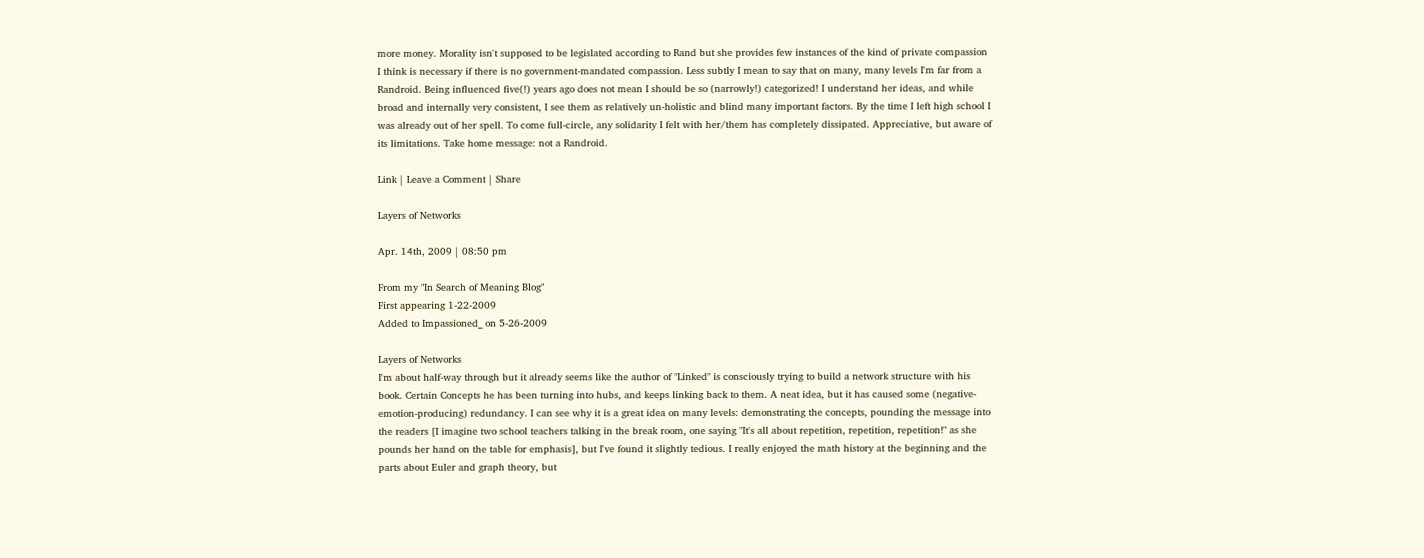more money. Morality isn't supposed to be legislated according to Rand but she provides few instances of the kind of private compassion I think is necessary if there is no government-mandated compassion. Less subtly I mean to say that on many, many levels I'm far from a Randroid. Being influenced five(!) years ago does not mean I should be so (narrowly!) categorized! I understand her ideas, and while broad and internally very consistent, I see them as relatively un-holistic and blind many important factors. By the time I left high school I was already out of her spell. To come full-circle, any solidarity I felt with her/them has completely dissipated. Appreciative, but aware of its limitations. Take home message: not a Randroid.

Link | Leave a Comment | Share

Layers of Networks

Apr. 14th, 2009 | 08:50 pm

From my "In Search of Meaning Blog"
First appearing 1-22-2009
Added to Impassioned_ on 5-26-2009

Layers of Networks
I'm about half-way through but it already seems like the author of "Linked" is consciously trying to build a network structure with his book. Certain Concepts he has been turning into hubs, and keeps linking back to them. A neat idea, but it has caused some (negative-emotion-producing) redundancy. I can see why it is a great idea on many levels: demonstrating the concepts, pounding the message into the readers [I imagine two school teachers talking in the break room, one saying "It's all about repetition, repetition, repetition!" as she pounds her hand on the table for emphasis], but I've found it slightly tedious. I really enjoyed the math history at the beginning and the parts about Euler and graph theory, but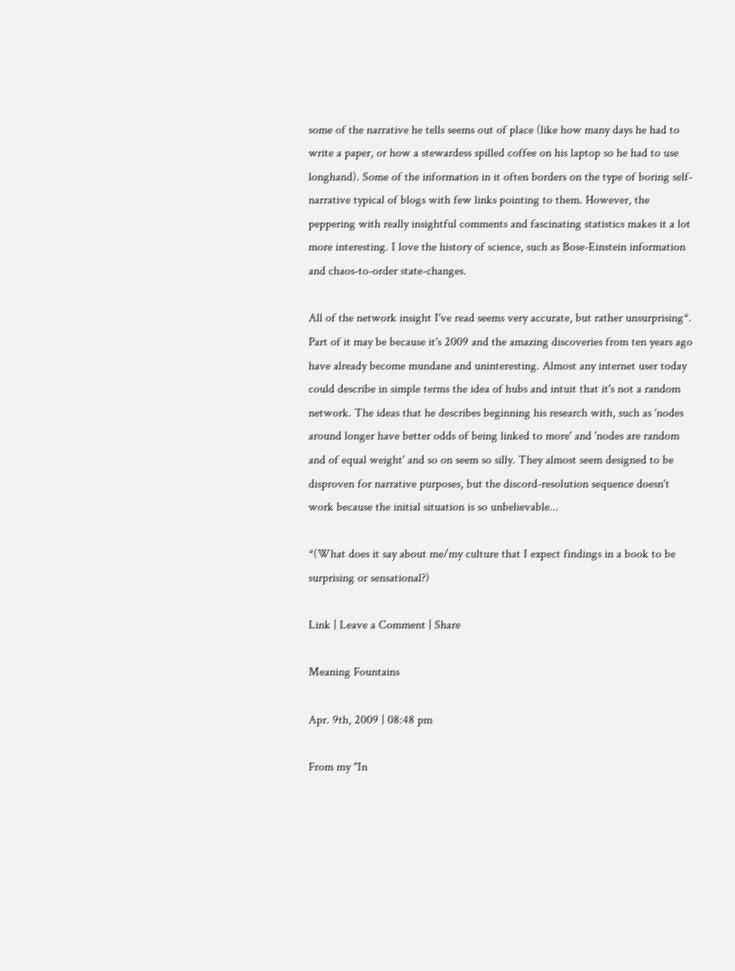some of the narrative he tells seems out of place (like how many days he had to write a paper, or how a stewardess spilled coffee on his laptop so he had to use longhand). Some of the information in it often borders on the type of boring self-narrative typical of blogs with few links pointing to them. However, the peppering with really insightful comments and fascinating statistics makes it a lot more interesting. I love the history of science, such as Bose-Einstein information and chaos-to-order state-changes.

All of the network insight I've read seems very accurate, but rather unsurprising*. Part of it may be because it's 2009 and the amazing discoveries from ten years ago have already become mundane and uninteresting. Almost any internet user today could describe in simple terms the idea of hubs and intuit that it's not a random network. The ideas that he describes beginning his research with, such as 'nodes around longer have better odds of being linked to more' and 'nodes are random and of equal weight' and so on seem so silly. They almost seem designed to be disproven for narrative purposes, but the discord-resolution sequence doesn't work because the initial situation is so unbelievable...

*(What does it say about me/my culture that I expect findings in a book to be surprising or sensational?)

Link | Leave a Comment | Share

Meaning Fountains

Apr. 9th, 2009 | 08:48 pm

From my "In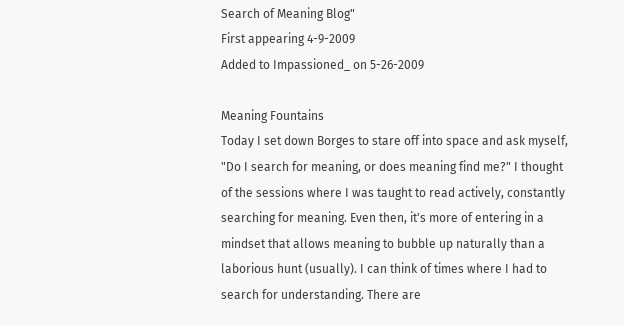Search of Meaning Blog"
First appearing 4-9-2009
Added to Impassioned_ on 5-26-2009

Meaning Fountains
Today I set down Borges to stare off into space and ask myself, "Do I search for meaning, or does meaning find me?" I thought of the sessions where I was taught to read actively, constantly searching for meaning. Even then, it's more of entering in a mindset that allows meaning to bubble up naturally than a laborious hunt (usually). I can think of times where I had to search for understanding. There are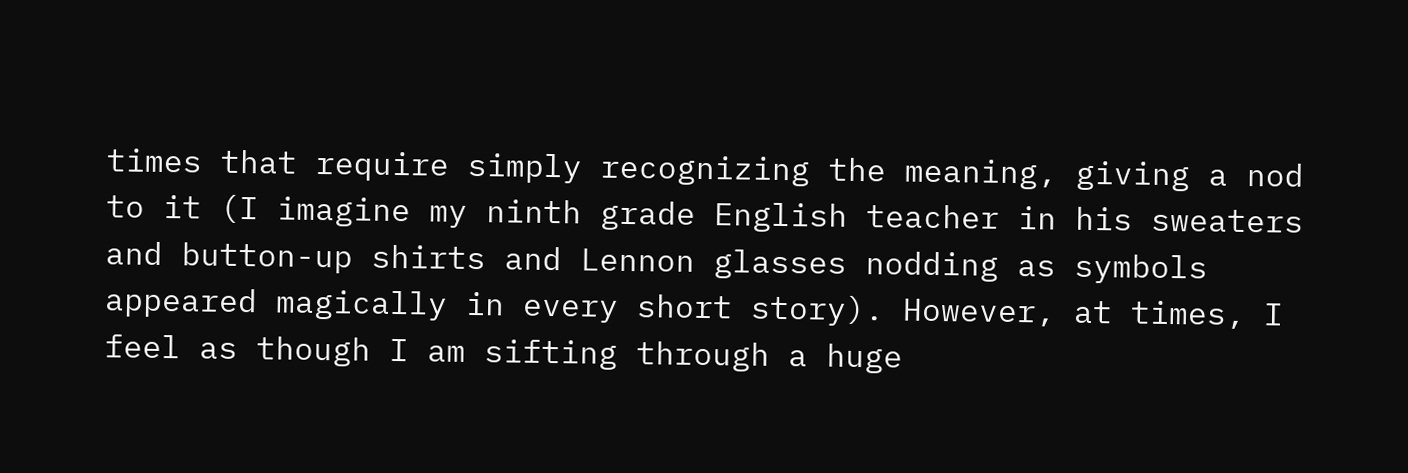times that require simply recognizing the meaning, giving a nod to it (I imagine my ninth grade English teacher in his sweaters and button-up shirts and Lennon glasses nodding as symbols appeared magically in every short story). However, at times, I feel as though I am sifting through a huge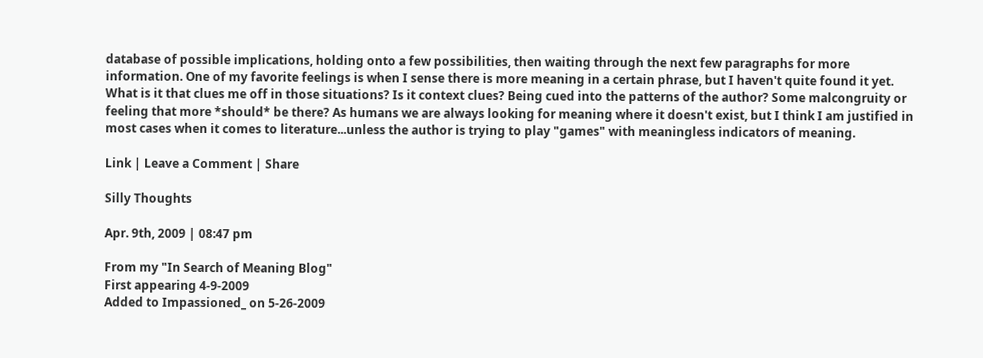database of possible implications, holding onto a few possibilities, then waiting through the next few paragraphs for more information. One of my favorite feelings is when I sense there is more meaning in a certain phrase, but I haven't quite found it yet. What is it that clues me off in those situations? Is it context clues? Being cued into the patterns of the author? Some malcongruity or feeling that more *should* be there? As humans we are always looking for meaning where it doesn't exist, but I think I am justified in most cases when it comes to literature...unless the author is trying to play "games" with meaningless indicators of meaning.

Link | Leave a Comment | Share

Silly Thoughts

Apr. 9th, 2009 | 08:47 pm

From my "In Search of Meaning Blog"
First appearing 4-9-2009
Added to Impassioned_ on 5-26-2009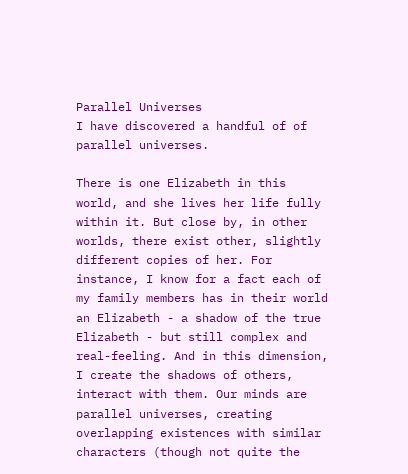Parallel Universes
I have discovered a handful of of parallel universes.

There is one Elizabeth in this world, and she lives her life fully within it. But close by, in other worlds, there exist other, slightly different copies of her. For instance, I know for a fact each of my family members has in their world an Elizabeth - a shadow of the true Elizabeth - but still complex and real-feeling. And in this dimension, I create the shadows of others, interact with them. Our minds are parallel universes, creating overlapping existences with similar characters (though not quite the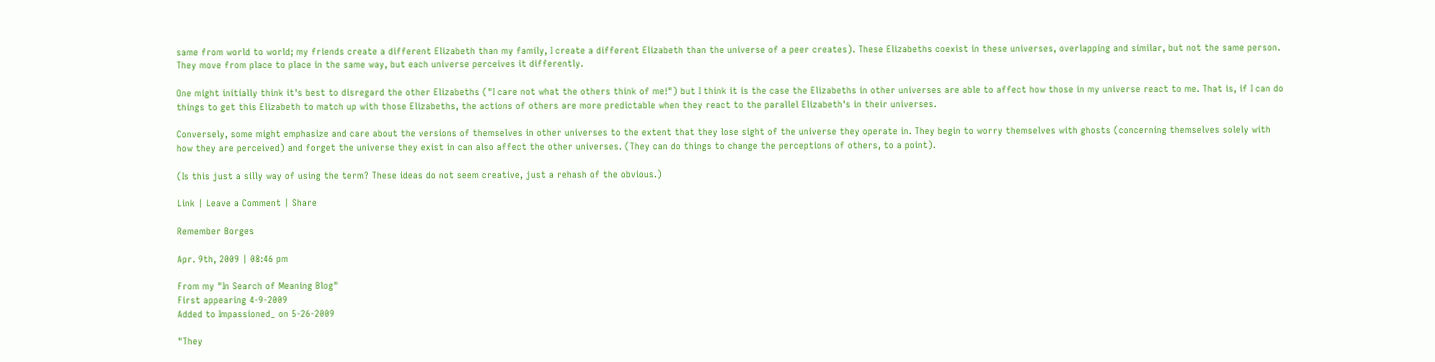same from world to world; my friends create a different Elizabeth than my family, I create a different Elizabeth than the universe of a peer creates). These Elizabeths coexist in these universes, overlapping and similar, but not the same person. They move from place to place in the same way, but each universe perceives it differently.

One might initially think it's best to disregard the other Elizabeths ("I care not what the others think of me!") but I think it is the case the Elizabeths in other universes are able to affect how those in my universe react to me. That is, if I can do things to get this Elizabeth to match up with those Elizabeths, the actions of others are more predictable when they react to the parallel Elizabeth's in their universes.

Conversely, some might emphasize and care about the versions of themselves in other universes to the extent that they lose sight of the universe they operate in. They begin to worry themselves with ghosts (concerning themselves solely with how they are perceived) and forget the universe they exist in can also affect the other universes. (They can do things to change the perceptions of others, to a point).

(Is this just a silly way of using the term? These ideas do not seem creative, just a rehash of the obvious.)

Link | Leave a Comment | Share

Remember Borges

Apr. 9th, 2009 | 08:46 pm

From my "In Search of Meaning Blog"
First appearing 4-9-2009
Added to Impassioned_ on 5-26-2009

"They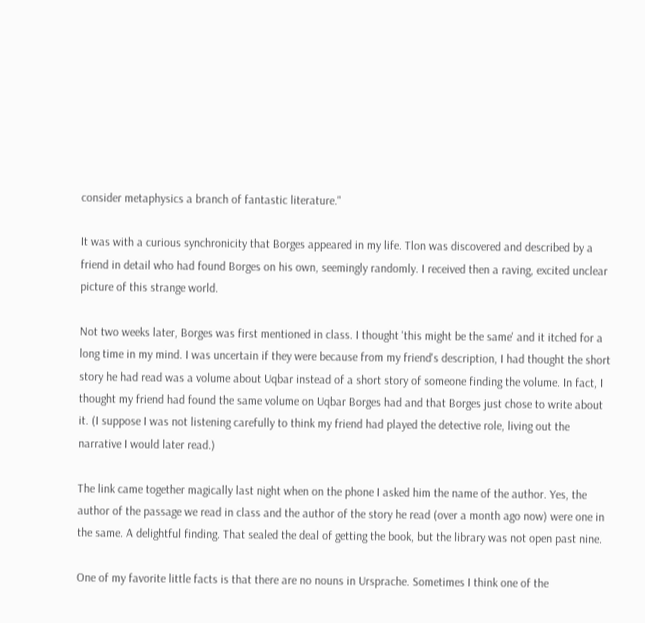consider metaphysics a branch of fantastic literature."

It was with a curious synchronicity that Borges appeared in my life. Tlon was discovered and described by a friend in detail who had found Borges on his own, seemingly randomly. I received then a raving, excited unclear picture of this strange world.

Not two weeks later, Borges was first mentioned in class. I thought 'this might be the same' and it itched for a long time in my mind. I was uncertain if they were because from my friend's description, I had thought the short story he had read was a volume about Uqbar instead of a short story of someone finding the volume. In fact, I thought my friend had found the same volume on Uqbar Borges had and that Borges just chose to write about it. (I suppose I was not listening carefully to think my friend had played the detective role, living out the narrative I would later read.)

The link came together magically last night when on the phone I asked him the name of the author. Yes, the author of the passage we read in class and the author of the story he read (over a month ago now) were one in the same. A delightful finding. That sealed the deal of getting the book, but the library was not open past nine.

One of my favorite little facts is that there are no nouns in Ursprache. Sometimes I think one of the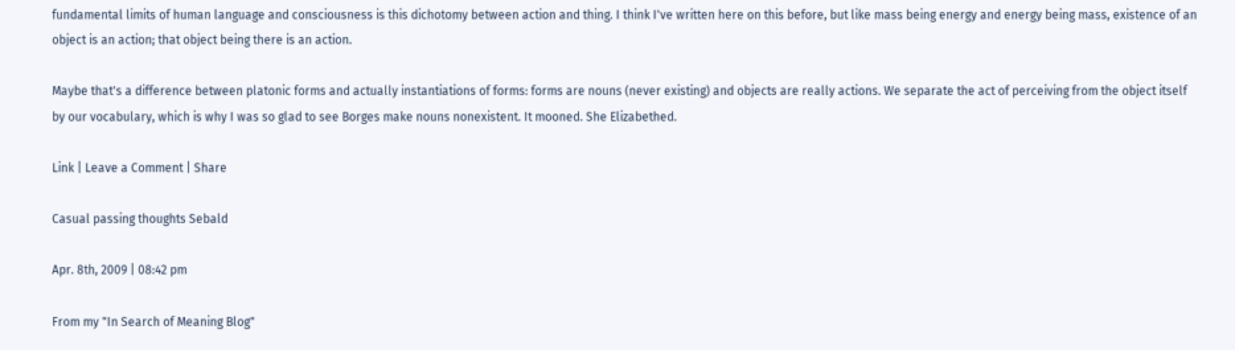fundamental limits of human language and consciousness is this dichotomy between action and thing. I think I've written here on this before, but like mass being energy and energy being mass, existence of an object is an action; that object being there is an action.

Maybe that's a difference between platonic forms and actually instantiations of forms: forms are nouns (never existing) and objects are really actions. We separate the act of perceiving from the object itself by our vocabulary, which is why I was so glad to see Borges make nouns nonexistent. It mooned. She Elizabethed.

Link | Leave a Comment | Share

Casual passing thoughts Sebald

Apr. 8th, 2009 | 08:42 pm

From my "In Search of Meaning Blog"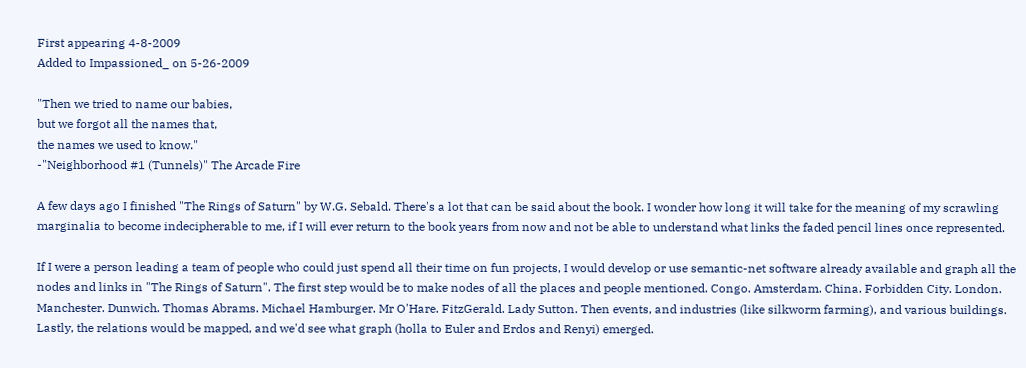First appearing 4-8-2009
Added to Impassioned_ on 5-26-2009

"Then we tried to name our babies,
but we forgot all the names that,
the names we used to know."
-"Neighborhood #1 (Tunnels)" The Arcade Fire

A few days ago I finished "The Rings of Saturn" by W.G. Sebald. There's a lot that can be said about the book. I wonder how long it will take for the meaning of my scrawling marginalia to become indecipherable to me, if I will ever return to the book years from now and not be able to understand what links the faded pencil lines once represented.

If I were a person leading a team of people who could just spend all their time on fun projects, I would develop or use semantic-net software already available and graph all the nodes and links in "The Rings of Saturn". The first step would be to make nodes of all the places and people mentioned. Congo. Amsterdam. China. Forbidden City. London. Manchester. Dunwich. Thomas Abrams. Michael Hamburger. Mr O'Hare. FitzGerald. Lady Sutton. Then events, and industries (like silkworm farming), and various buildings. Lastly, the relations would be mapped, and we'd see what graph (holla to Euler and Erdos and Renyi) emerged.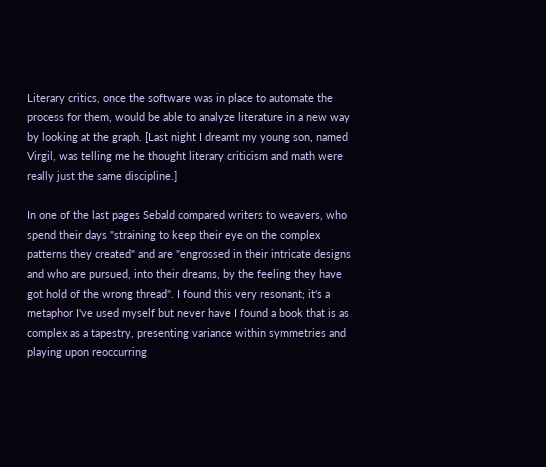Literary critics, once the software was in place to automate the process for them, would be able to analyze literature in a new way by looking at the graph. [Last night I dreamt my young son, named Virgil, was telling me he thought literary criticism and math were really just the same discipline.]

In one of the last pages Sebald compared writers to weavers, who spend their days "straining to keep their eye on the complex patterns they created" and are "engrossed in their intricate designs and who are pursued, into their dreams, by the feeling they have got hold of the wrong thread". I found this very resonant; it's a metaphor I've used myself but never have I found a book that is as complex as a tapestry, presenting variance within symmetries and playing upon reoccurring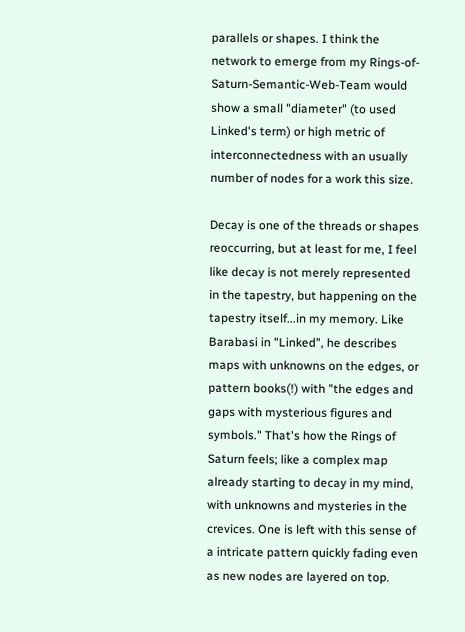parallels or shapes. I think the network to emerge from my Rings-of-Saturn-Semantic-Web-Team would show a small "diameter" (to used Linked's term) or high metric of interconnectedness with an usually number of nodes for a work this size.

Decay is one of the threads or shapes reoccurring, but at least for me, I feel like decay is not merely represented in the tapestry, but happening on the tapestry itself...in my memory. Like Barabasi in "Linked", he describes maps with unknowns on the edges, or pattern books(!) with "the edges and gaps with mysterious figures and symbols." That's how the Rings of Saturn feels; like a complex map already starting to decay in my mind, with unknowns and mysteries in the crevices. One is left with this sense of a intricate pattern quickly fading even as new nodes are layered on top.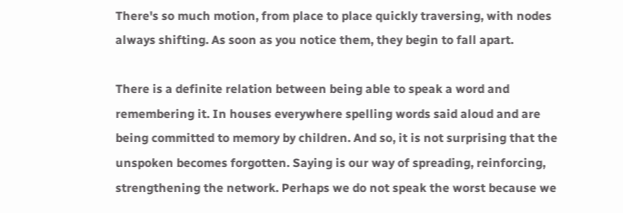There's so much motion, from place to place quickly traversing, with nodes always shifting. As soon as you notice them, they begin to fall apart.

There is a definite relation between being able to speak a word and remembering it. In houses everywhere spelling words said aloud and are being committed to memory by children. And so, it is not surprising that the unspoken becomes forgotten. Saying is our way of spreading, reinforcing, strengthening the network. Perhaps we do not speak the worst because we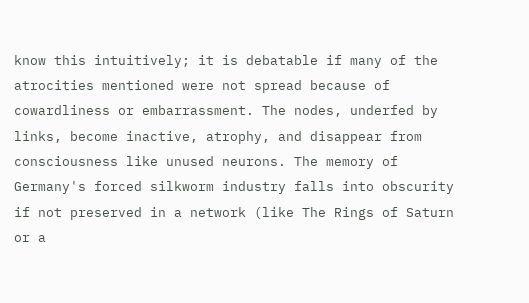know this intuitively; it is debatable if many of the atrocities mentioned were not spread because of cowardliness or embarrassment. The nodes, underfed by links, become inactive, atrophy, and disappear from consciousness like unused neurons. The memory of Germany's forced silkworm industry falls into obscurity if not preserved in a network (like The Rings of Saturn or a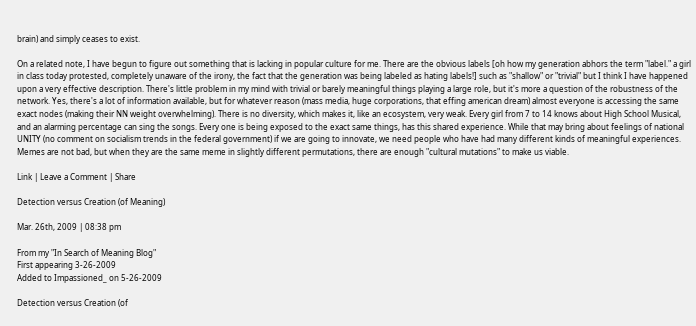brain) and simply ceases to exist.

On a related note, I have begun to figure out something that is lacking in popular culture for me. There are the obvious labels [oh how my generation abhors the term "label." a girl in class today protested, completely unaware of the irony, the fact that the generation was being labeled as hating labels!] such as "shallow" or "trivial" but I think I have happened upon a very effective description. There's little problem in my mind with trivial or barely meaningful things playing a large role, but it's more a question of the robustness of the network. Yes, there's a lot of information available, but for whatever reason (mass media, huge corporations, that effing american dream) almost everyone is accessing the same exact nodes (making their NN weight overwhelming). There is no diversity, which makes it, like an ecosystem, very weak. Every girl from 7 to 14 knows about High School Musical, and an alarming percentage can sing the songs. Every one is being exposed to the exact same things, has this shared experience. While that may bring about feelings of national UNITY (no comment on socialism trends in the federal government) if we are going to innovate, we need people who have had many different kinds of meaningful experiences. Memes are not bad, but when they are the same meme in slightly different permutations, there are enough "cultural mutations" to make us viable.

Link | Leave a Comment | Share

Detection versus Creation (of Meaning)

Mar. 26th, 2009 | 08:38 pm

From my "In Search of Meaning Blog"
First appearing 3-26-2009
Added to Impassioned_ on 5-26-2009

Detection versus Creation (of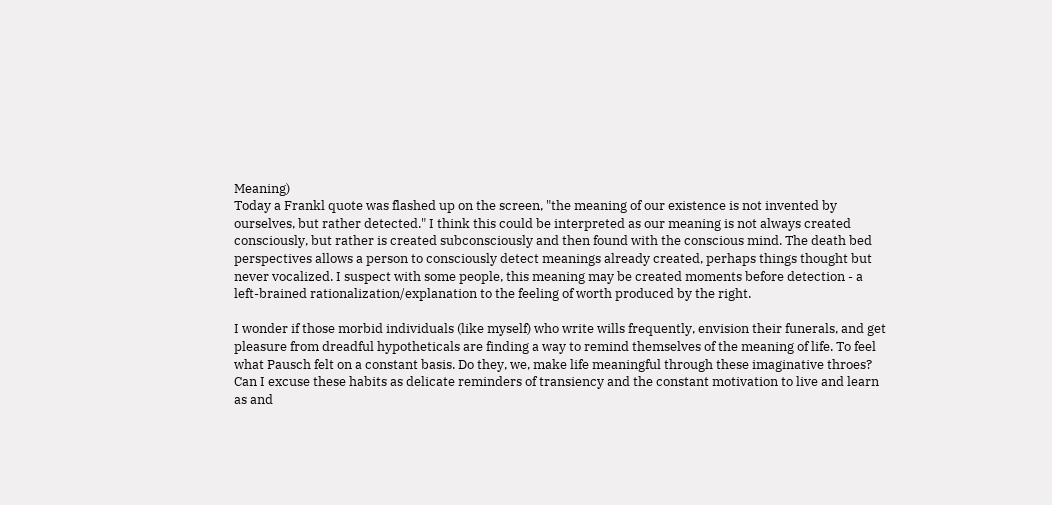Meaning)
Today a Frankl quote was flashed up on the screen, "the meaning of our existence is not invented by ourselves, but rather detected." I think this could be interpreted as our meaning is not always created consciously, but rather is created subconsciously and then found with the conscious mind. The death bed perspectives allows a person to consciously detect meanings already created, perhaps things thought but never vocalized. I suspect with some people, this meaning may be created moments before detection - a left-brained rationalization/explanation to the feeling of worth produced by the right.

I wonder if those morbid individuals (like myself) who write wills frequently, envision their funerals, and get pleasure from dreadful hypotheticals are finding a way to remind themselves of the meaning of life. To feel what Pausch felt on a constant basis. Do they, we, make life meaningful through these imaginative throes? Can I excuse these habits as delicate reminders of transiency and the constant motivation to live and learn as and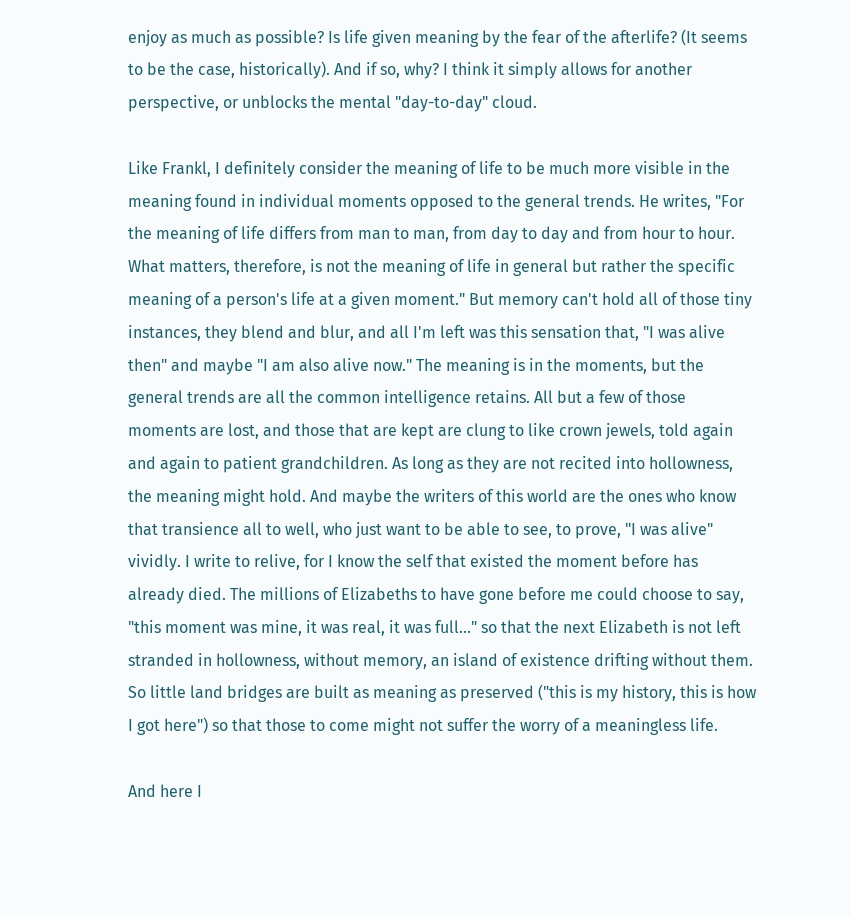enjoy as much as possible? Is life given meaning by the fear of the afterlife? (It seems to be the case, historically). And if so, why? I think it simply allows for another perspective, or unblocks the mental "day-to-day" cloud.

Like Frankl, I definitely consider the meaning of life to be much more visible in the meaning found in individual moments opposed to the general trends. He writes, "For the meaning of life differs from man to man, from day to day and from hour to hour. What matters, therefore, is not the meaning of life in general but rather the specific meaning of a person's life at a given moment." But memory can't hold all of those tiny instances, they blend and blur, and all I'm left was this sensation that, "I was alive then" and maybe "I am also alive now." The meaning is in the moments, but the general trends are all the common intelligence retains. All but a few of those moments are lost, and those that are kept are clung to like crown jewels, told again and again to patient grandchildren. As long as they are not recited into hollowness, the meaning might hold. And maybe the writers of this world are the ones who know that transience all to well, who just want to be able to see, to prove, "I was alive" vividly. I write to relive, for I know the self that existed the moment before has already died. The millions of Elizabeths to have gone before me could choose to say, "this moment was mine, it was real, it was full..." so that the next Elizabeth is not left stranded in hollowness, without memory, an island of existence drifting without them. So little land bridges are built as meaning as preserved ("this is my history, this is how I got here") so that those to come might not suffer the worry of a meaningless life.

And here I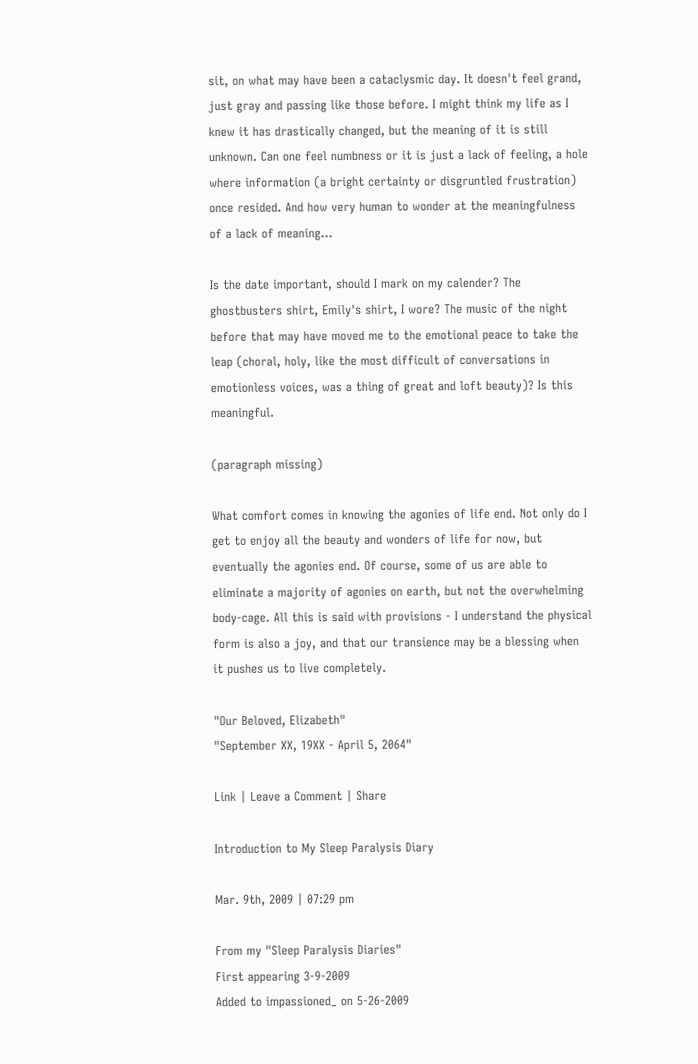sit, on what may have been a cataclysmic day. It doesn't feel grand, just gray and passing like those before. I might think my life as I knew it has drastically changed, but the meaning of it is still unknown. Can one feel numbness or it is just a lack of feeling, a hole where information (a bright certainty or disgruntled frustration) once resided. And how very human to wonder at the meaningfulness of a lack of meaning...

Is the date important, should I mark on my calender? The ghostbusters shirt, Emily's shirt, I wore? The music of the night before that may have moved me to the emotional peace to take the leap (choral, holy, like the most difficult of conversations in emotionless voices, was a thing of great and loft beauty)? Is this meaningful.

(paragraph missing)

What comfort comes in knowing the agonies of life end. Not only do I get to enjoy all the beauty and wonders of life for now, but eventually the agonies end. Of course, some of us are able to eliminate a majority of agonies on earth, but not the overwhelming body-cage. All this is said with provisions - I understand the physical form is also a joy, and that our transience may be a blessing when it pushes us to live completely.

"Our Beloved, Elizabeth"
"September XX, 19XX - April 5, 2064"

Link | Leave a Comment | Share

Introduction to My Sleep Paralysis Diary

Mar. 9th, 2009 | 07:29 pm

From my "Sleep Paralysis Diaries"
First appearing 3-9-2009
Added to impassioned_ on 5-26-2009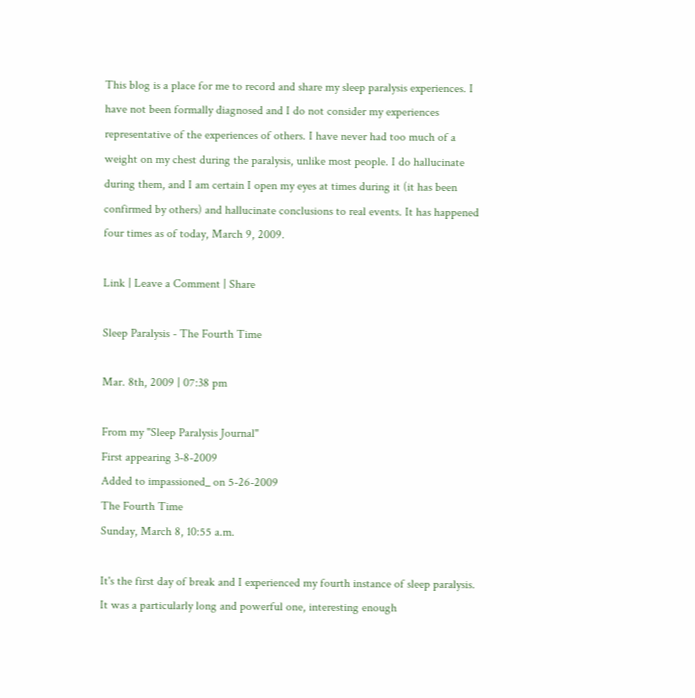This blog is a place for me to record and share my sleep paralysis experiences. I have not been formally diagnosed and I do not consider my experiences representative of the experiences of others. I have never had too much of a weight on my chest during the paralysis, unlike most people. I do hallucinate during them, and I am certain I open my eyes at times during it (it has been confirmed by others) and hallucinate conclusions to real events. It has happened four times as of today, March 9, 2009.

Link | Leave a Comment | Share

Sleep Paralysis - The Fourth Time

Mar. 8th, 2009 | 07:38 pm

From my "Sleep Paralysis Journal"
First appearing 3-8-2009
Added to impassioned_ on 5-26-2009
The Fourth Time
Sunday, March 8, 10:55 a.m.

It's the first day of break and I experienced my fourth instance of sleep paralysis. It was a particularly long and powerful one, interesting enough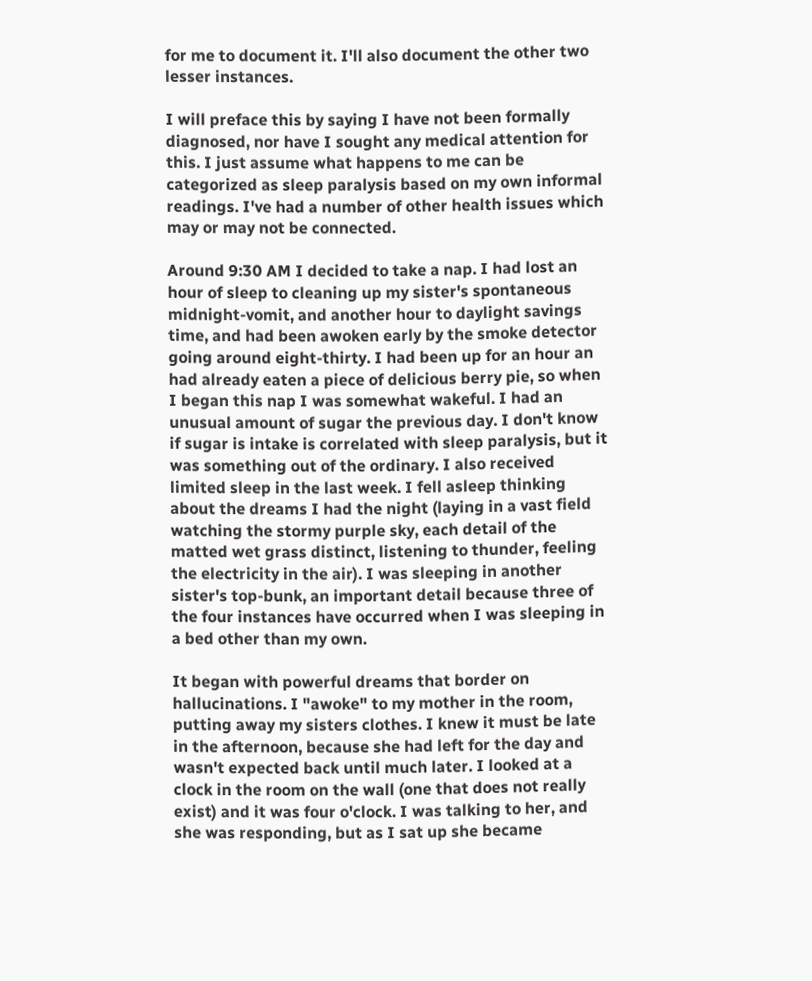for me to document it. I'll also document the other two lesser instances.

I will preface this by saying I have not been formally diagnosed, nor have I sought any medical attention for this. I just assume what happens to me can be categorized as sleep paralysis based on my own informal readings. I've had a number of other health issues which may or may not be connected.

Around 9:30 AM I decided to take a nap. I had lost an hour of sleep to cleaning up my sister's spontaneous midnight-vomit, and another hour to daylight savings time, and had been awoken early by the smoke detector going around eight-thirty. I had been up for an hour an had already eaten a piece of delicious berry pie, so when I began this nap I was somewhat wakeful. I had an unusual amount of sugar the previous day. I don't know if sugar is intake is correlated with sleep paralysis, but it was something out of the ordinary. I also received limited sleep in the last week. I fell asleep thinking about the dreams I had the night (laying in a vast field watching the stormy purple sky, each detail of the matted wet grass distinct, listening to thunder, feeling the electricity in the air). I was sleeping in another sister's top-bunk, an important detail because three of the four instances have occurred when I was sleeping in a bed other than my own.

It began with powerful dreams that border on hallucinations. I "awoke" to my mother in the room, putting away my sisters clothes. I knew it must be late in the afternoon, because she had left for the day and wasn't expected back until much later. I looked at a clock in the room on the wall (one that does not really exist) and it was four o'clock. I was talking to her, and she was responding, but as I sat up she became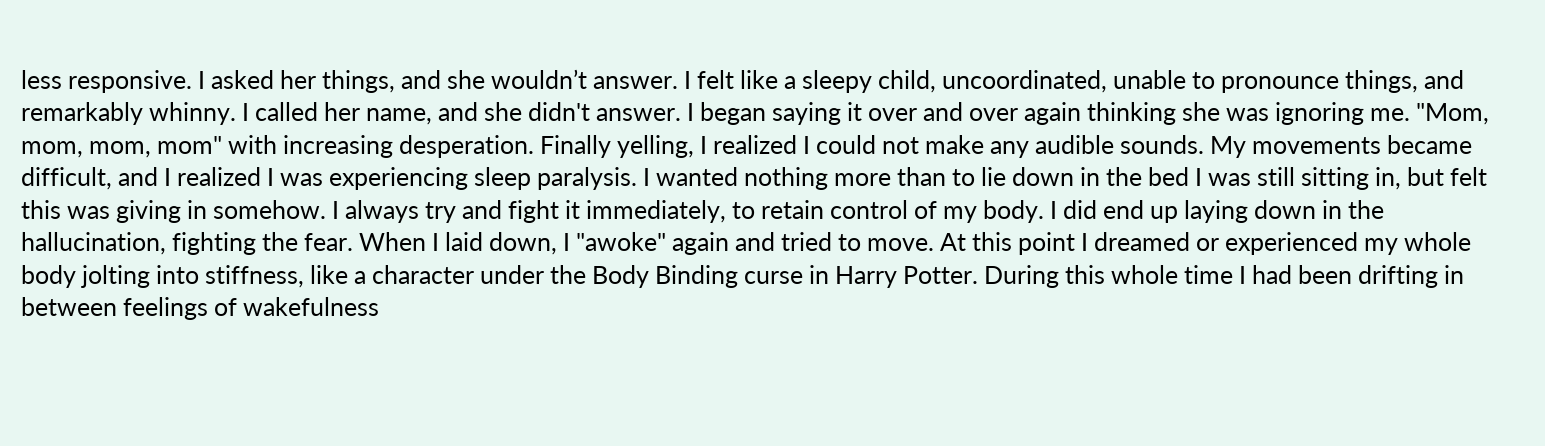less responsive. I asked her things, and she wouldn’t answer. I felt like a sleepy child, uncoordinated, unable to pronounce things, and remarkably whinny. I called her name, and she didn't answer. I began saying it over and over again thinking she was ignoring me. "Mom, mom, mom, mom" with increasing desperation. Finally yelling, I realized I could not make any audible sounds. My movements became difficult, and I realized I was experiencing sleep paralysis. I wanted nothing more than to lie down in the bed I was still sitting in, but felt this was giving in somehow. I always try and fight it immediately, to retain control of my body. I did end up laying down in the hallucination, fighting the fear. When I laid down, I "awoke" again and tried to move. At this point I dreamed or experienced my whole body jolting into stiffness, like a character under the Body Binding curse in Harry Potter. During this whole time I had been drifting in between feelings of wakefulness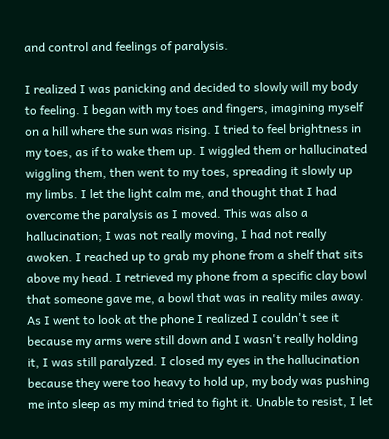and control and feelings of paralysis.

I realized I was panicking and decided to slowly will my body to feeling. I began with my toes and fingers, imagining myself on a hill where the sun was rising. I tried to feel brightness in my toes, as if to wake them up. I wiggled them or hallucinated wiggling them, then went to my toes, spreading it slowly up my limbs. I let the light calm me, and thought that I had overcome the paralysis as I moved. This was also a hallucination; I was not really moving, I had not really awoken. I reached up to grab my phone from a shelf that sits above my head. I retrieved my phone from a specific clay bowl that someone gave me, a bowl that was in reality miles away. As I went to look at the phone I realized I couldn't see it because my arms were still down and I wasn't really holding it, I was still paralyzed. I closed my eyes in the hallucination because they were too heavy to hold up, my body was pushing me into sleep as my mind tried to fight it. Unable to resist, I let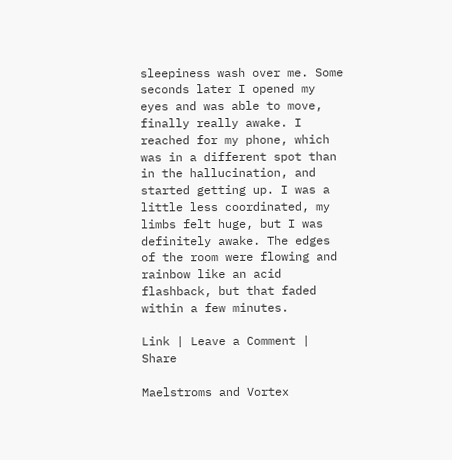sleepiness wash over me. Some seconds later I opened my eyes and was able to move, finally really awake. I reached for my phone, which was in a different spot than in the hallucination, and started getting up. I was a little less coordinated, my limbs felt huge, but I was definitely awake. The edges of the room were flowing and rainbow like an acid flashback, but that faded within a few minutes.

Link | Leave a Comment | Share

Maelstroms and Vortex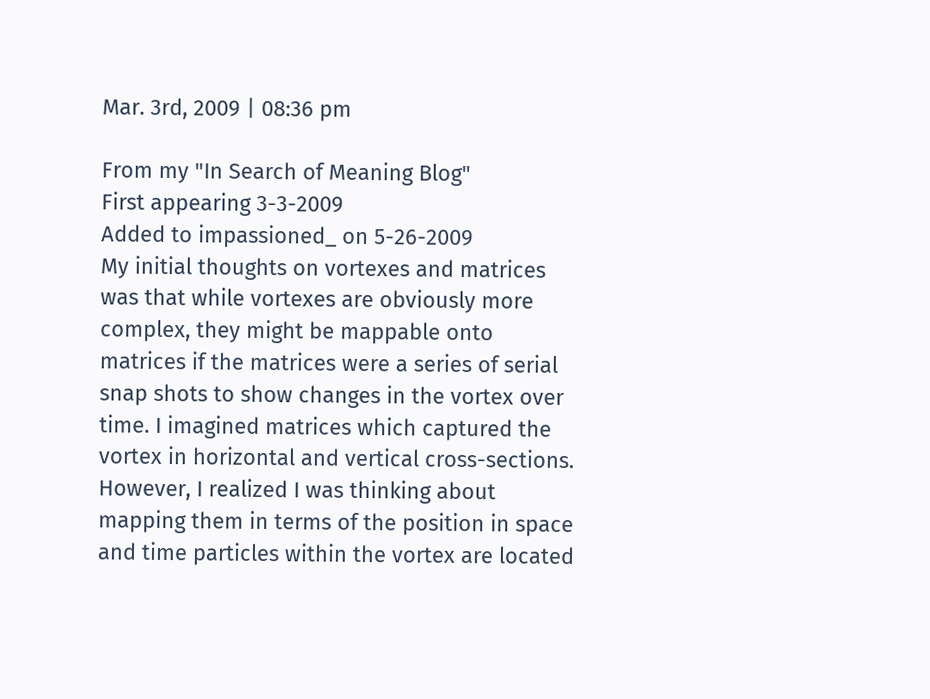Mar. 3rd, 2009 | 08:36 pm

From my "In Search of Meaning Blog"
First appearing 3-3-2009
Added to impassioned_ on 5-26-2009
My initial thoughts on vortexes and matrices was that while vortexes are obviously more complex, they might be mappable onto matrices if the matrices were a series of serial snap shots to show changes in the vortex over time. I imagined matrices which captured the vortex in horizontal and vertical cross-sections. However, I realized I was thinking about mapping them in terms of the position in space and time particles within the vortex are located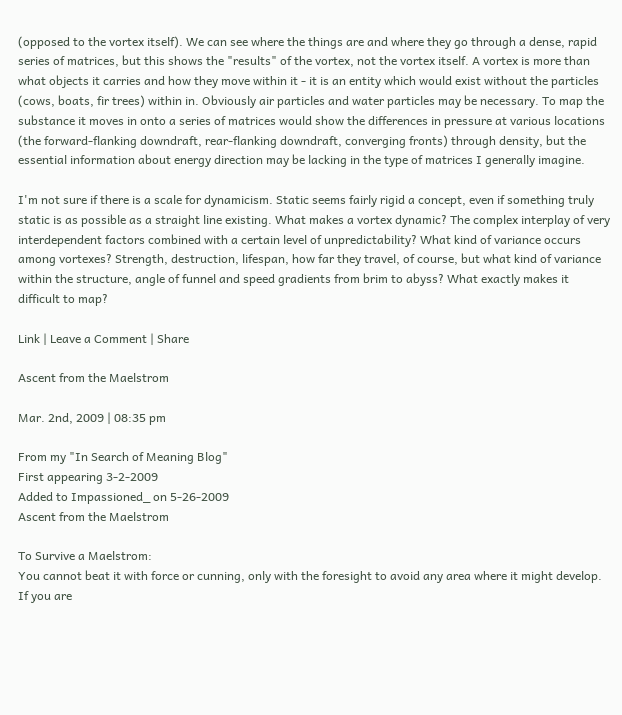(opposed to the vortex itself). We can see where the things are and where they go through a dense, rapid series of matrices, but this shows the "results" of the vortex, not the vortex itself. A vortex is more than what objects it carries and how they move within it - it is an entity which would exist without the particles (cows, boats, fir trees) within in. Obviously air particles and water particles may be necessary. To map the substance it moves in onto a series of matrices would show the differences in pressure at various locations (the forward-flanking downdraft, rear-flanking downdraft, converging fronts) through density, but the essential information about energy direction may be lacking in the type of matrices I generally imagine.

I'm not sure if there is a scale for dynamicism. Static seems fairly rigid a concept, even if something truly static is as possible as a straight line existing. What makes a vortex dynamic? The complex interplay of very interdependent factors combined with a certain level of unpredictability? What kind of variance occurs among vortexes? Strength, destruction, lifespan, how far they travel, of course, but what kind of variance within the structure, angle of funnel and speed gradients from brim to abyss? What exactly makes it difficult to map?

Link | Leave a Comment | Share

Ascent from the Maelstrom

Mar. 2nd, 2009 | 08:35 pm

From my "In Search of Meaning Blog"
First appearing 3-2-2009
Added to Impassioned_ on 5-26-2009
Ascent from the Maelstrom

To Survive a Maelstrom:
You cannot beat it with force or cunning, only with the foresight to avoid any area where it might develop. If you are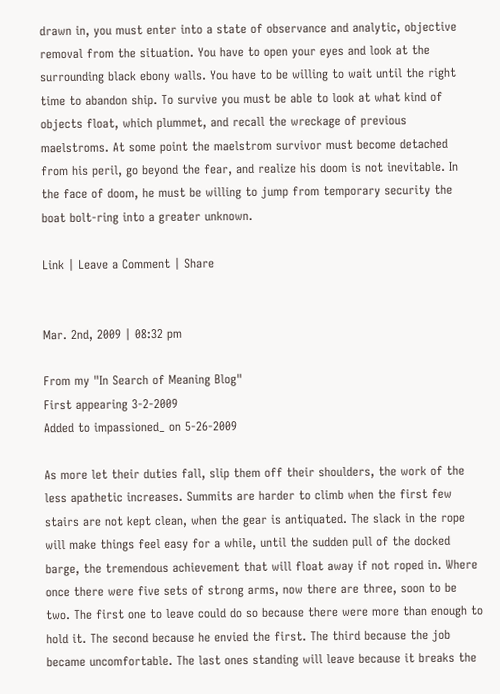drawn in, you must enter into a state of observance and analytic, objective removal from the situation. You have to open your eyes and look at the surrounding black ebony walls. You have to be willing to wait until the right time to abandon ship. To survive you must be able to look at what kind of objects float, which plummet, and recall the wreckage of previous maelstroms. At some point the maelstrom survivor must become detached from his peril, go beyond the fear, and realize his doom is not inevitable. In the face of doom, he must be willing to jump from temporary security the boat bolt-ring into a greater unknown.

Link | Leave a Comment | Share


Mar. 2nd, 2009 | 08:32 pm

From my "In Search of Meaning Blog"
First appearing 3-2-2009
Added to impassioned_ on 5-26-2009

As more let their duties fall, slip them off their shoulders, the work of the less apathetic increases. Summits are harder to climb when the first few stairs are not kept clean, when the gear is antiquated. The slack in the rope will make things feel easy for a while, until the sudden pull of the docked barge, the tremendous achievement that will float away if not roped in. Where once there were five sets of strong arms, now there are three, soon to be two. The first one to leave could do so because there were more than enough to hold it. The second because he envied the first. The third because the job became uncomfortable. The last ones standing will leave because it breaks the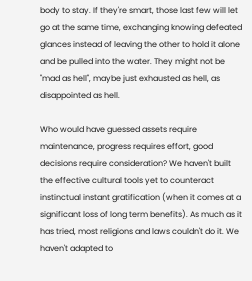body to stay. If they're smart, those last few will let go at the same time, exchanging knowing defeated glances instead of leaving the other to hold it alone and be pulled into the water. They might not be "mad as hell", maybe just exhausted as hell, as disappointed as hell.

Who would have guessed assets require maintenance, progress requires effort, good decisions require consideration? We haven't built the effective cultural tools yet to counteract instinctual instant gratification (when it comes at a significant loss of long term benefits). As much as it has tried, most religions and laws couldn't do it. We haven't adapted to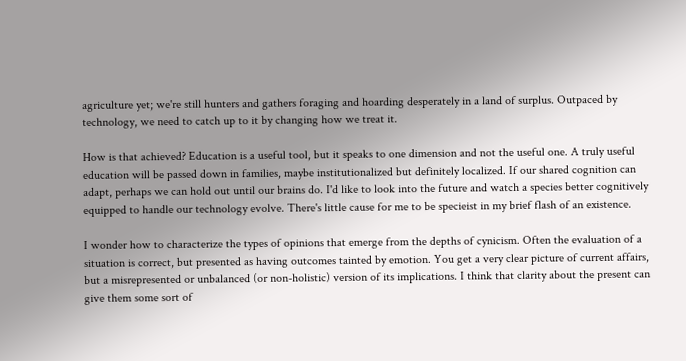agriculture yet; we're still hunters and gathers foraging and hoarding desperately in a land of surplus. Outpaced by technology, we need to catch up to it by changing how we treat it.

How is that achieved? Education is a useful tool, but it speaks to one dimension and not the useful one. A truly useful education will be passed down in families, maybe institutionalized but definitely localized. If our shared cognition can adapt, perhaps we can hold out until our brains do. I'd like to look into the future and watch a species better cognitively equipped to handle our technology evolve. There's little cause for me to be specieist in my brief flash of an existence.

I wonder how to characterize the types of opinions that emerge from the depths of cynicism. Often the evaluation of a situation is correct, but presented as having outcomes tainted by emotion. You get a very clear picture of current affairs, but a misrepresented or unbalanced (or non-holistic) version of its implications. I think that clarity about the present can give them some sort of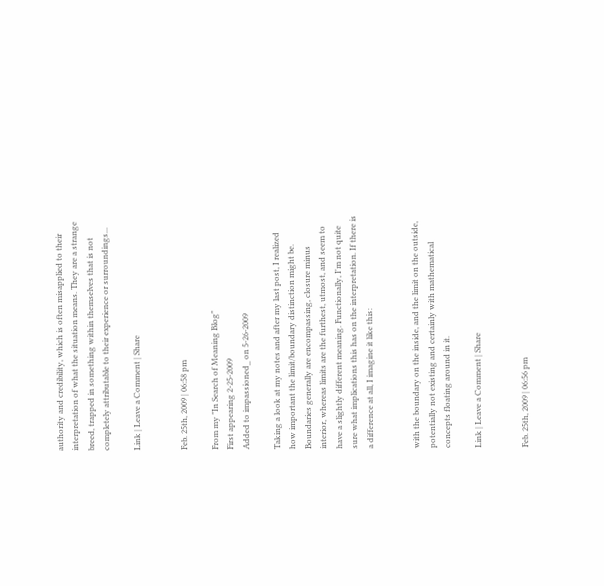authority and credibility, which is often misapplied to their interpretation of what the situation means. They are a strange breed, trapped in something within themselves that is not completely attributable to their experience or surroundings...

Link | Leave a Comment | Share


Feb. 25th, 2009 | 06:58 pm

From my "In Search of Meaning Blog"
First appearing 2-25-2009
Added to impassioned_ on 5-26-2009

Taking a look at my notes and after my last post, I realized how important the limit/boundary distinction might be. Boundaries generally are encompassing, closure minus interior, whereas limits are the furthest, utmost, and seem to have a slightly different meaning. Functionally, I'm not quite sure what implications this has on the interpretation. If there is a difference at all, I imagine it like this:


with the boundary on the inside, and the limit on the outside, potentially not existing and certainly with mathematical concepts floating around in it.

Link | Leave a Comment | Share


Feb. 25th, 2009 | 06:56 pm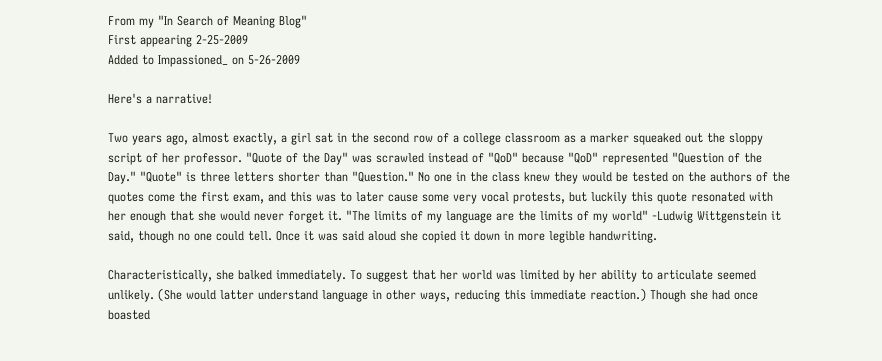From my "In Search of Meaning Blog"
First appearing 2-25-2009
Added to Impassioned_ on 5-26-2009

Here's a narrative!

Two years ago, almost exactly, a girl sat in the second row of a college classroom as a marker squeaked out the sloppy script of her professor. "Quote of the Day" was scrawled instead of "QoD" because "QoD" represented "Question of the Day." "Quote" is three letters shorter than "Question." No one in the class knew they would be tested on the authors of the quotes come the first exam, and this was to later cause some very vocal protests, but luckily this quote resonated with her enough that she would never forget it. "The limits of my language are the limits of my world" -Ludwig Wittgenstein it said, though no one could tell. Once it was said aloud she copied it down in more legible handwriting.

Characteristically, she balked immediately. To suggest that her world was limited by her ability to articulate seemed unlikely. (She would latter understand language in other ways, reducing this immediate reaction.) Though she had once boasted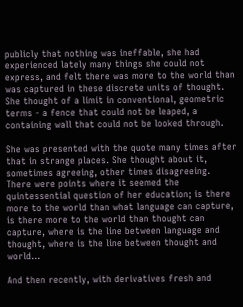publicly that nothing was ineffable, she had experienced lately many things she could not express, and felt there was more to the world than was captured in these discrete units of thought. She thought of a limit in conventional, geometric terms - a fence that could not be leaped, a containing wall that could not be looked through.

She was presented with the quote many times after that in strange places. She thought about it, sometimes agreeing, other times disagreeing. There were points where it seemed the quintessential question of her education; is there more to the world than what language can capture, is there more to the world than thought can capture, where is the line between language and thought, where is the line between thought and world...

And then recently, with derivatives fresh and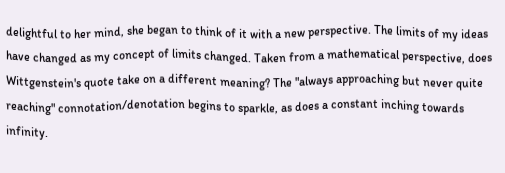delightful to her mind, she began to think of it with a new perspective. The limits of my ideas have changed as my concept of limits changed. Taken from a mathematical perspective, does Wittgenstein's quote take on a different meaning? The "always approaching but never quite reaching" connotation/denotation begins to sparkle, as does a constant inching towards infinity.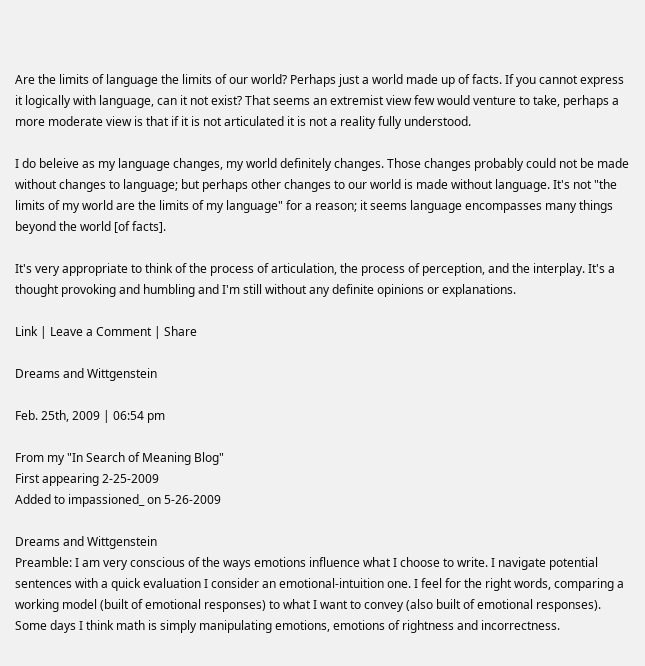Are the limits of language the limits of our world? Perhaps just a world made up of facts. If you cannot express it logically with language, can it not exist? That seems an extremist view few would venture to take, perhaps a more moderate view is that if it is not articulated it is not a reality fully understood.

I do beleive as my language changes, my world definitely changes. Those changes probably could not be made without changes to language; but perhaps other changes to our world is made without language. It's not "the limits of my world are the limits of my language" for a reason; it seems language encompasses many things beyond the world [of facts].

It's very appropriate to think of the process of articulation, the process of perception, and the interplay. It's a thought provoking and humbling and I'm still without any definite opinions or explanations.

Link | Leave a Comment | Share

Dreams and Wittgenstein

Feb. 25th, 2009 | 06:54 pm

From my "In Search of Meaning Blog"
First appearing 2-25-2009
Added to impassioned_ on 5-26-2009

Dreams and Wittgenstein
Preamble: I am very conscious of the ways emotions influence what I choose to write. I navigate potential sentences with a quick evaluation I consider an emotional-intuition one. I feel for the right words, comparing a working model (built of emotional responses) to what I want to convey (also built of emotional responses). Some days I think math is simply manipulating emotions, emotions of rightness and incorrectness.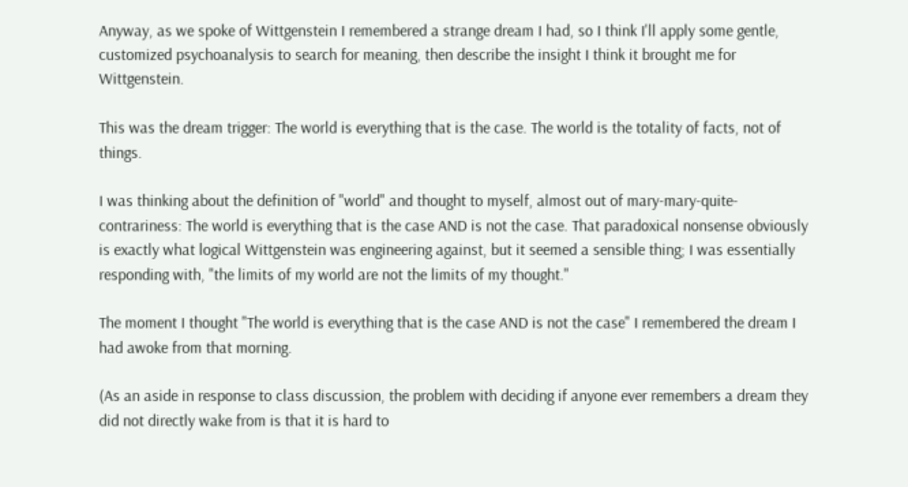Anyway, as we spoke of Wittgenstein I remembered a strange dream I had, so I think I'll apply some gentle, customized psychoanalysis to search for meaning, then describe the insight I think it brought me for Wittgenstein.

This was the dream trigger: The world is everything that is the case. The world is the totality of facts, not of things.

I was thinking about the definition of "world" and thought to myself, almost out of mary-mary-quite-contrariness: The world is everything that is the case AND is not the case. That paradoxical nonsense obviously is exactly what logical Wittgenstein was engineering against, but it seemed a sensible thing; I was essentially responding with, "the limits of my world are not the limits of my thought."

The moment I thought "The world is everything that is the case AND is not the case" I remembered the dream I had awoke from that morning.

(As an aside in response to class discussion, the problem with deciding if anyone ever remembers a dream they did not directly wake from is that it is hard to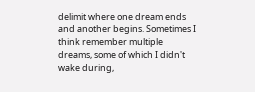delimit where one dream ends and another begins. Sometimes I think remember multiple dreams, some of which I didn't wake during,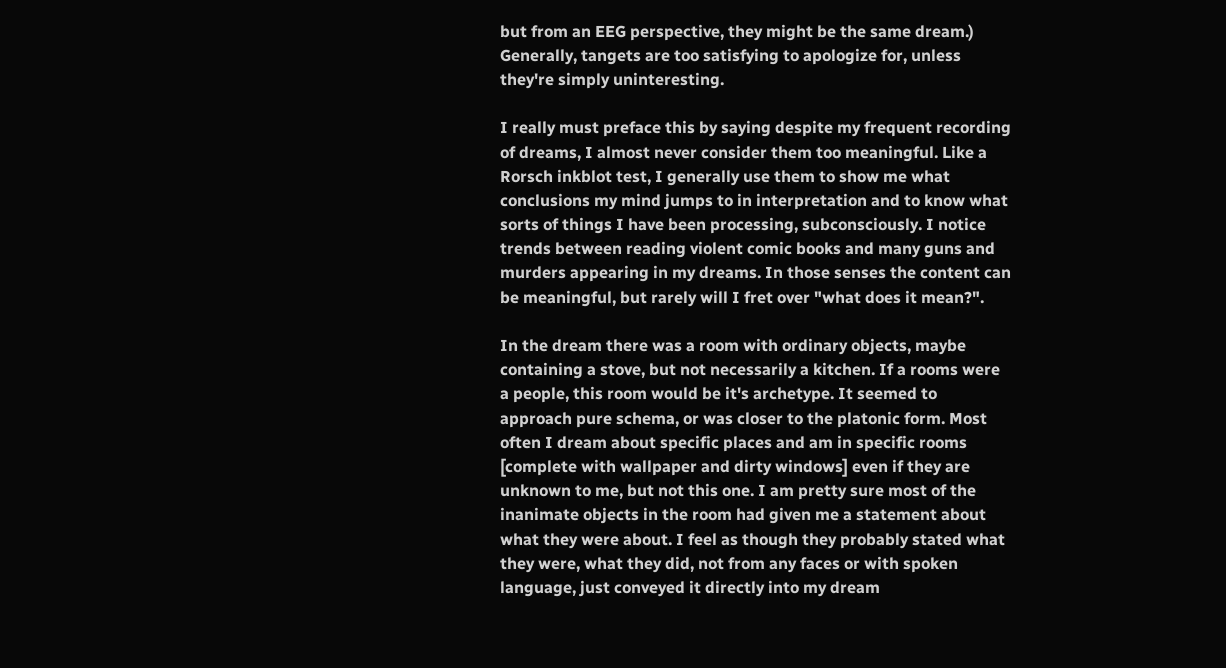but from an EEG perspective, they might be the same dream.) Generally, tangets are too satisfying to apologize for, unless they're simply uninteresting.

I really must preface this by saying despite my frequent recording of dreams, I almost never consider them too meaningful. Like a Rorsch inkblot test, I generally use them to show me what conclusions my mind jumps to in interpretation and to know what sorts of things I have been processing, subconsciously. I notice trends between reading violent comic books and many guns and murders appearing in my dreams. In those senses the content can be meaningful, but rarely will I fret over "what does it mean?".

In the dream there was a room with ordinary objects, maybe containing a stove, but not necessarily a kitchen. If a rooms were a people, this room would be it's archetype. It seemed to approach pure schema, or was closer to the platonic form. Most often I dream about specific places and am in specific rooms [complete with wallpaper and dirty windows] even if they are unknown to me, but not this one. I am pretty sure most of the inanimate objects in the room had given me a statement about what they were about. I feel as though they probably stated what they were, what they did, not from any faces or with spoken language, just conveyed it directly into my dream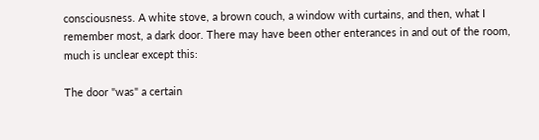consciousness. A white stove, a brown couch, a window with curtains, and then, what I remember most, a dark door. There may have been other enterances in and out of the room, much is unclear except this:

The door "was" a certain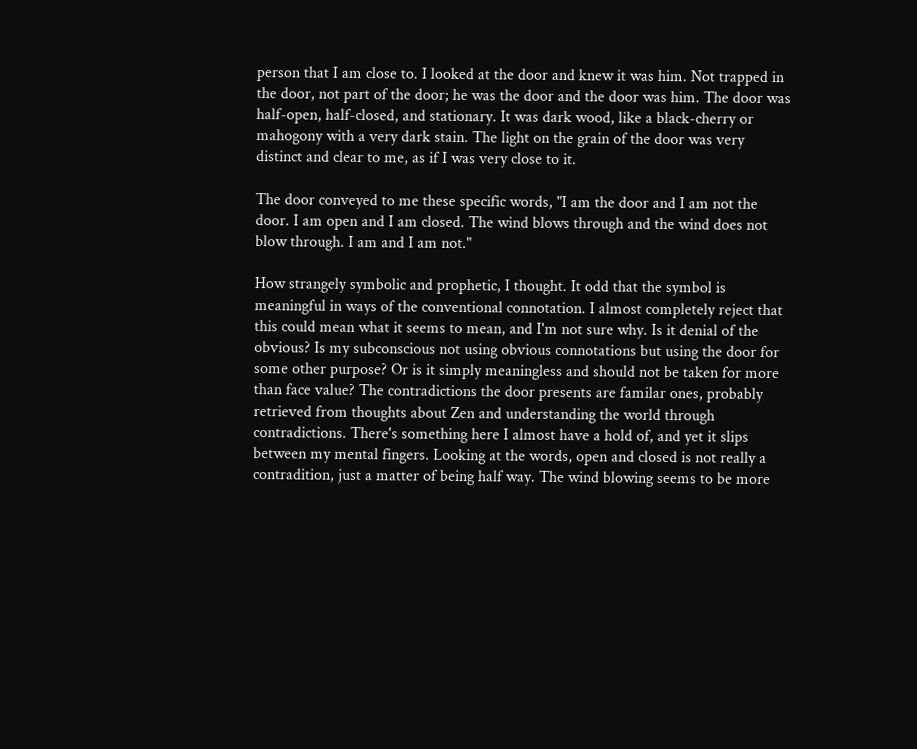person that I am close to. I looked at the door and knew it was him. Not trapped in the door, not part of the door; he was the door and the door was him. The door was half-open, half-closed, and stationary. It was dark wood, like a black-cherry or mahogony with a very dark stain. The light on the grain of the door was very distinct and clear to me, as if I was very close to it.

The door conveyed to me these specific words, "I am the door and I am not the door. I am open and I am closed. The wind blows through and the wind does not blow through. I am and I am not."

How strangely symbolic and prophetic, I thought. It odd that the symbol is meaningful in ways of the conventional connotation. I almost completely reject that this could mean what it seems to mean, and I'm not sure why. Is it denial of the obvious? Is my subconscious not using obvious connotations but using the door for some other purpose? Or is it simply meaningless and should not be taken for more than face value? The contradictions the door presents are familar ones, probably retrieved from thoughts about Zen and understanding the world through contradictions. There's something here I almost have a hold of, and yet it slips between my mental fingers. Looking at the words, open and closed is not really a contradition, just a matter of being half way. The wind blowing seems to be more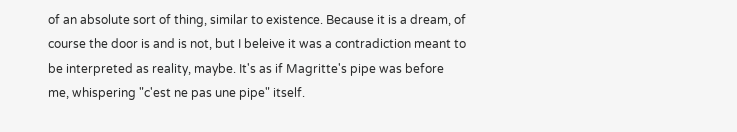of an absolute sort of thing, similar to existence. Because it is a dream, of course the door is and is not, but I beleive it was a contradiction meant to be interpreted as reality, maybe. It's as if Magritte's pipe was before me, whispering "c'est ne pas une pipe" itself.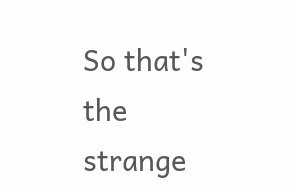So that's the strange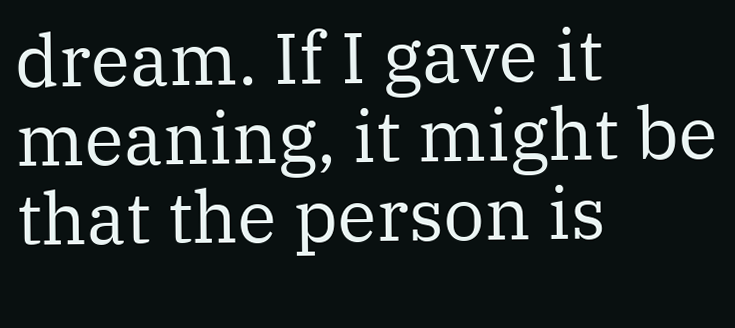dream. If I gave it meaning, it might be that the person is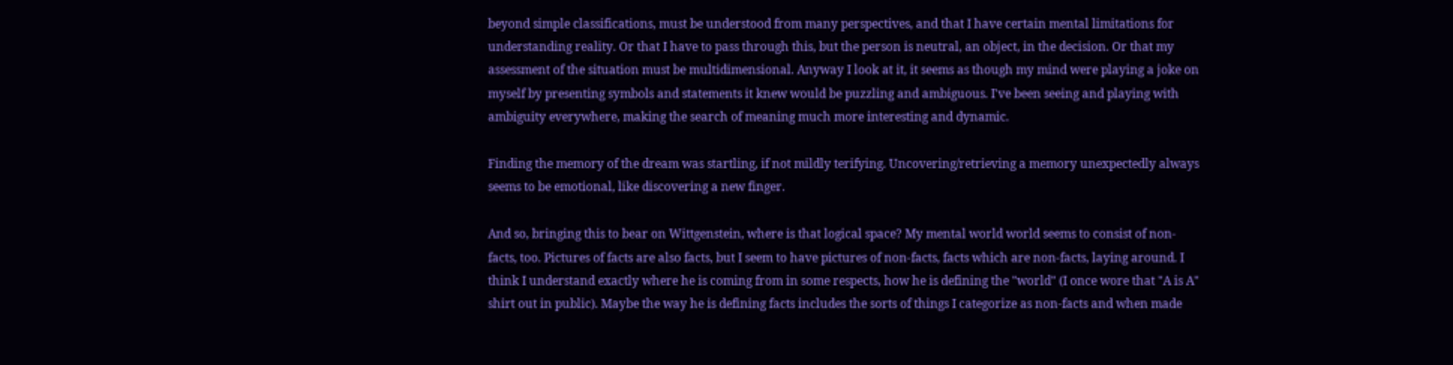beyond simple classifications, must be understood from many perspectives, and that I have certain mental limitations for understanding reality. Or that I have to pass through this, but the person is neutral, an object, in the decision. Or that my assessment of the situation must be multidimensional. Anyway I look at it, it seems as though my mind were playing a joke on myself by presenting symbols and statements it knew would be puzzling and ambiguous. I've been seeing and playing with ambiguity everywhere, making the search of meaning much more interesting and dynamic.

Finding the memory of the dream was startling, if not mildly terifying. Uncovering/retrieving a memory unexpectedly always seems to be emotional, like discovering a new finger.

And so, bringing this to bear on Wittgenstein, where is that logical space? My mental world world seems to consist of non-facts, too. Pictures of facts are also facts, but I seem to have pictures of non-facts, facts which are non-facts, laying around. I think I understand exactly where he is coming from in some respects, how he is defining the "world" (I once wore that "A is A" shirt out in public). Maybe the way he is defining facts includes the sorts of things I categorize as non-facts and when made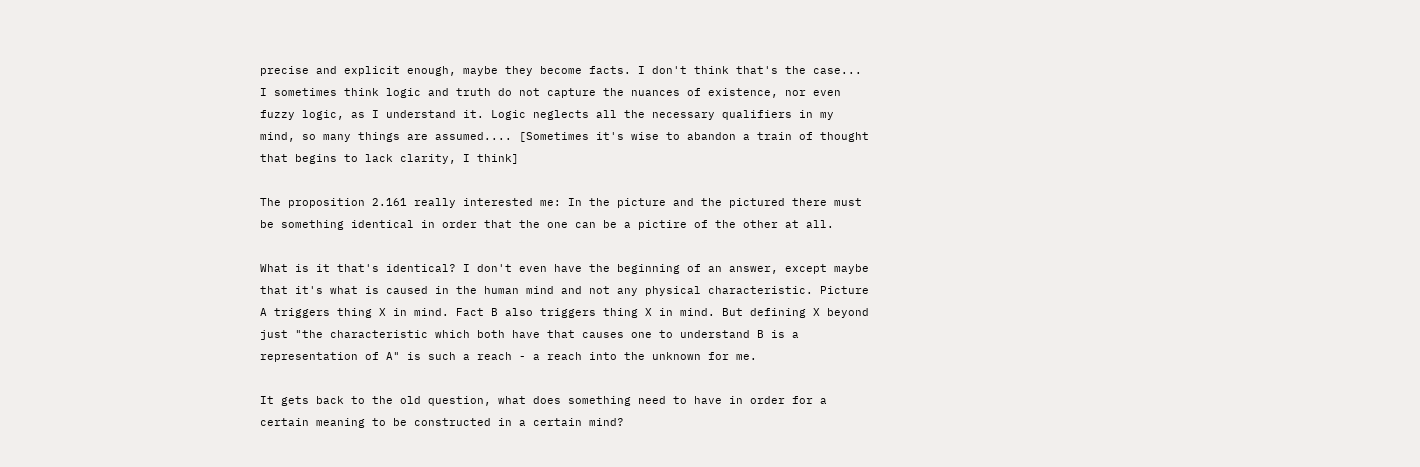precise and explicit enough, maybe they become facts. I don't think that's the case... I sometimes think logic and truth do not capture the nuances of existence, nor even fuzzy logic, as I understand it. Logic neglects all the necessary qualifiers in my mind, so many things are assumed.... [Sometimes it's wise to abandon a train of thought that begins to lack clarity, I think]

The proposition 2.161 really interested me: In the picture and the pictured there must be something identical in order that the one can be a pictire of the other at all.

What is it that's identical? I don't even have the beginning of an answer, except maybe that it's what is caused in the human mind and not any physical characteristic. Picture A triggers thing X in mind. Fact B also triggers thing X in mind. But defining X beyond just "the characteristic which both have that causes one to understand B is a representation of A" is such a reach - a reach into the unknown for me.

It gets back to the old question, what does something need to have in order for a certain meaning to be constructed in a certain mind?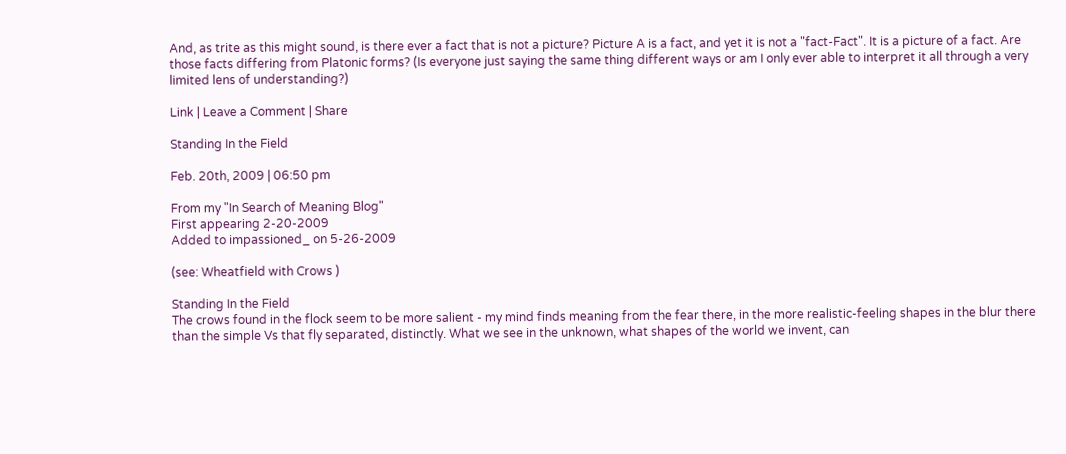And, as trite as this might sound, is there ever a fact that is not a picture? Picture A is a fact, and yet it is not a "fact-Fact". It is a picture of a fact. Are those facts differing from Platonic forms? (Is everyone just saying the same thing different ways or am I only ever able to interpret it all through a very limited lens of understanding?)

Link | Leave a Comment | Share

Standing In the Field

Feb. 20th, 2009 | 06:50 pm

From my "In Search of Meaning Blog"
First appearing 2-20-2009
Added to impassioned_ on 5-26-2009

(see: Wheatfield with Crows )

Standing In the Field
The crows found in the flock seem to be more salient - my mind finds meaning from the fear there, in the more realistic-feeling shapes in the blur there than the simple Vs that fly separated, distinctly. What we see in the unknown, what shapes of the world we invent, can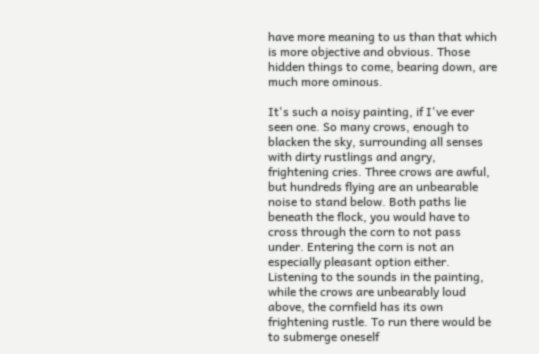have more meaning to us than that which is more objective and obvious. Those hidden things to come, bearing down, are much more ominous.

It's such a noisy painting, if I've ever seen one. So many crows, enough to blacken the sky, surrounding all senses with dirty rustlings and angry, frightening cries. Three crows are awful, but hundreds flying are an unbearable noise to stand below. Both paths lie beneath the flock, you would have to cross through the corn to not pass under. Entering the corn is not an especially pleasant option either. Listening to the sounds in the painting, while the crows are unbearably loud above, the cornfield has its own frightening rustle. To run there would be to submerge oneself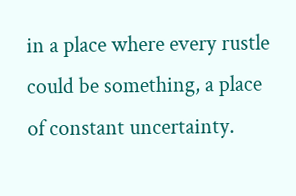in a place where every rustle could be something, a place of constant uncertainty.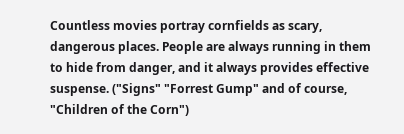Countless movies portray cornfields as scary, dangerous places. People are always running in them to hide from danger, and it always provides effective suspense. ("Signs" "Forrest Gump" and of course, "Children of the Corn")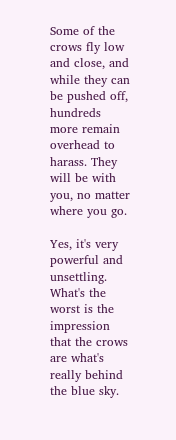Some of the crows fly low and close, and while they can be pushed off, hundreds more remain overhead to harass. They will be with you, no matter where you go.

Yes, it's very powerful and unsettling. What's the worst is the impression that the crows are what's really behind the blue sky.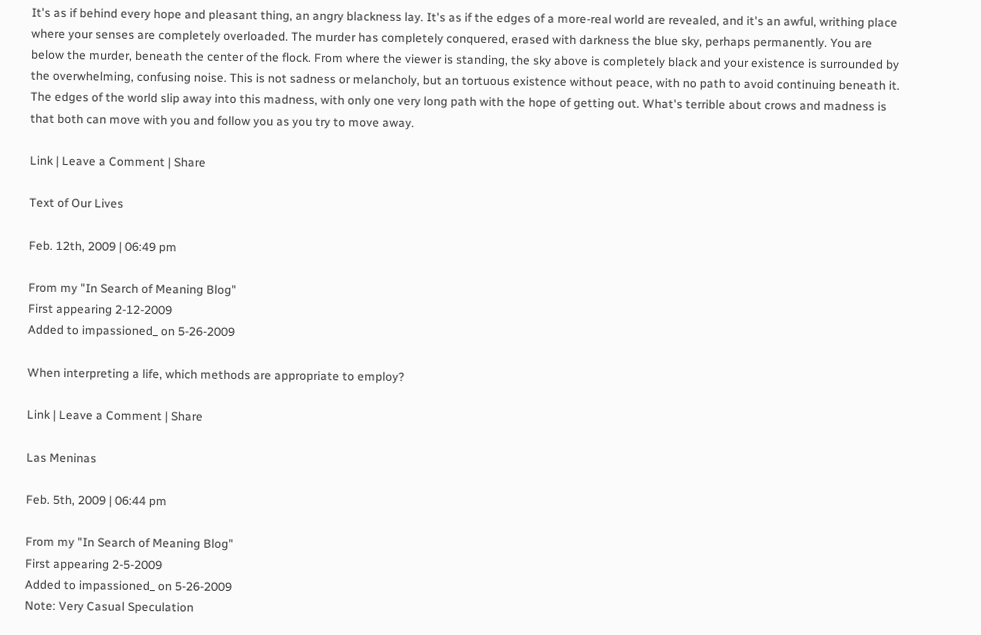It's as if behind every hope and pleasant thing, an angry blackness lay. It's as if the edges of a more-real world are revealed, and it's an awful, writhing place where your senses are completely overloaded. The murder has completely conquered, erased with darkness the blue sky, perhaps permanently. You are below the murder, beneath the center of the flock. From where the viewer is standing, the sky above is completely black and your existence is surrounded by the overwhelming, confusing noise. This is not sadness or melancholy, but an tortuous existence without peace, with no path to avoid continuing beneath it. The edges of the world slip away into this madness, with only one very long path with the hope of getting out. What's terrible about crows and madness is that both can move with you and follow you as you try to move away.

Link | Leave a Comment | Share

Text of Our Lives

Feb. 12th, 2009 | 06:49 pm

From my "In Search of Meaning Blog"
First appearing 2-12-2009
Added to impassioned_ on 5-26-2009

When interpreting a life, which methods are appropriate to employ?

Link | Leave a Comment | Share

Las Meninas

Feb. 5th, 2009 | 06:44 pm

From my "In Search of Meaning Blog"
First appearing 2-5-2009
Added to impassioned_ on 5-26-2009
Note: Very Casual Speculation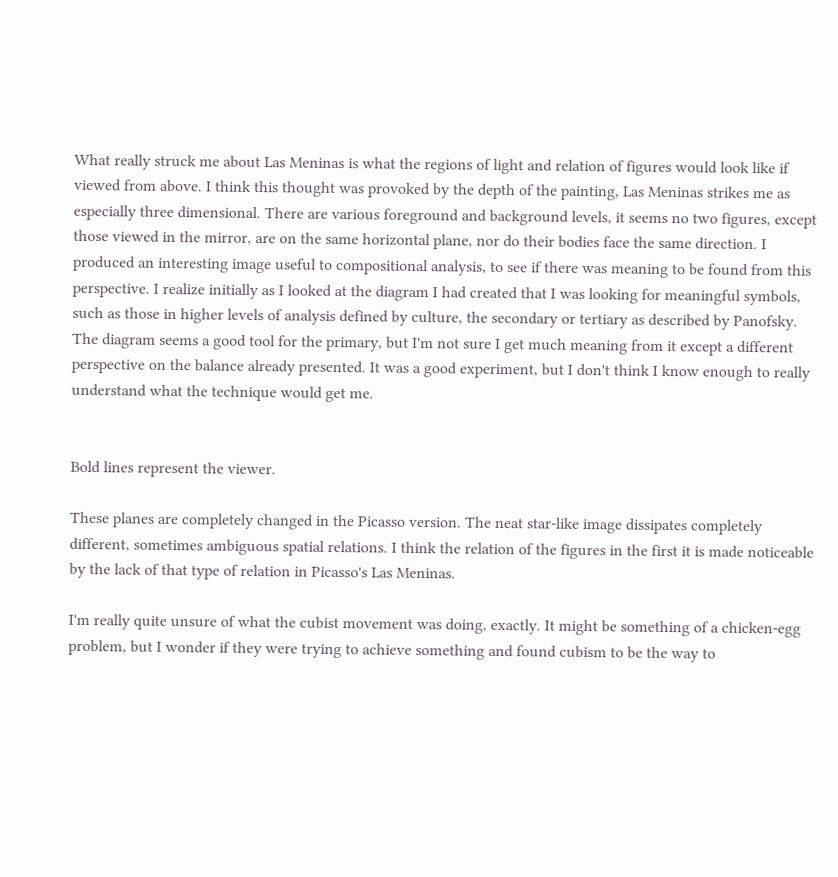What really struck me about Las Meninas is what the regions of light and relation of figures would look like if viewed from above. I think this thought was provoked by the depth of the painting, Las Meninas strikes me as especially three dimensional. There are various foreground and background levels, it seems no two figures, except those viewed in the mirror, are on the same horizontal plane, nor do their bodies face the same direction. I produced an interesting image useful to compositional analysis, to see if there was meaning to be found from this perspective. I realize initially as I looked at the diagram I had created that I was looking for meaningful symbols, such as those in higher levels of analysis defined by culture, the secondary or tertiary as described by Panofsky. The diagram seems a good tool for the primary, but I'm not sure I get much meaning from it except a different perspective on the balance already presented. It was a good experiment, but I don't think I know enough to really understand what the technique would get me.


Bold lines represent the viewer.

These planes are completely changed in the Picasso version. The neat star-like image dissipates completely different, sometimes ambiguous spatial relations. I think the relation of the figures in the first it is made noticeable by the lack of that type of relation in Picasso's Las Meninas.

I'm really quite unsure of what the cubist movement was doing, exactly. It might be something of a chicken-egg problem, but I wonder if they were trying to achieve something and found cubism to be the way to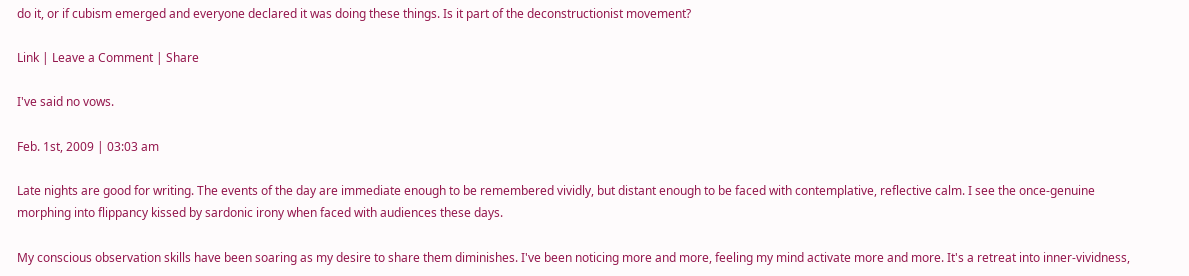do it, or if cubism emerged and everyone declared it was doing these things. Is it part of the deconstructionist movement?

Link | Leave a Comment | Share

I've said no vows.

Feb. 1st, 2009 | 03:03 am

Late nights are good for writing. The events of the day are immediate enough to be remembered vividly, but distant enough to be faced with contemplative, reflective calm. I see the once-genuine morphing into flippancy kissed by sardonic irony when faced with audiences these days.

My conscious observation skills have been soaring as my desire to share them diminishes. I've been noticing more and more, feeling my mind activate more and more. It's a retreat into inner-vividness,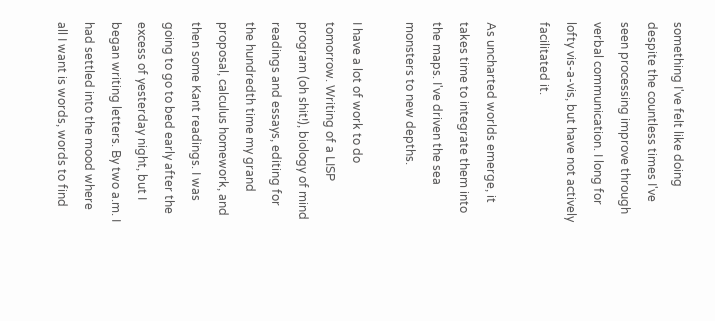something I've felt like doing despite the countless times I've seen processing improve through verbal communication. I long for lofty vis-a-vis, but have not actively facilitated it.

As uncharted worlds emerge, it takes time to integrate them into the maps. I've driven the sea monsters to new depths.

I have a lot of work to do tomorrow. Writing of a LISP program (oh shit!), biology of mind readings and essays, editing for the hundredth time my grand proposal, calculus homework, and then some Kant readings. I was going to go to bed early after the excess of yesterday night, but I began writing letters. By two a.m. I had settled into the mood where all I want is words, words to find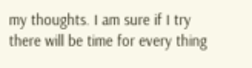my thoughts. I am sure if I try there will be time for every thing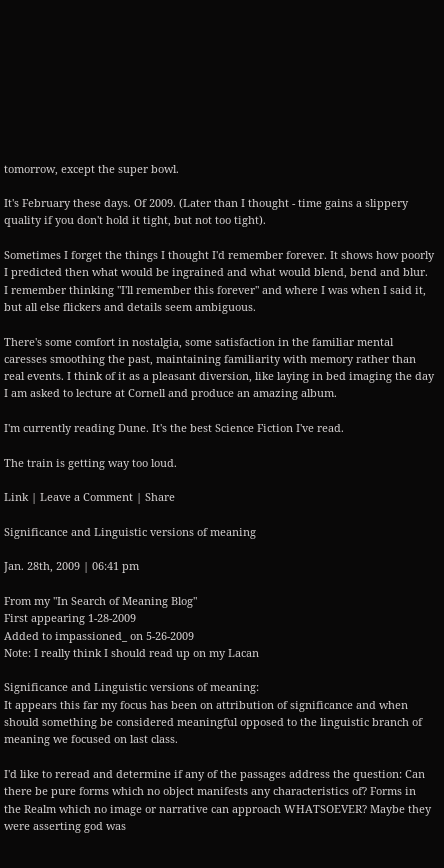tomorrow, except the super bowl.

It's February these days. Of 2009. (Later than I thought - time gains a slippery quality if you don't hold it tight, but not too tight).

Sometimes I forget the things I thought I'd remember forever. It shows how poorly I predicted then what would be ingrained and what would blend, bend and blur. I remember thinking "I'll remember this forever" and where I was when I said it, but all else flickers and details seem ambiguous.

There's some comfort in nostalgia, some satisfaction in the familiar mental caresses smoothing the past, maintaining familiarity with memory rather than real events. I think of it as a pleasant diversion, like laying in bed imaging the day I am asked to lecture at Cornell and produce an amazing album.

I'm currently reading Dune. It's the best Science Fiction I've read.

The train is getting way too loud.

Link | Leave a Comment | Share

Significance and Linguistic versions of meaning

Jan. 28th, 2009 | 06:41 pm

From my "In Search of Meaning Blog"
First appearing 1-28-2009
Added to impassioned_ on 5-26-2009
Note: I really think I should read up on my Lacan

Significance and Linguistic versions of meaning:
It appears this far my focus has been on attribution of significance and when should something be considered meaningful opposed to the linguistic branch of meaning we focused on last class.

I'd like to reread and determine if any of the passages address the question: Can there be pure forms which no object manifests any characteristics of? Forms in the Realm which no image or narrative can approach WHATSOEVER? Maybe they were asserting god was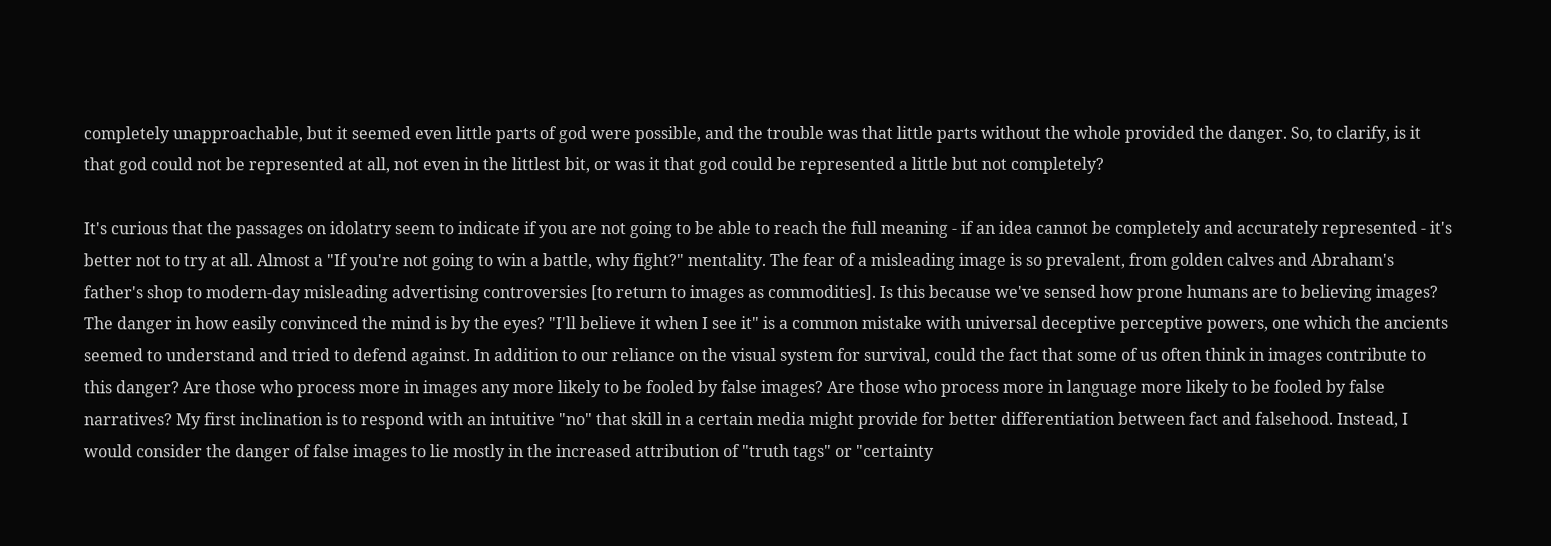completely unapproachable, but it seemed even little parts of god were possible, and the trouble was that little parts without the whole provided the danger. So, to clarify, is it that god could not be represented at all, not even in the littlest bit, or was it that god could be represented a little but not completely?

It's curious that the passages on idolatry seem to indicate if you are not going to be able to reach the full meaning - if an idea cannot be completely and accurately represented - it's better not to try at all. Almost a "If you're not going to win a battle, why fight?" mentality. The fear of a misleading image is so prevalent, from golden calves and Abraham's father's shop to modern-day misleading advertising controversies [to return to images as commodities]. Is this because we've sensed how prone humans are to believing images? The danger in how easily convinced the mind is by the eyes? "I'll believe it when I see it" is a common mistake with universal deceptive perceptive powers, one which the ancients seemed to understand and tried to defend against. In addition to our reliance on the visual system for survival, could the fact that some of us often think in images contribute to this danger? Are those who process more in images any more likely to be fooled by false images? Are those who process more in language more likely to be fooled by false narratives? My first inclination is to respond with an intuitive "no" that skill in a certain media might provide for better differentiation between fact and falsehood. Instead, I would consider the danger of false images to lie mostly in the increased attribution of "truth tags" or "certainty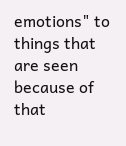emotions" to things that are seen because of that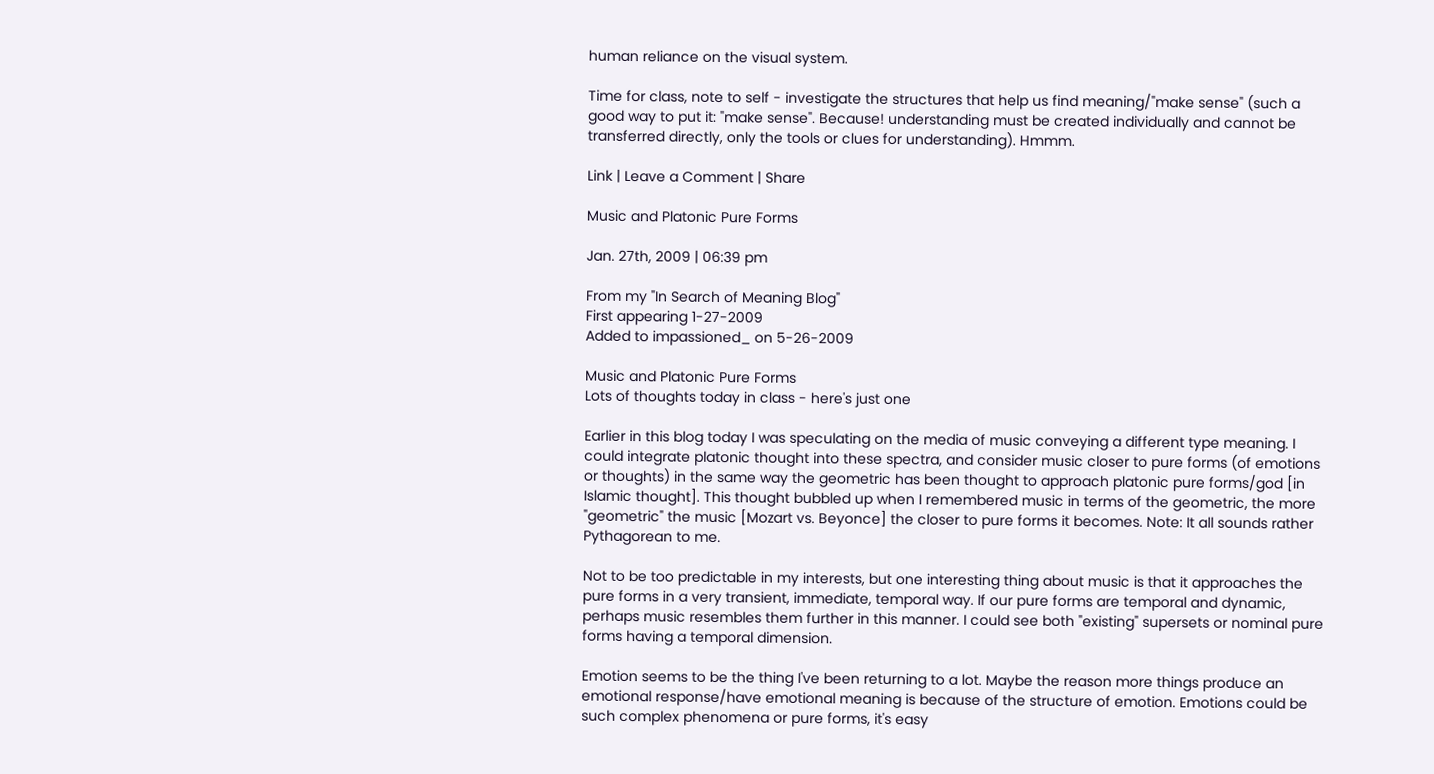human reliance on the visual system.

Time for class, note to self - investigate the structures that help us find meaning/"make sense" (such a good way to put it: "make sense". Because! understanding must be created individually and cannot be transferred directly, only the tools or clues for understanding). Hmmm.

Link | Leave a Comment | Share

Music and Platonic Pure Forms

Jan. 27th, 2009 | 06:39 pm

From my "In Search of Meaning Blog"
First appearing 1-27-2009
Added to impassioned_ on 5-26-2009

Music and Platonic Pure Forms
Lots of thoughts today in class - here's just one

Earlier in this blog today I was speculating on the media of music conveying a different type meaning. I could integrate platonic thought into these spectra, and consider music closer to pure forms (of emotions or thoughts) in the same way the geometric has been thought to approach platonic pure forms/god [in Islamic thought]. This thought bubbled up when I remembered music in terms of the geometric, the more "geometric" the music [Mozart vs. Beyonce] the closer to pure forms it becomes. Note: It all sounds rather Pythagorean to me.

Not to be too predictable in my interests, but one interesting thing about music is that it approaches the pure forms in a very transient, immediate, temporal way. If our pure forms are temporal and dynamic, perhaps music resembles them further in this manner. I could see both "existing" supersets or nominal pure forms having a temporal dimension.

Emotion seems to be the thing I've been returning to a lot. Maybe the reason more things produce an emotional response/have emotional meaning is because of the structure of emotion. Emotions could be such complex phenomena or pure forms, it's easy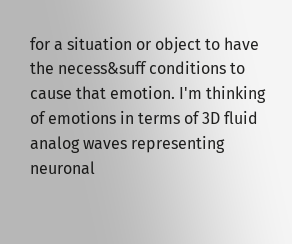for a situation or object to have the necess&suff conditions to cause that emotion. I'm thinking of emotions in terms of 3D fluid analog waves representing neuronal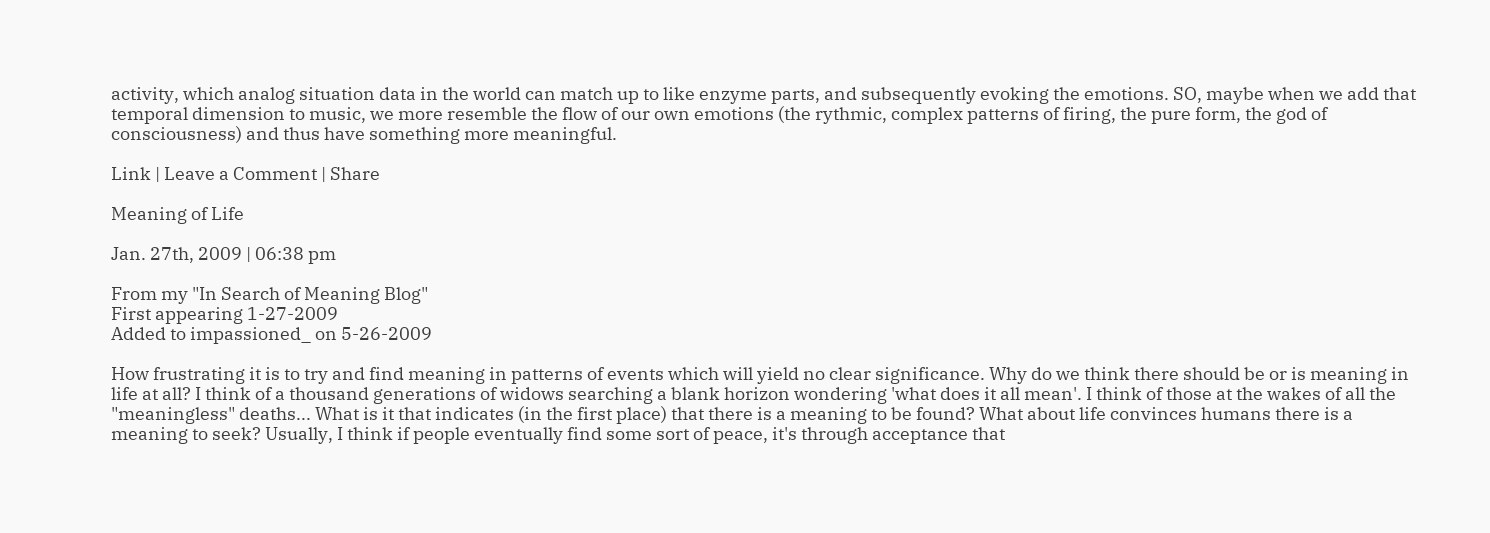activity, which analog situation data in the world can match up to like enzyme parts, and subsequently evoking the emotions. SO, maybe when we add that temporal dimension to music, we more resemble the flow of our own emotions (the rythmic, complex patterns of firing, the pure form, the god of consciousness) and thus have something more meaningful.

Link | Leave a Comment | Share

Meaning of Life

Jan. 27th, 2009 | 06:38 pm

From my "In Search of Meaning Blog"
First appearing 1-27-2009
Added to impassioned_ on 5-26-2009

How frustrating it is to try and find meaning in patterns of events which will yield no clear significance. Why do we think there should be or is meaning in life at all? I think of a thousand generations of widows searching a blank horizon wondering 'what does it all mean'. I think of those at the wakes of all the "meaningless" deaths... What is it that indicates (in the first place) that there is a meaning to be found? What about life convinces humans there is a meaning to seek? Usually, I think if people eventually find some sort of peace, it's through acceptance that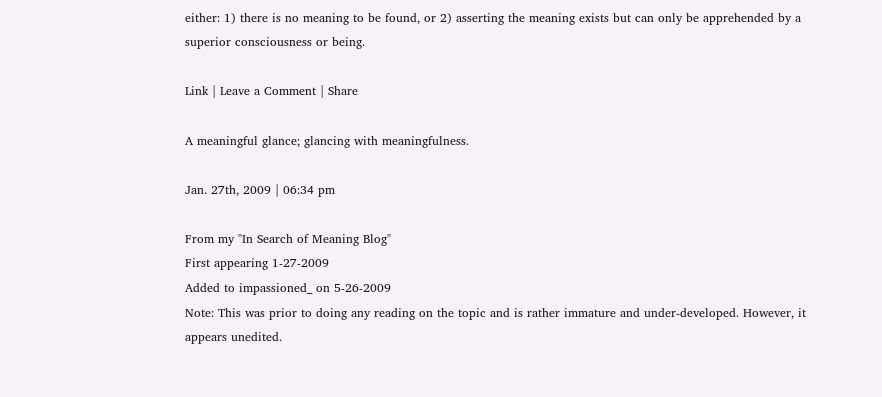either: 1) there is no meaning to be found, or 2) asserting the meaning exists but can only be apprehended by a superior consciousness or being.

Link | Leave a Comment | Share

A meaningful glance; glancing with meaningfulness.

Jan. 27th, 2009 | 06:34 pm

From my "In Search of Meaning Blog"
First appearing 1-27-2009
Added to impassioned_ on 5-26-2009
Note: This was prior to doing any reading on the topic and is rather immature and under-developed. However, it appears unedited.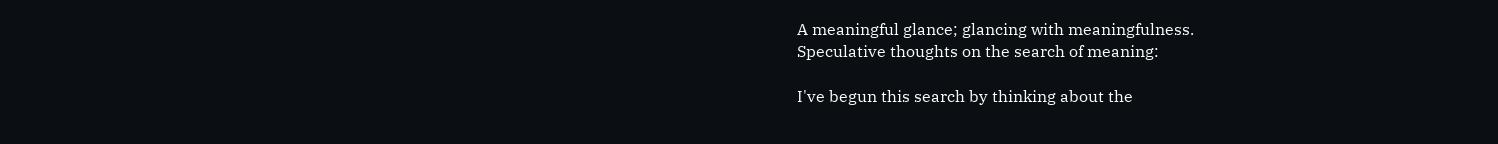A meaningful glance; glancing with meaningfulness.
Speculative thoughts on the search of meaning:

I've begun this search by thinking about the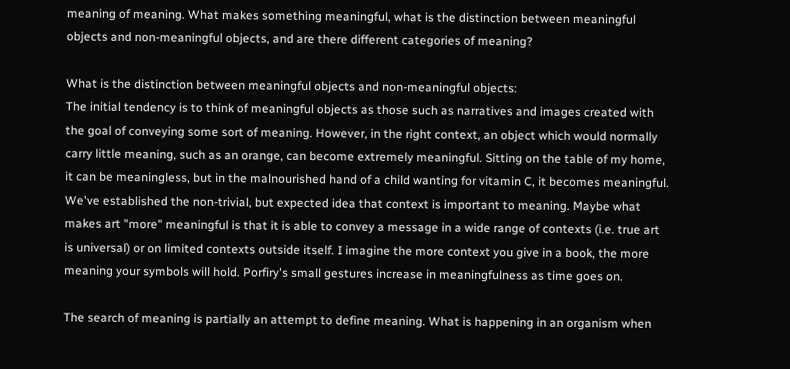meaning of meaning. What makes something meaningful, what is the distinction between meaningful objects and non-meaningful objects, and are there different categories of meaning?

What is the distinction between meaningful objects and non-meaningful objects:
The initial tendency is to think of meaningful objects as those such as narratives and images created with the goal of conveying some sort of meaning. However, in the right context, an object which would normally carry little meaning, such as an orange, can become extremely meaningful. Sitting on the table of my home, it can be meaningless, but in the malnourished hand of a child wanting for vitamin C, it becomes meaningful. We've established the non-trivial, but expected idea that context is important to meaning. Maybe what makes art "more" meaningful is that it is able to convey a message in a wide range of contexts (i.e. true art is universal) or on limited contexts outside itself. I imagine the more context you give in a book, the more meaning your symbols will hold. Porfiry's small gestures increase in meaningfulness as time goes on.

The search of meaning is partially an attempt to define meaning. What is happening in an organism when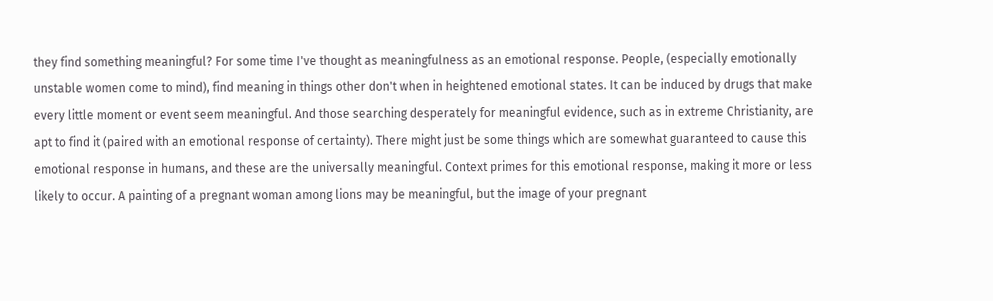they find something meaningful? For some time I've thought as meaningfulness as an emotional response. People, (especially emotionally unstable women come to mind), find meaning in things other don't when in heightened emotional states. It can be induced by drugs that make every little moment or event seem meaningful. And those searching desperately for meaningful evidence, such as in extreme Christianity, are apt to find it (paired with an emotional response of certainty). There might just be some things which are somewhat guaranteed to cause this emotional response in humans, and these are the universally meaningful. Context primes for this emotional response, making it more or less likely to occur. A painting of a pregnant woman among lions may be meaningful, but the image of your pregnant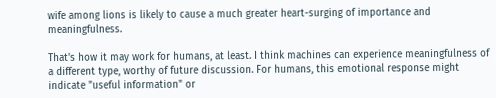wife among lions is likely to cause a much greater heart-surging of importance and meaningfulness.

That's how it may work for humans, at least. I think machines can experience meaningfulness of a different type, worthy of future discussion. For humans, this emotional response might indicate "useful information" or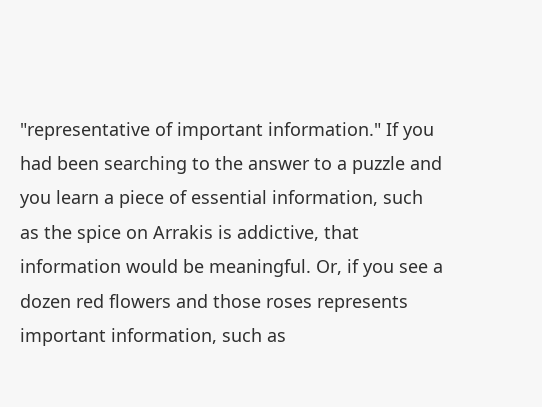"representative of important information." If you had been searching to the answer to a puzzle and you learn a piece of essential information, such as the spice on Arrakis is addictive, that information would be meaningful. Or, if you see a dozen red flowers and those roses represents important information, such as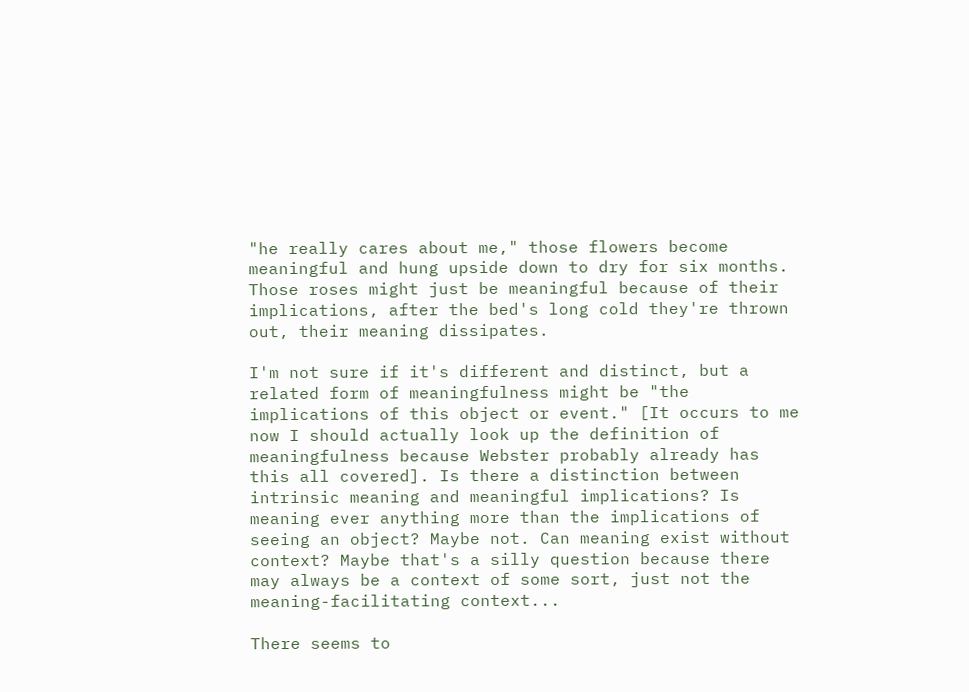"he really cares about me," those flowers become meaningful and hung upside down to dry for six months. Those roses might just be meaningful because of their implications, after the bed's long cold they're thrown out, their meaning dissipates.

I'm not sure if it's different and distinct, but a related form of meaningfulness might be "the implications of this object or event." [It occurs to me now I should actually look up the definition of meaningfulness because Webster probably already has this all covered]. Is there a distinction between intrinsic meaning and meaningful implications? Is meaning ever anything more than the implications of seeing an object? Maybe not. Can meaning exist without context? Maybe that's a silly question because there may always be a context of some sort, just not the meaning-facilitating context...

There seems to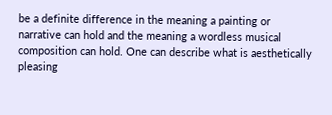be a definite difference in the meaning a painting or narrative can hold and the meaning a wordless musical composition can hold. One can describe what is aesthetically pleasing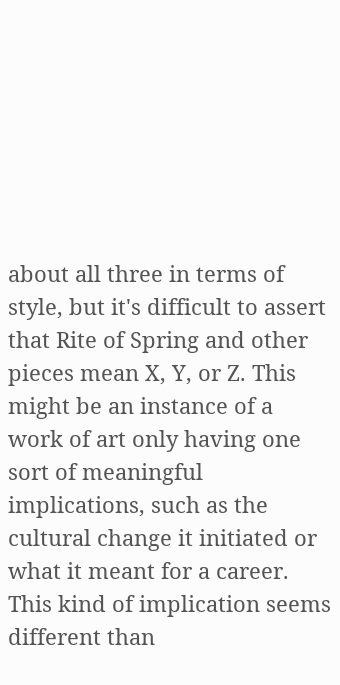about all three in terms of style, but it's difficult to assert that Rite of Spring and other pieces mean X, Y, or Z. This might be an instance of a work of art only having one sort of meaningful implications, such as the cultural change it initiated or what it meant for a career. This kind of implication seems different than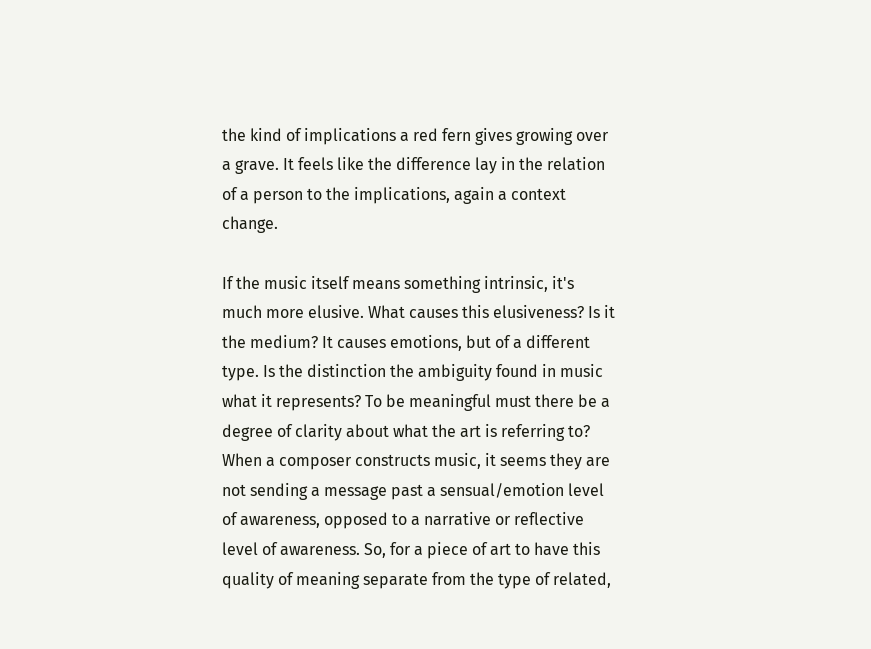the kind of implications a red fern gives growing over a grave. It feels like the difference lay in the relation of a person to the implications, again a context change.

If the music itself means something intrinsic, it's much more elusive. What causes this elusiveness? Is it the medium? It causes emotions, but of a different type. Is the distinction the ambiguity found in music what it represents? To be meaningful must there be a degree of clarity about what the art is referring to? When a composer constructs music, it seems they are not sending a message past a sensual/emotion level of awareness, opposed to a narrative or reflective level of awareness. So, for a piece of art to have this quality of meaning separate from the type of related,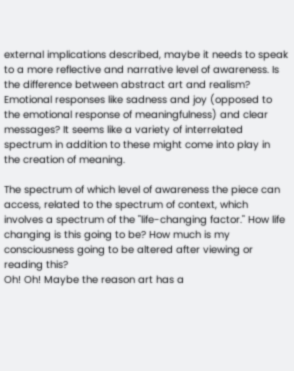external implications described, maybe it needs to speak to a more reflective and narrative level of awareness. Is the difference between abstract art and realism? Emotional responses like sadness and joy (opposed to the emotional response of meaningfulness) and clear messages? It seems like a variety of interrelated spectrum in addition to these might come into play in the creation of meaning.

The spectrum of which level of awareness the piece can access, related to the spectrum of context, which involves a spectrum of the "life-changing factor." How life changing is this going to be? How much is my consciousness going to be altered after viewing or reading this?
Oh! Oh! Maybe the reason art has a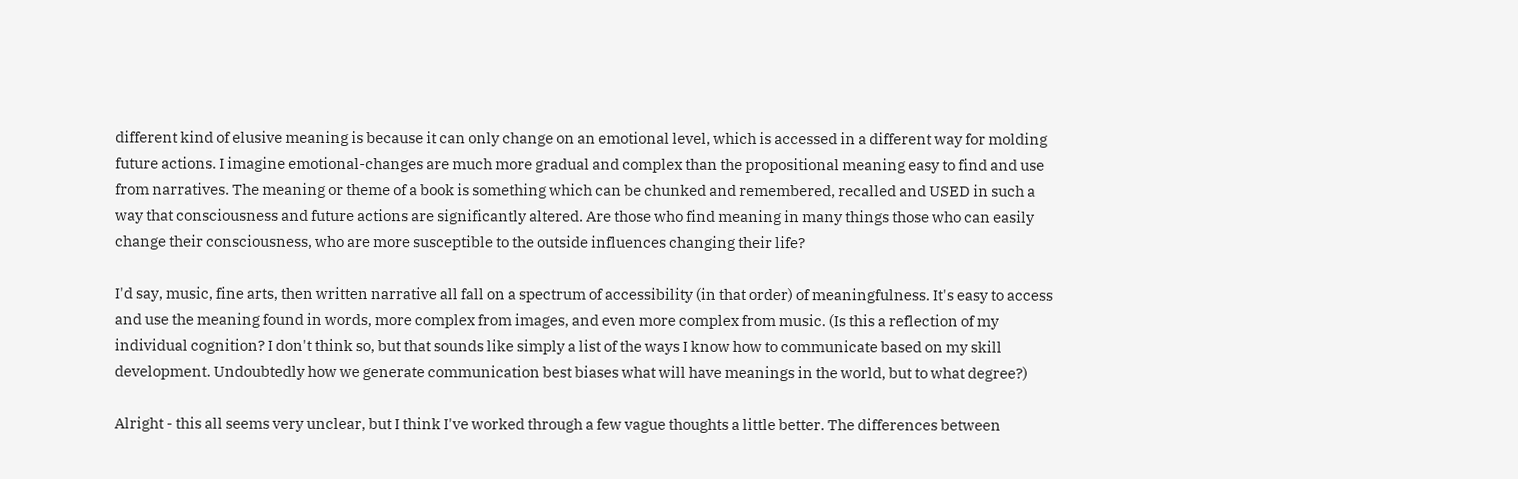different kind of elusive meaning is because it can only change on an emotional level, which is accessed in a different way for molding future actions. I imagine emotional-changes are much more gradual and complex than the propositional meaning easy to find and use from narratives. The meaning or theme of a book is something which can be chunked and remembered, recalled and USED in such a way that consciousness and future actions are significantly altered. Are those who find meaning in many things those who can easily change their consciousness, who are more susceptible to the outside influences changing their life?

I'd say, music, fine arts, then written narrative all fall on a spectrum of accessibility (in that order) of meaningfulness. It's easy to access and use the meaning found in words, more complex from images, and even more complex from music. (Is this a reflection of my individual cognition? I don't think so, but that sounds like simply a list of the ways I know how to communicate based on my skill development. Undoubtedly how we generate communication best biases what will have meanings in the world, but to what degree?)

Alright - this all seems very unclear, but I think I've worked through a few vague thoughts a little better. The differences between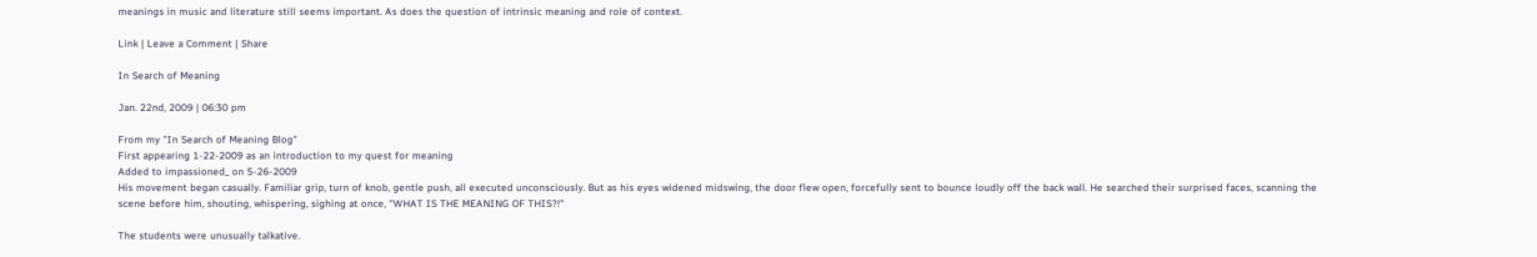meanings in music and literature still seems important. As does the question of intrinsic meaning and role of context.

Link | Leave a Comment | Share

In Search of Meaning

Jan. 22nd, 2009 | 06:30 pm

From my "In Search of Meaning Blog"
First appearing 1-22-2009 as an introduction to my quest for meaning
Added to impassioned_ on 5-26-2009
His movement began casually. Familiar grip, turn of knob, gentle push, all executed unconsciously. But as his eyes widened midswing, the door flew open, forcefully sent to bounce loudly off the back wall. He searched their surprised faces, scanning the scene before him, shouting, whispering, sighing at once, "WHAT IS THE MEANING OF THIS?!"

The students were unusually talkative.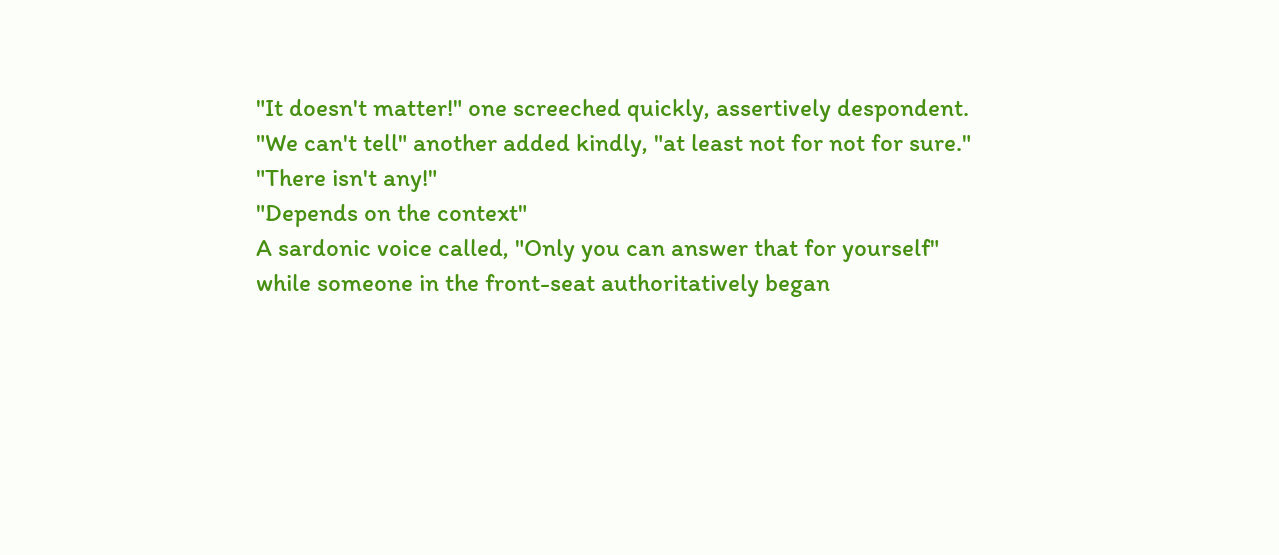"It doesn't matter!" one screeched quickly, assertively despondent.
"We can't tell" another added kindly, "at least not for not for sure."
"There isn't any!"
"Depends on the context"
A sardonic voice called, "Only you can answer that for yourself" while someone in the front-seat authoritatively began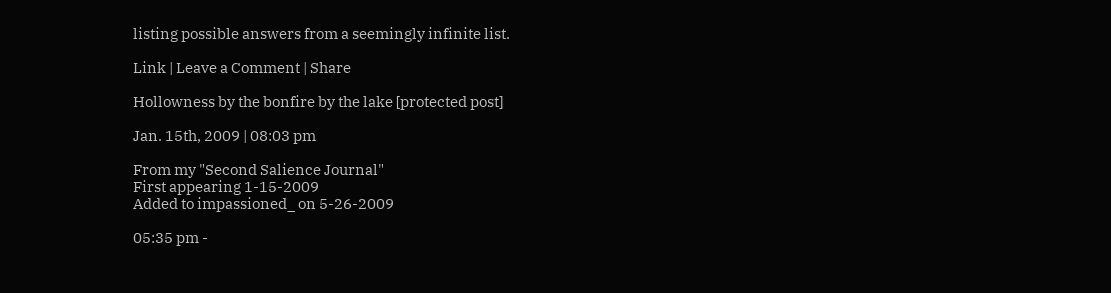listing possible answers from a seemingly infinite list.

Link | Leave a Comment | Share

Hollowness by the bonfire by the lake [protected post]

Jan. 15th, 2009 | 08:03 pm

From my "Second Salience Journal"
First appearing 1-15-2009
Added to impassioned_ on 5-26-2009

05:35 pm -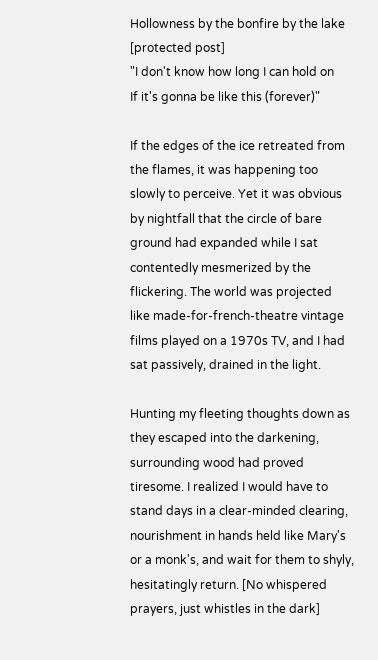Hollowness by the bonfire by the lake [protected post]
"I don't know how long I can hold on
If it's gonna be like this (forever)"

If the edges of the ice retreated from the flames, it was happening too slowly to perceive. Yet it was obvious by nightfall that the circle of bare ground had expanded while I sat contentedly mesmerized by the flickering. The world was projected like made-for-french-theatre vintage films played on a 1970s TV, and I had sat passively, drained in the light.

Hunting my fleeting thoughts down as they escaped into the darkening, surrounding wood had proved tiresome. I realized I would have to stand days in a clear-minded clearing, nourishment in hands held like Mary's or a monk's, and wait for them to shyly, hesitatingly return. [No whispered prayers, just whistles in the dark]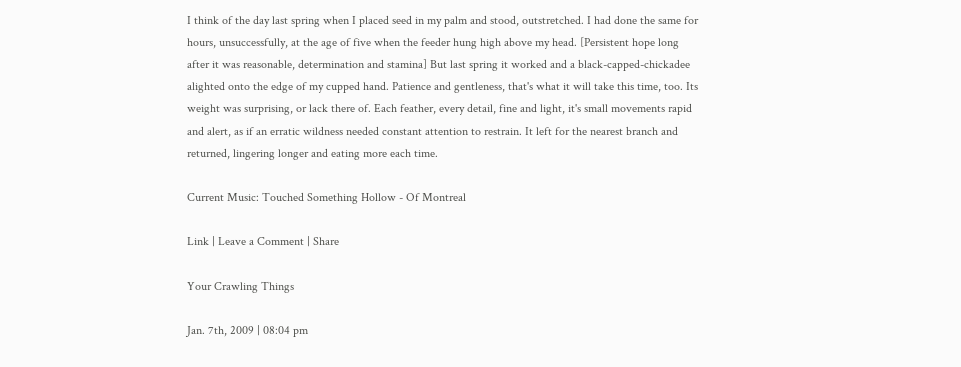I think of the day last spring when I placed seed in my palm and stood, outstretched. I had done the same for hours, unsuccessfully, at the age of five when the feeder hung high above my head. [Persistent hope long after it was reasonable, determination and stamina] But last spring it worked and a black-capped-chickadee alighted onto the edge of my cupped hand. Patience and gentleness, that's what it will take this time, too. Its weight was surprising, or lack there of. Each feather, every detail, fine and light, it's small movements rapid and alert, as if an erratic wildness needed constant attention to restrain. It left for the nearest branch and returned, lingering longer and eating more each time.

Current Music: Touched Something Hollow - Of Montreal

Link | Leave a Comment | Share

Your Crawling Things

Jan. 7th, 2009 | 08:04 pm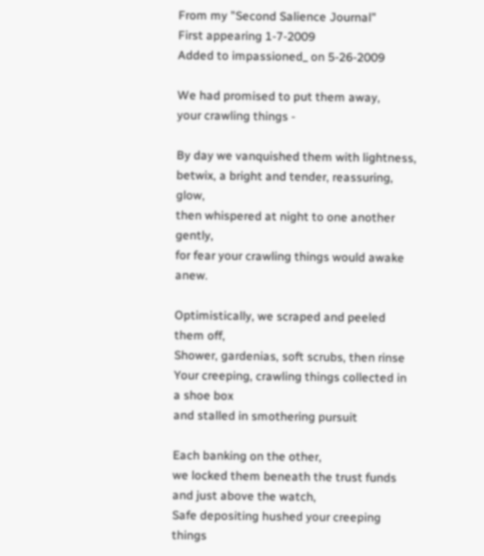From my "Second Salience Journal"
First appearing 1-7-2009
Added to impassioned_ on 5-26-2009

We had promised to put them away,
your crawling things -

By day we vanquished them with lightness,
betwix, a bright and tender, reassuring, glow,
then whispered at night to one another gently,
for fear your crawling things would awake anew.

Optimistically, we scraped and peeled them off,
Shower, gardenias, soft scrubs, then rinse
Your creeping, crawling things collected in a shoe box
and stalled in smothering pursuit

Each banking on the other,
we locked them beneath the trust funds and just above the watch,
Safe depositing hushed your creeping things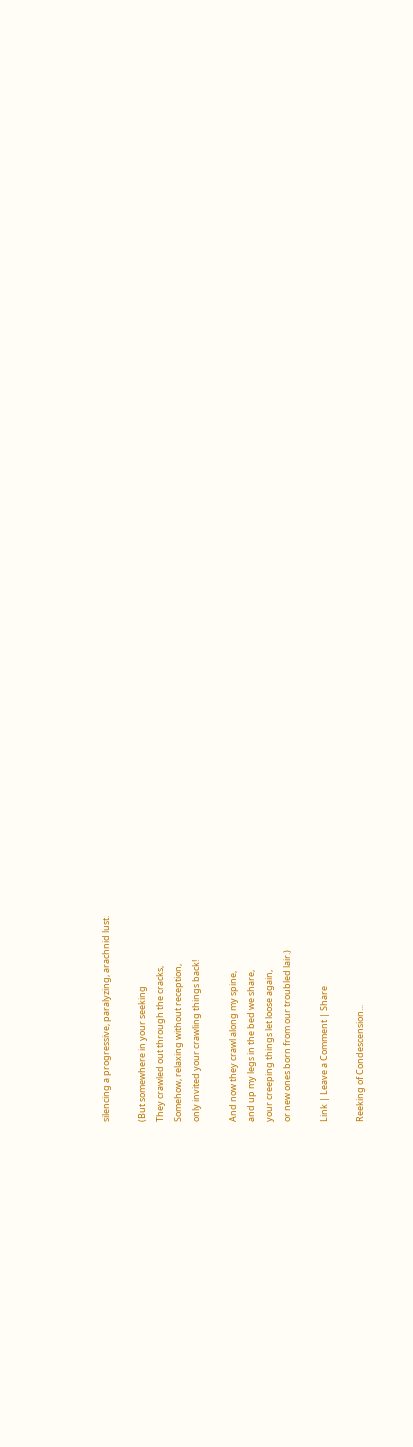silencing a progressive, paralyzing, arachnid lust.

(But somewhere in your seeking
They crawled out through the cracks,
Somehow, relaxing without reception,
only invited your crawling things back!

And now they crawl along my spine,
and up my legs in the bed we share,
your creeping things let loose again,
or new ones born from our troubled lair.)

Link | Leave a Comment | Share

Reeking of Condescension...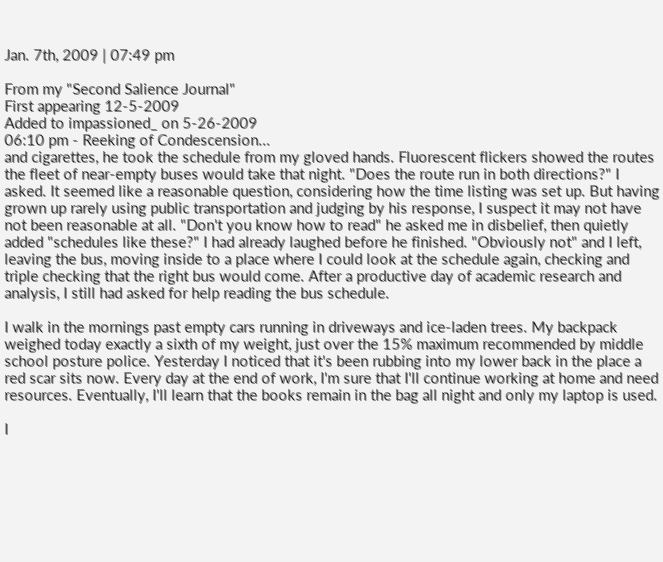Jan. 7th, 2009 | 07:49 pm

From my "Second Salience Journal"
First appearing 12-5-2009
Added to impassioned_ on 5-26-2009
06:10 pm - Reeking of Condescension...
and cigarettes, he took the schedule from my gloved hands. Fluorescent flickers showed the routes the fleet of near-empty buses would take that night. "Does the route run in both directions?" I asked. It seemed like a reasonable question, considering how the time listing was set up. But having grown up rarely using public transportation and judging by his response, I suspect it may not have not been reasonable at all. "Don't you know how to read" he asked me in disbelief, then quietly added "schedules like these?" I had already laughed before he finished. "Obviously not" and I left, leaving the bus, moving inside to a place where I could look at the schedule again, checking and triple checking that the right bus would come. After a productive day of academic research and analysis, I still had asked for help reading the bus schedule.

I walk in the mornings past empty cars running in driveways and ice-laden trees. My backpack weighed today exactly a sixth of my weight, just over the 15% maximum recommended by middle school posture police. Yesterday I noticed that it's been rubbing into my lower back in the place a red scar sits now. Every day at the end of work, I'm sure that I'll continue working at home and need resources. Eventually, I'll learn that the books remain in the bag all night and only my laptop is used.

I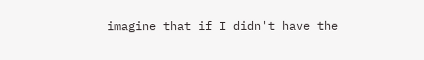imagine that if I didn't have the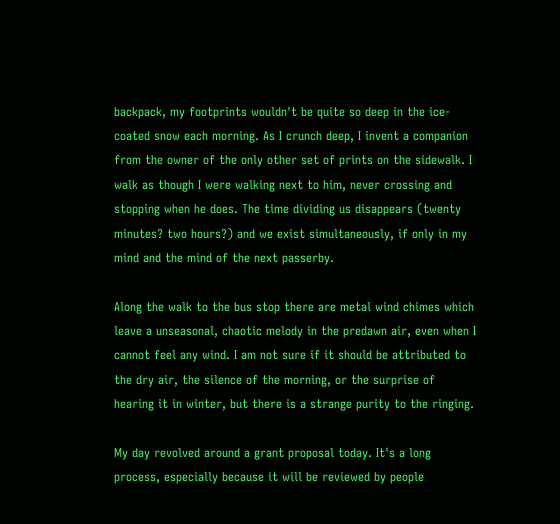backpack, my footprints wouldn't be quite so deep in the ice-coated snow each morning. As I crunch deep, I invent a companion from the owner of the only other set of prints on the sidewalk. I walk as though I were walking next to him, never crossing and stopping when he does. The time dividing us disappears (twenty minutes? two hours?) and we exist simultaneously, if only in my mind and the mind of the next passerby.

Along the walk to the bus stop there are metal wind chimes which leave a unseasonal, chaotic melody in the predawn air, even when I cannot feel any wind. I am not sure if it should be attributed to the dry air, the silence of the morning, or the surprise of hearing it in winter, but there is a strange purity to the ringing.

My day revolved around a grant proposal today. It's a long process, especially because it will be reviewed by people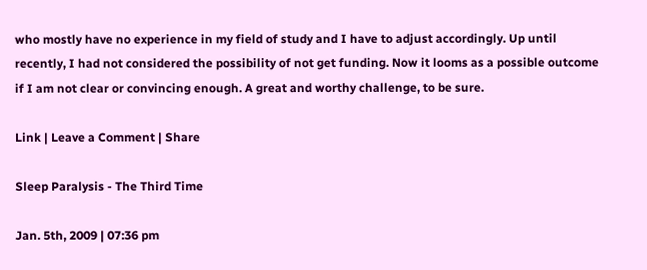who mostly have no experience in my field of study and I have to adjust accordingly. Up until recently, I had not considered the possibility of not get funding. Now it looms as a possible outcome if I am not clear or convincing enough. A great and worthy challenge, to be sure.

Link | Leave a Comment | Share

Sleep Paralysis - The Third Time

Jan. 5th, 2009 | 07:36 pm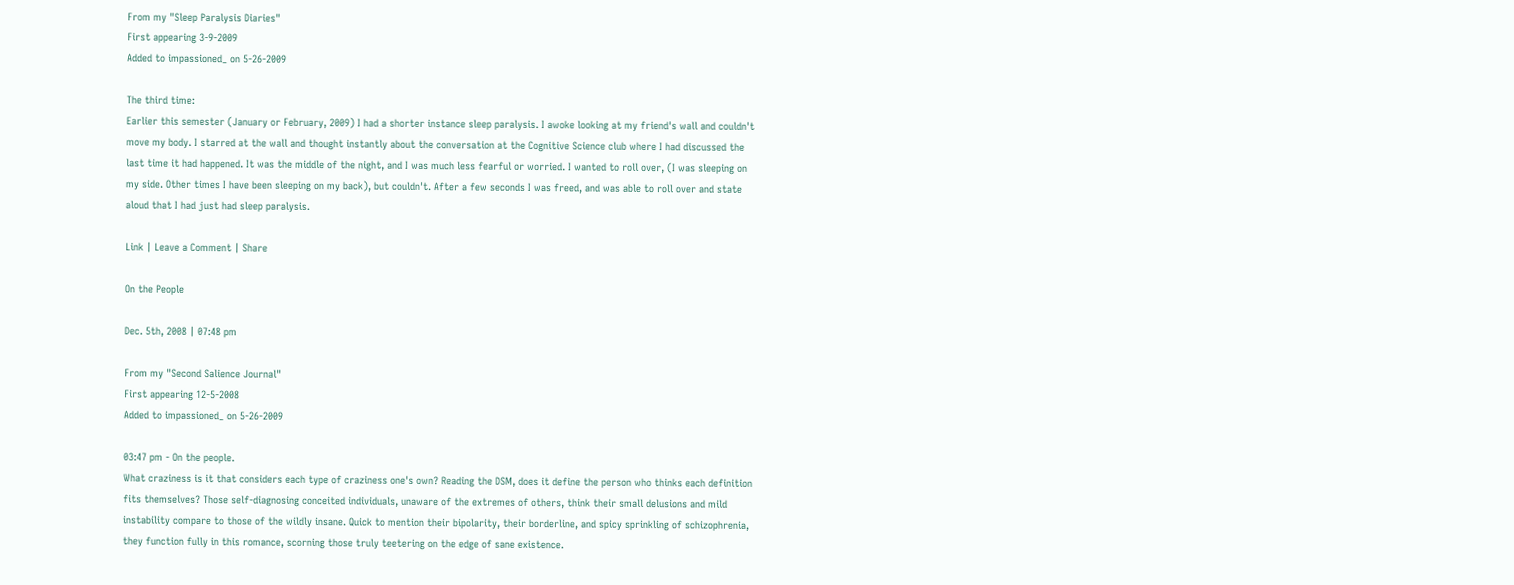From my "Sleep Paralysis Diaries"
First appearing 3-9-2009
Added to impassioned_ on 5-26-2009

The third time:
Earlier this semester (January or February, 2009) I had a shorter instance sleep paralysis. I awoke looking at my friend's wall and couldn't move my body. I starred at the wall and thought instantly about the conversation at the Cognitive Science club where I had discussed the last time it had happened. It was the middle of the night, and I was much less fearful or worried. I wanted to roll over, (I was sleeping on my side. Other times I have been sleeping on my back), but couldn't. After a few seconds I was freed, and was able to roll over and state aloud that I had just had sleep paralysis.

Link | Leave a Comment | Share

On the People

Dec. 5th, 2008 | 07:48 pm

From my "Second Salience Journal"
First appearing 12-5-2008
Added to impassioned_ on 5-26-2009

03:47 pm - On the people.
What craziness is it that considers each type of craziness one's own? Reading the DSM, does it define the person who thinks each definition fits themselves? Those self-diagnosing conceited individuals, unaware of the extremes of others, think their small delusions and mild instability compare to those of the wildly insane. Quick to mention their bipolarity, their borderline, and spicy sprinkling of schizophrenia, they function fully in this romance, scorning those truly teetering on the edge of sane existence.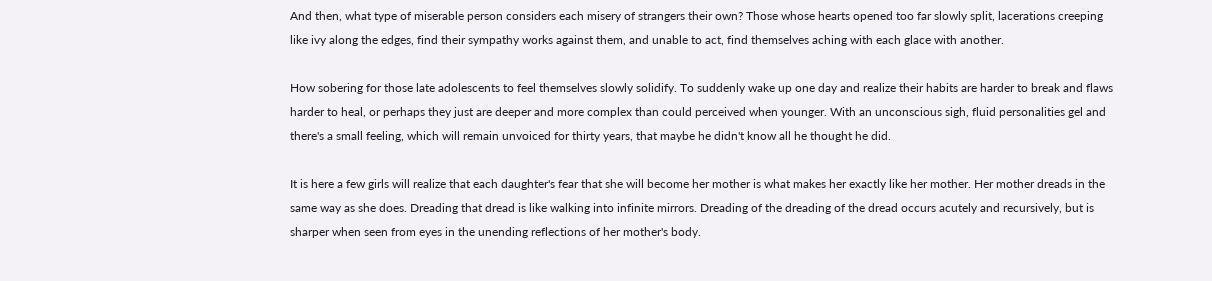And then, what type of miserable person considers each misery of strangers their own? Those whose hearts opened too far slowly split, lacerations creeping like ivy along the edges, find their sympathy works against them, and unable to act, find themselves aching with each glace with another.

How sobering for those late adolescents to feel themselves slowly solidify. To suddenly wake up one day and realize their habits are harder to break and flaws harder to heal, or perhaps they just are deeper and more complex than could perceived when younger. With an unconscious sigh, fluid personalities gel and there's a small feeling, which will remain unvoiced for thirty years, that maybe he didn't know all he thought he did.

It is here a few girls will realize that each daughter's fear that she will become her mother is what makes her exactly like her mother. Her mother dreads in the same way as she does. Dreading that dread is like walking into infinite mirrors. Dreading of the dreading of the dread occurs acutely and recursively, but is sharper when seen from eyes in the unending reflections of her mother's body.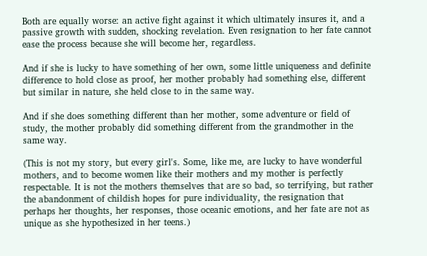Both are equally worse: an active fight against it which ultimately insures it, and a passive growth with sudden, shocking revelation. Even resignation to her fate cannot ease the process because she will become her, regardless.

And if she is lucky to have something of her own, some little uniqueness and definite difference to hold close as proof, her mother probably had something else, different but similar in nature, she held close to in the same way.

And if she does something different than her mother, some adventure or field of study, the mother probably did something different from the grandmother in the same way.

(This is not my story, but every girl's. Some, like me, are lucky to have wonderful mothers, and to become women like their mothers and my mother is perfectly respectable. It is not the mothers themselves that are so bad, so terrifying, but rather the abandonment of childish hopes for pure individuality, the resignation that perhaps her thoughts, her responses, those oceanic emotions, and her fate are not as unique as she hypothesized in her teens.)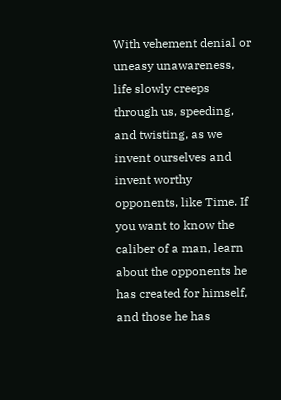With vehement denial or uneasy unawareness, life slowly creeps through us, speeding, and twisting, as we invent ourselves and invent worthy opponents, like Time. If you want to know the caliber of a man, learn about the opponents he has created for himself, and those he has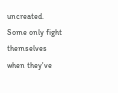uncreated. Some only fight themselves when they've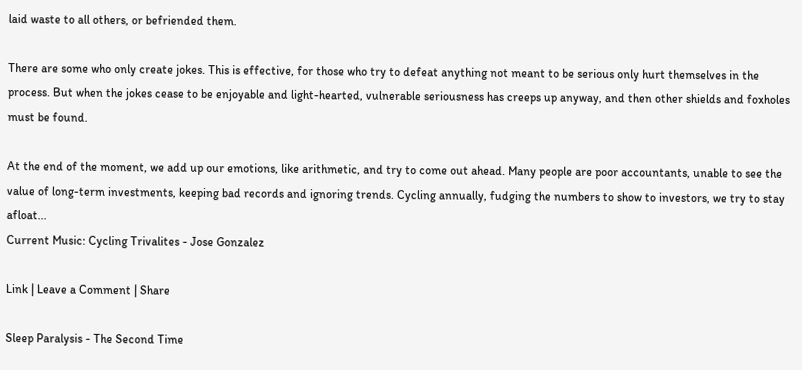laid waste to all others, or befriended them.

There are some who only create jokes. This is effective, for those who try to defeat anything not meant to be serious only hurt themselves in the process. But when the jokes cease to be enjoyable and light-hearted, vulnerable seriousness has creeps up anyway, and then other shields and foxholes must be found.

At the end of the moment, we add up our emotions, like arithmetic, and try to come out ahead. Many people are poor accountants, unable to see the value of long-term investments, keeping bad records and ignoring trends. Cycling annually, fudging the numbers to show to investors, we try to stay afloat...
Current Music: Cycling Trivalites - Jose Gonzalez

Link | Leave a Comment | Share

Sleep Paralysis - The Second Time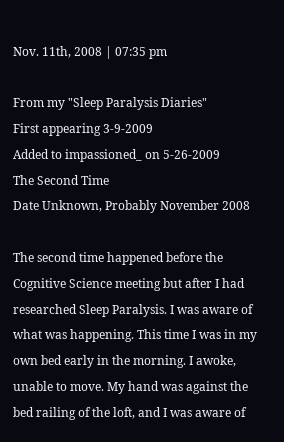Nov. 11th, 2008 | 07:35 pm

From my "Sleep Paralysis Diaries"
First appearing 3-9-2009
Added to impassioned_ on 5-26-2009
The Second Time
Date Unknown, Probably November 2008

The second time happened before the Cognitive Science meeting but after I had researched Sleep Paralysis. I was aware of what was happening. This time I was in my own bed early in the morning. I awoke, unable to move. My hand was against the bed railing of the loft, and I was aware of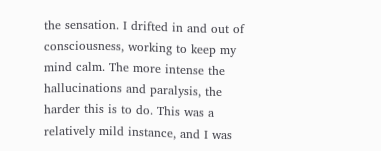the sensation. I drifted in and out of consciousness, working to keep my mind calm. The more intense the hallucinations and paralysis, the harder this is to do. This was a relatively mild instance, and I was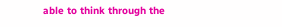able to think through the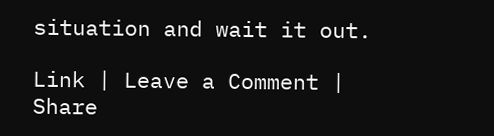situation and wait it out.

Link | Leave a Comment | Share